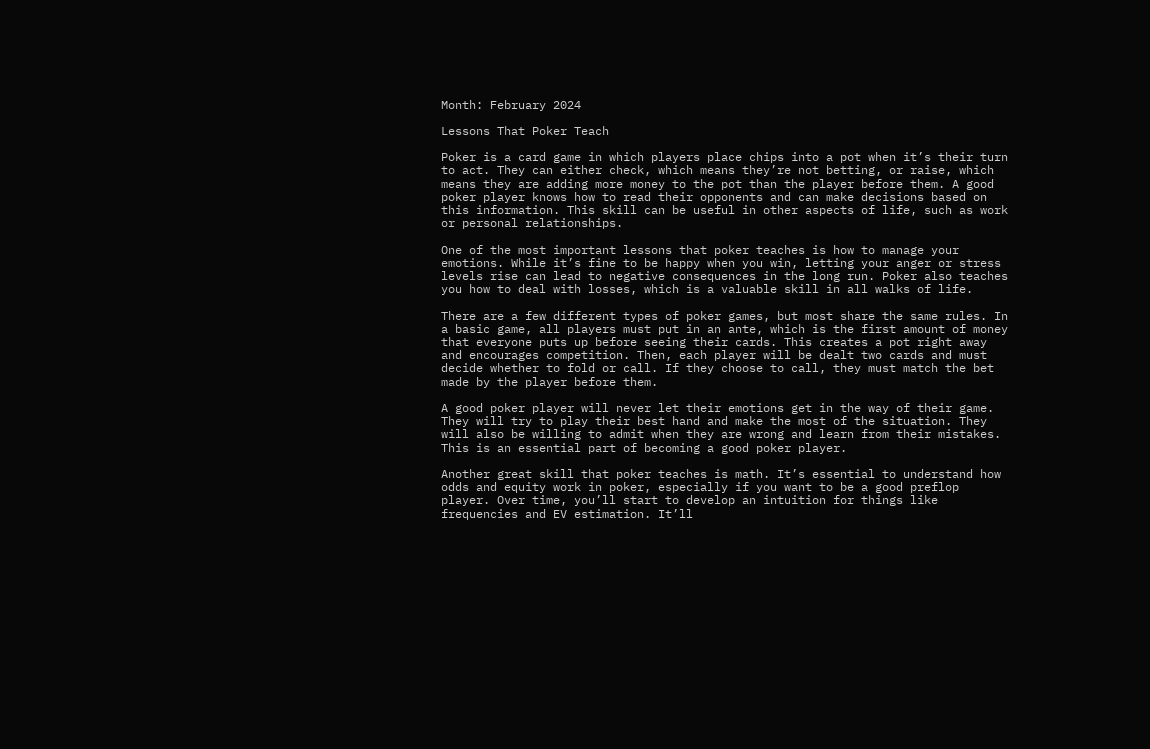Month: February 2024

Lessons That Poker Teach

Poker is a card game in which players place chips into a pot when it’s their turn to act. They can either check, which means they’re not betting, or raise, which means they are adding more money to the pot than the player before them. A good poker player knows how to read their opponents and can make decisions based on this information. This skill can be useful in other aspects of life, such as work or personal relationships.

One of the most important lessons that poker teaches is how to manage your emotions. While it’s fine to be happy when you win, letting your anger or stress levels rise can lead to negative consequences in the long run. Poker also teaches you how to deal with losses, which is a valuable skill in all walks of life.

There are a few different types of poker games, but most share the same rules. In a basic game, all players must put in an ante, which is the first amount of money that everyone puts up before seeing their cards. This creates a pot right away and encourages competition. Then, each player will be dealt two cards and must decide whether to fold or call. If they choose to call, they must match the bet made by the player before them.

A good poker player will never let their emotions get in the way of their game. They will try to play their best hand and make the most of the situation. They will also be willing to admit when they are wrong and learn from their mistakes. This is an essential part of becoming a good poker player.

Another great skill that poker teaches is math. It’s essential to understand how odds and equity work in poker, especially if you want to be a good preflop player. Over time, you’ll start to develop an intuition for things like frequencies and EV estimation. It’ll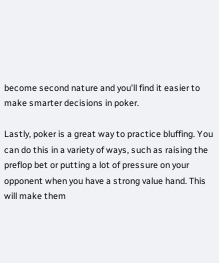become second nature and you’ll find it easier to make smarter decisions in poker.

Lastly, poker is a great way to practice bluffing. You can do this in a variety of ways, such as raising the preflop bet or putting a lot of pressure on your opponent when you have a strong value hand. This will make them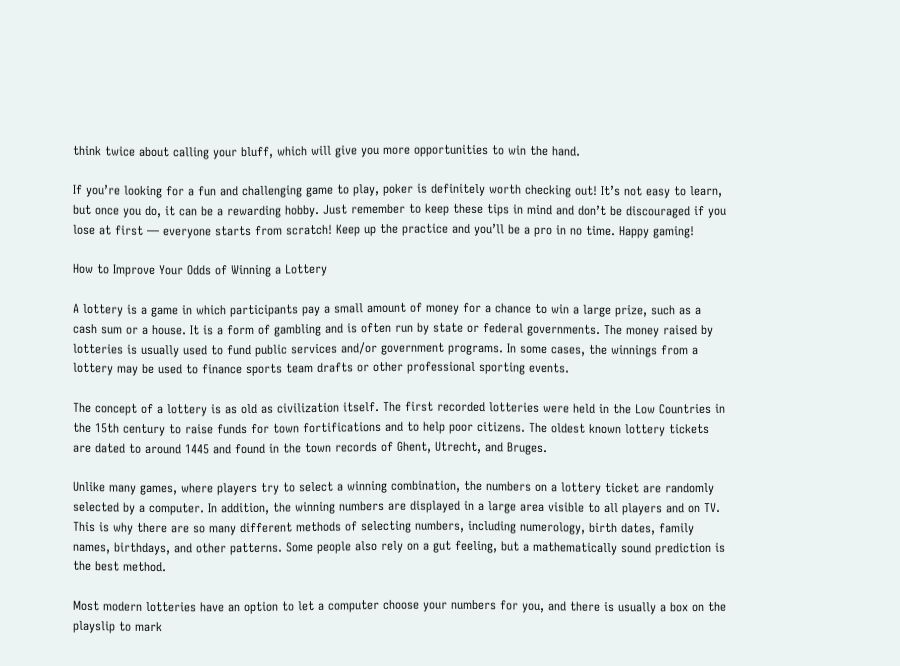think twice about calling your bluff, which will give you more opportunities to win the hand.

If you’re looking for a fun and challenging game to play, poker is definitely worth checking out! It’s not easy to learn, but once you do, it can be a rewarding hobby. Just remember to keep these tips in mind and don’t be discouraged if you lose at first — everyone starts from scratch! Keep up the practice and you’ll be a pro in no time. Happy gaming!

How to Improve Your Odds of Winning a Lottery

A lottery is a game in which participants pay a small amount of money for a chance to win a large prize, such as a cash sum or a house. It is a form of gambling and is often run by state or federal governments. The money raised by lotteries is usually used to fund public services and/or government programs. In some cases, the winnings from a lottery may be used to finance sports team drafts or other professional sporting events.

The concept of a lottery is as old as civilization itself. The first recorded lotteries were held in the Low Countries in the 15th century to raise funds for town fortifications and to help poor citizens. The oldest known lottery tickets are dated to around 1445 and found in the town records of Ghent, Utrecht, and Bruges.

Unlike many games, where players try to select a winning combination, the numbers on a lottery ticket are randomly selected by a computer. In addition, the winning numbers are displayed in a large area visible to all players and on TV. This is why there are so many different methods of selecting numbers, including numerology, birth dates, family names, birthdays, and other patterns. Some people also rely on a gut feeling, but a mathematically sound prediction is the best method.

Most modern lotteries have an option to let a computer choose your numbers for you, and there is usually a box on the playslip to mark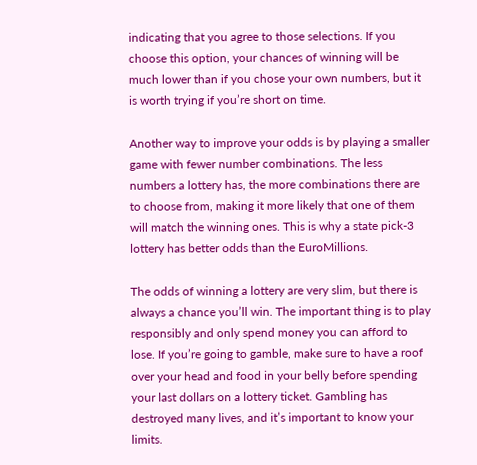indicating that you agree to those selections. If you choose this option, your chances of winning will be much lower than if you chose your own numbers, but it is worth trying if you’re short on time.

Another way to improve your odds is by playing a smaller game with fewer number combinations. The less numbers a lottery has, the more combinations there are to choose from, making it more likely that one of them will match the winning ones. This is why a state pick-3 lottery has better odds than the EuroMillions.

The odds of winning a lottery are very slim, but there is always a chance you’ll win. The important thing is to play responsibly and only spend money you can afford to lose. If you’re going to gamble, make sure to have a roof over your head and food in your belly before spending your last dollars on a lottery ticket. Gambling has destroyed many lives, and it’s important to know your limits.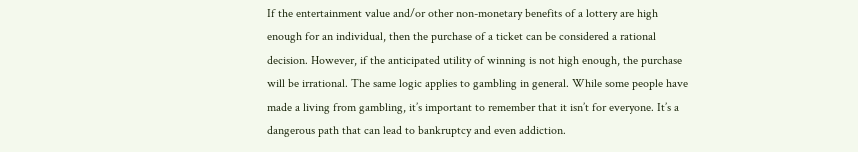If the entertainment value and/or other non-monetary benefits of a lottery are high enough for an individual, then the purchase of a ticket can be considered a rational decision. However, if the anticipated utility of winning is not high enough, the purchase will be irrational. The same logic applies to gambling in general. While some people have made a living from gambling, it’s important to remember that it isn’t for everyone. It’s a dangerous path that can lead to bankruptcy and even addiction.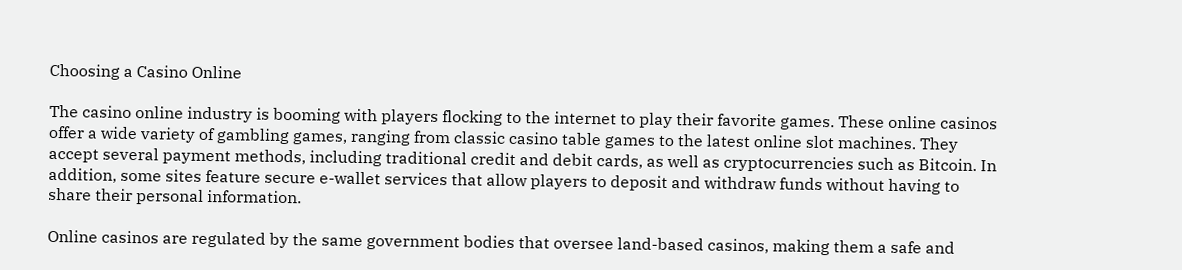Choosing a Casino Online

The casino online industry is booming with players flocking to the internet to play their favorite games. These online casinos offer a wide variety of gambling games, ranging from classic casino table games to the latest online slot machines. They accept several payment methods, including traditional credit and debit cards, as well as cryptocurrencies such as Bitcoin. In addition, some sites feature secure e-wallet services that allow players to deposit and withdraw funds without having to share their personal information.

Online casinos are regulated by the same government bodies that oversee land-based casinos, making them a safe and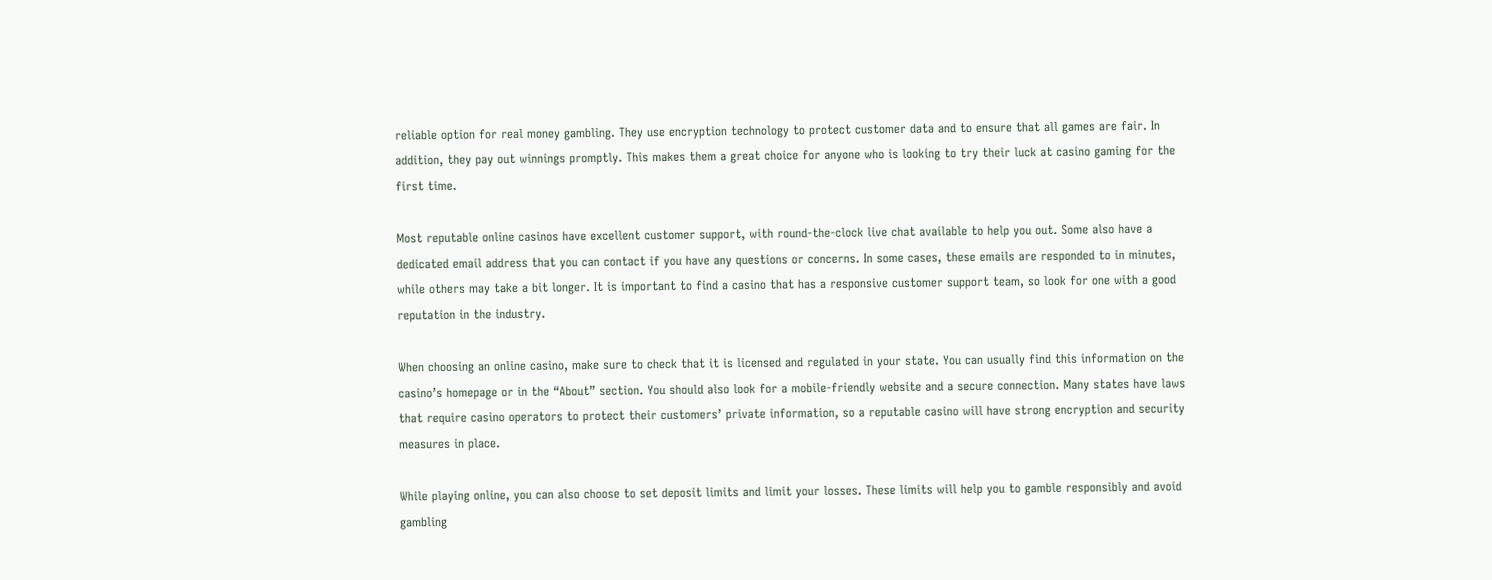reliable option for real money gambling. They use encryption technology to protect customer data and to ensure that all games are fair. In addition, they pay out winnings promptly. This makes them a great choice for anyone who is looking to try their luck at casino gaming for the first time.

Most reputable online casinos have excellent customer support, with round-the-clock live chat available to help you out. Some also have a dedicated email address that you can contact if you have any questions or concerns. In some cases, these emails are responded to in minutes, while others may take a bit longer. It is important to find a casino that has a responsive customer support team, so look for one with a good reputation in the industry.

When choosing an online casino, make sure to check that it is licensed and regulated in your state. You can usually find this information on the casino’s homepage or in the “About” section. You should also look for a mobile-friendly website and a secure connection. Many states have laws that require casino operators to protect their customers’ private information, so a reputable casino will have strong encryption and security measures in place.

While playing online, you can also choose to set deposit limits and limit your losses. These limits will help you to gamble responsibly and avoid gambling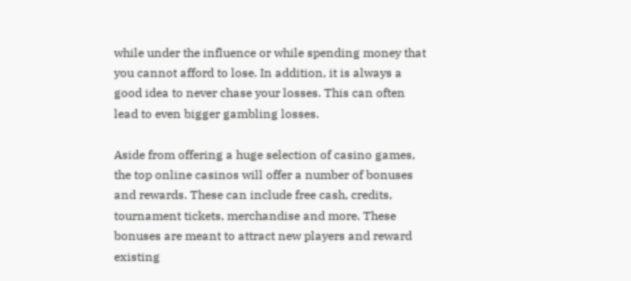while under the influence or while spending money that you cannot afford to lose. In addition, it is always a good idea to never chase your losses. This can often lead to even bigger gambling losses.

Aside from offering a huge selection of casino games, the top online casinos will offer a number of bonuses and rewards. These can include free cash, credits, tournament tickets, merchandise and more. These bonuses are meant to attract new players and reward existing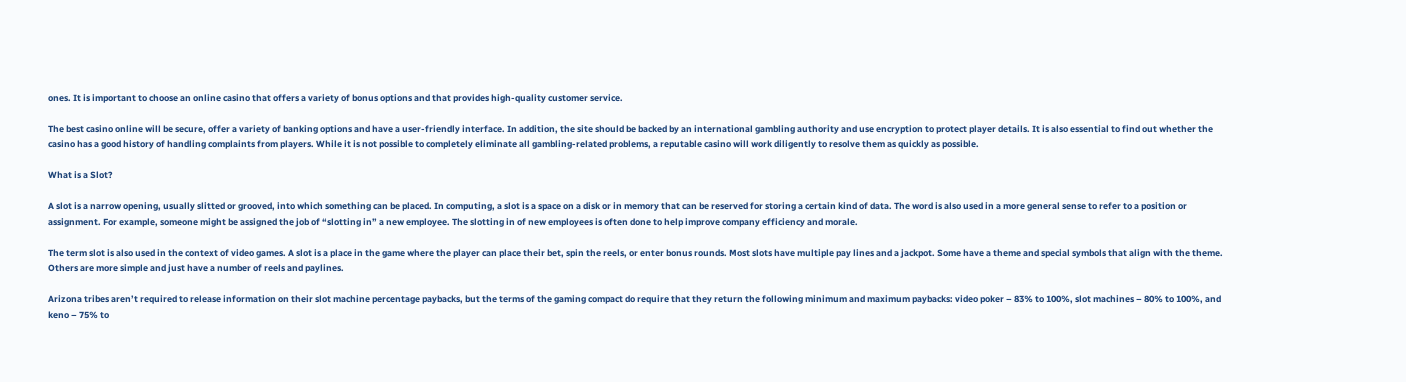ones. It is important to choose an online casino that offers a variety of bonus options and that provides high-quality customer service.

The best casino online will be secure, offer a variety of banking options and have a user-friendly interface. In addition, the site should be backed by an international gambling authority and use encryption to protect player details. It is also essential to find out whether the casino has a good history of handling complaints from players. While it is not possible to completely eliminate all gambling-related problems, a reputable casino will work diligently to resolve them as quickly as possible.

What is a Slot?

A slot is a narrow opening, usually slitted or grooved, into which something can be placed. In computing, a slot is a space on a disk or in memory that can be reserved for storing a certain kind of data. The word is also used in a more general sense to refer to a position or assignment. For example, someone might be assigned the job of “slotting in” a new employee. The slotting in of new employees is often done to help improve company efficiency and morale.

The term slot is also used in the context of video games. A slot is a place in the game where the player can place their bet, spin the reels, or enter bonus rounds. Most slots have multiple pay lines and a jackpot. Some have a theme and special symbols that align with the theme. Others are more simple and just have a number of reels and paylines.

Arizona tribes aren’t required to release information on their slot machine percentage paybacks, but the terms of the gaming compact do require that they return the following minimum and maximum paybacks: video poker – 83% to 100%, slot machines – 80% to 100%, and keno – 75% to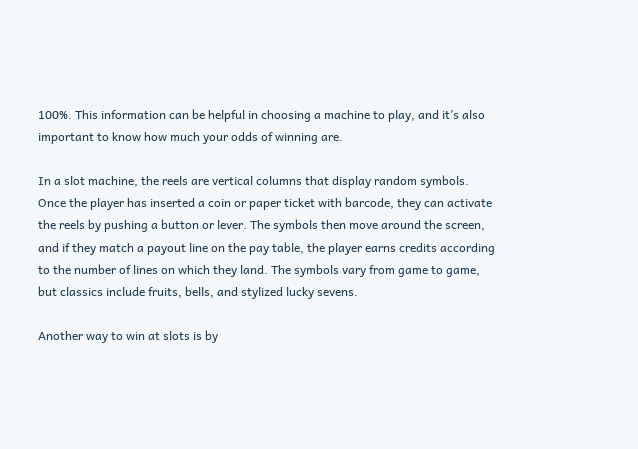100%. This information can be helpful in choosing a machine to play, and it’s also important to know how much your odds of winning are.

In a slot machine, the reels are vertical columns that display random symbols. Once the player has inserted a coin or paper ticket with barcode, they can activate the reels by pushing a button or lever. The symbols then move around the screen, and if they match a payout line on the pay table, the player earns credits according to the number of lines on which they land. The symbols vary from game to game, but classics include fruits, bells, and stylized lucky sevens.

Another way to win at slots is by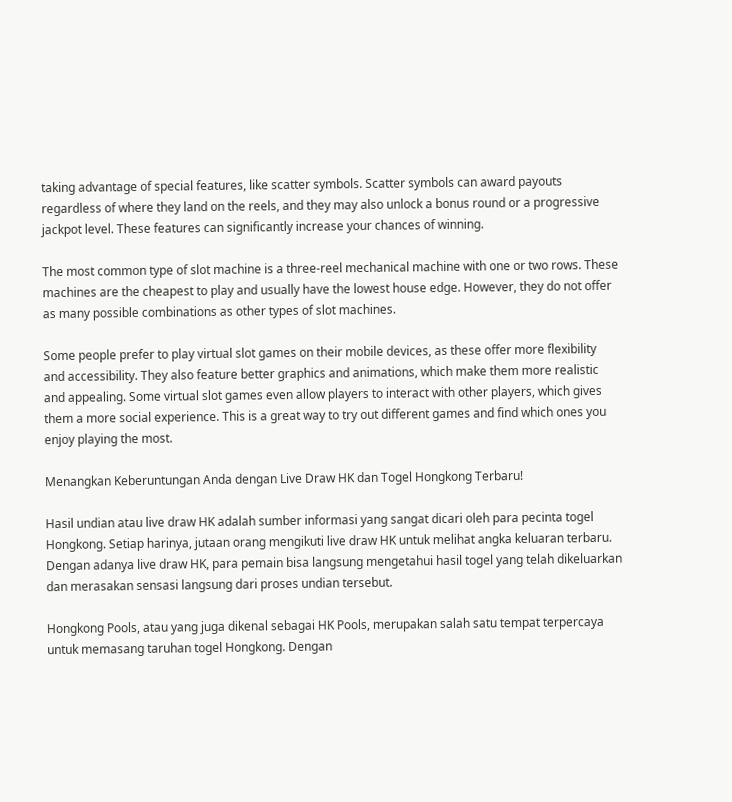taking advantage of special features, like scatter symbols. Scatter symbols can award payouts regardless of where they land on the reels, and they may also unlock a bonus round or a progressive jackpot level. These features can significantly increase your chances of winning.

The most common type of slot machine is a three-reel mechanical machine with one or two rows. These machines are the cheapest to play and usually have the lowest house edge. However, they do not offer as many possible combinations as other types of slot machines.

Some people prefer to play virtual slot games on their mobile devices, as these offer more flexibility and accessibility. They also feature better graphics and animations, which make them more realistic and appealing. Some virtual slot games even allow players to interact with other players, which gives them a more social experience. This is a great way to try out different games and find which ones you enjoy playing the most.

Menangkan Keberuntungan Anda dengan Live Draw HK dan Togel Hongkong Terbaru!

Hasil undian atau live draw HK adalah sumber informasi yang sangat dicari oleh para pecinta togel Hongkong. Setiap harinya, jutaan orang mengikuti live draw HK untuk melihat angka keluaran terbaru. Dengan adanya live draw HK, para pemain bisa langsung mengetahui hasil togel yang telah dikeluarkan dan merasakan sensasi langsung dari proses undian tersebut.

Hongkong Pools, atau yang juga dikenal sebagai HK Pools, merupakan salah satu tempat terpercaya untuk memasang taruhan togel Hongkong. Dengan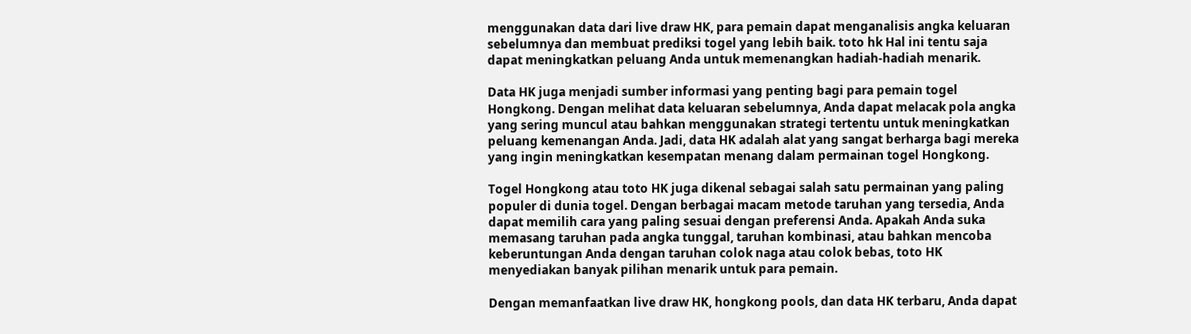menggunakan data dari live draw HK, para pemain dapat menganalisis angka keluaran sebelumnya dan membuat prediksi togel yang lebih baik. toto hk Hal ini tentu saja dapat meningkatkan peluang Anda untuk memenangkan hadiah-hadiah menarik.

Data HK juga menjadi sumber informasi yang penting bagi para pemain togel Hongkong. Dengan melihat data keluaran sebelumnya, Anda dapat melacak pola angka yang sering muncul atau bahkan menggunakan strategi tertentu untuk meningkatkan peluang kemenangan Anda. Jadi, data HK adalah alat yang sangat berharga bagi mereka yang ingin meningkatkan kesempatan menang dalam permainan togel Hongkong.

Togel Hongkong atau toto HK juga dikenal sebagai salah satu permainan yang paling populer di dunia togel. Dengan berbagai macam metode taruhan yang tersedia, Anda dapat memilih cara yang paling sesuai dengan preferensi Anda. Apakah Anda suka memasang taruhan pada angka tunggal, taruhan kombinasi, atau bahkan mencoba keberuntungan Anda dengan taruhan colok naga atau colok bebas, toto HK menyediakan banyak pilihan menarik untuk para pemain.

Dengan memanfaatkan live draw HK, hongkong pools, dan data HK terbaru, Anda dapat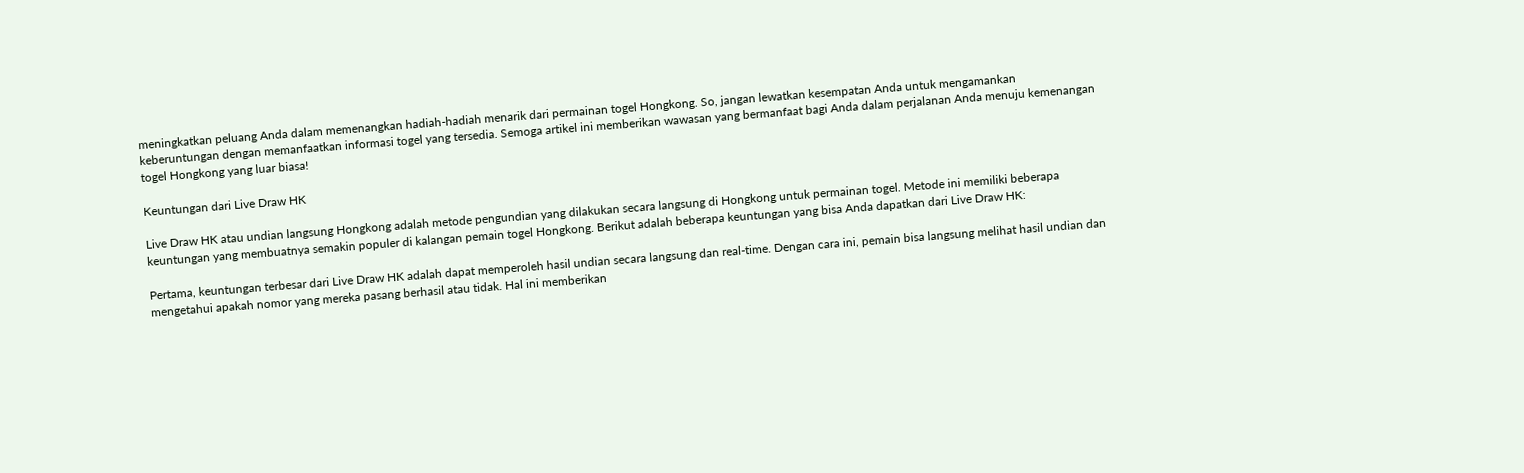meningkatkan peluang Anda dalam memenangkan hadiah-hadiah menarik dari permainan togel Hongkong. So, jangan lewatkan kesempatan Anda untuk mengamankan keberuntungan dengan memanfaatkan informasi togel yang tersedia. Semoga artikel ini memberikan wawasan yang bermanfaat bagi Anda dalam perjalanan Anda menuju kemenangan togel Hongkong yang luar biasa!

Keuntungan dari Live Draw HK

Live Draw HK atau undian langsung Hongkong adalah metode pengundian yang dilakukan secara langsung di Hongkong untuk permainan togel. Metode ini memiliki beberapa keuntungan yang membuatnya semakin populer di kalangan pemain togel Hongkong. Berikut adalah beberapa keuntungan yang bisa Anda dapatkan dari Live Draw HK:

Pertama, keuntungan terbesar dari Live Draw HK adalah dapat memperoleh hasil undian secara langsung dan real-time. Dengan cara ini, pemain bisa langsung melihat hasil undian dan mengetahui apakah nomor yang mereka pasang berhasil atau tidak. Hal ini memberikan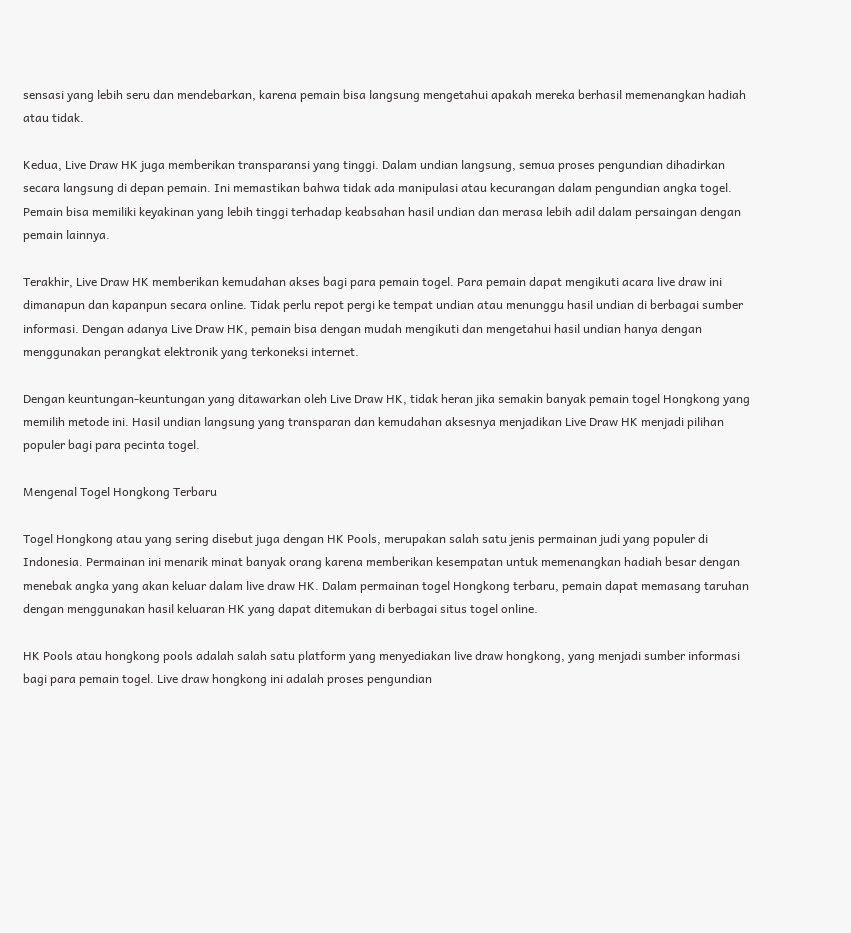sensasi yang lebih seru dan mendebarkan, karena pemain bisa langsung mengetahui apakah mereka berhasil memenangkan hadiah atau tidak.

Kedua, Live Draw HK juga memberikan transparansi yang tinggi. Dalam undian langsung, semua proses pengundian dihadirkan secara langsung di depan pemain. Ini memastikan bahwa tidak ada manipulasi atau kecurangan dalam pengundian angka togel. Pemain bisa memiliki keyakinan yang lebih tinggi terhadap keabsahan hasil undian dan merasa lebih adil dalam persaingan dengan pemain lainnya.

Terakhir, Live Draw HK memberikan kemudahan akses bagi para pemain togel. Para pemain dapat mengikuti acara live draw ini dimanapun dan kapanpun secara online. Tidak perlu repot pergi ke tempat undian atau menunggu hasil undian di berbagai sumber informasi. Dengan adanya Live Draw HK, pemain bisa dengan mudah mengikuti dan mengetahui hasil undian hanya dengan menggunakan perangkat elektronik yang terkoneksi internet.

Dengan keuntungan-keuntungan yang ditawarkan oleh Live Draw HK, tidak heran jika semakin banyak pemain togel Hongkong yang memilih metode ini. Hasil undian langsung yang transparan dan kemudahan aksesnya menjadikan Live Draw HK menjadi pilihan populer bagi para pecinta togel.

Mengenal Togel Hongkong Terbaru

Togel Hongkong atau yang sering disebut juga dengan HK Pools, merupakan salah satu jenis permainan judi yang populer di Indonesia. Permainan ini menarik minat banyak orang karena memberikan kesempatan untuk memenangkan hadiah besar dengan menebak angka yang akan keluar dalam live draw HK. Dalam permainan togel Hongkong terbaru, pemain dapat memasang taruhan dengan menggunakan hasil keluaran HK yang dapat ditemukan di berbagai situs togel online.

HK Pools atau hongkong pools adalah salah satu platform yang menyediakan live draw hongkong, yang menjadi sumber informasi bagi para pemain togel. Live draw hongkong ini adalah proses pengundian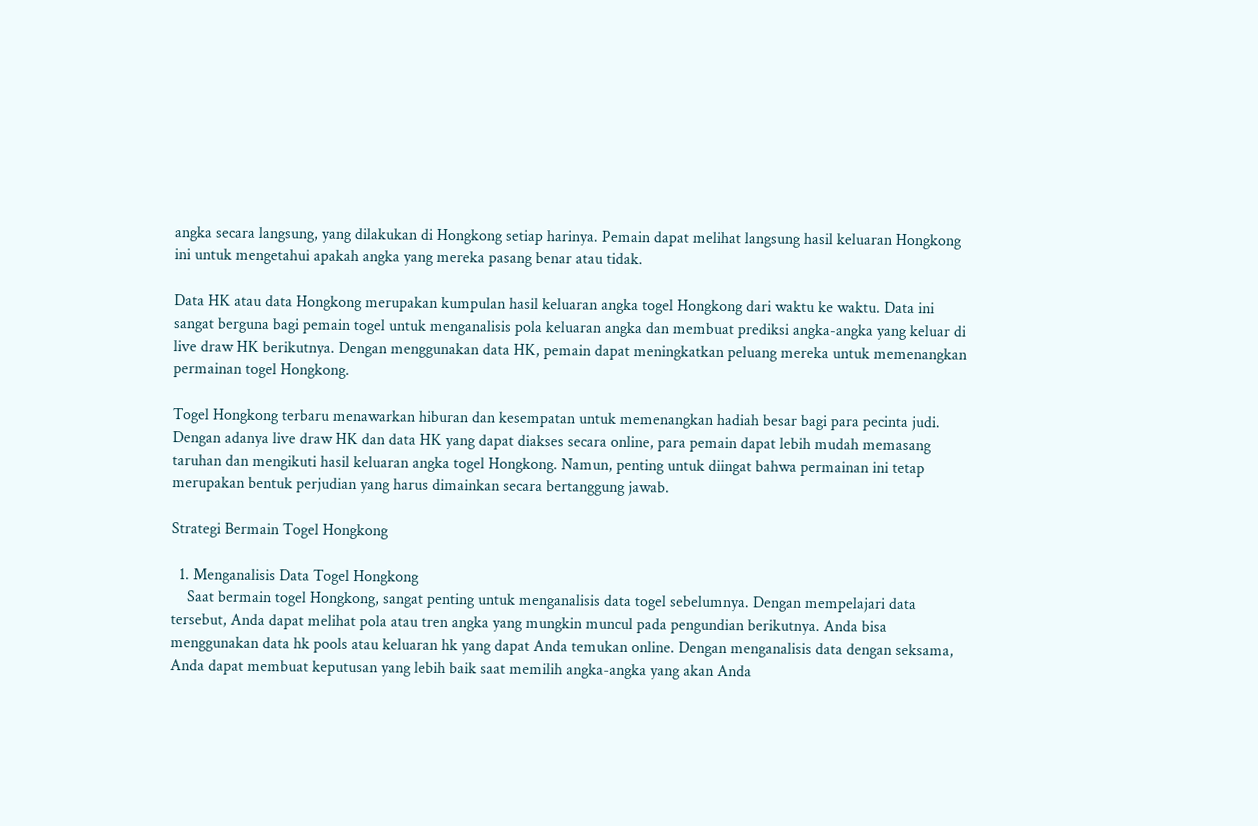angka secara langsung, yang dilakukan di Hongkong setiap harinya. Pemain dapat melihat langsung hasil keluaran Hongkong ini untuk mengetahui apakah angka yang mereka pasang benar atau tidak.

Data HK atau data Hongkong merupakan kumpulan hasil keluaran angka togel Hongkong dari waktu ke waktu. Data ini sangat berguna bagi pemain togel untuk menganalisis pola keluaran angka dan membuat prediksi angka-angka yang keluar di live draw HK berikutnya. Dengan menggunakan data HK, pemain dapat meningkatkan peluang mereka untuk memenangkan permainan togel Hongkong.

Togel Hongkong terbaru menawarkan hiburan dan kesempatan untuk memenangkan hadiah besar bagi para pecinta judi. Dengan adanya live draw HK dan data HK yang dapat diakses secara online, para pemain dapat lebih mudah memasang taruhan dan mengikuti hasil keluaran angka togel Hongkong. Namun, penting untuk diingat bahwa permainan ini tetap merupakan bentuk perjudian yang harus dimainkan secara bertanggung jawab.

Strategi Bermain Togel Hongkong

  1. Menganalisis Data Togel Hongkong
    Saat bermain togel Hongkong, sangat penting untuk menganalisis data togel sebelumnya. Dengan mempelajari data tersebut, Anda dapat melihat pola atau tren angka yang mungkin muncul pada pengundian berikutnya. Anda bisa menggunakan data hk pools atau keluaran hk yang dapat Anda temukan online. Dengan menganalisis data dengan seksama, Anda dapat membuat keputusan yang lebih baik saat memilih angka-angka yang akan Anda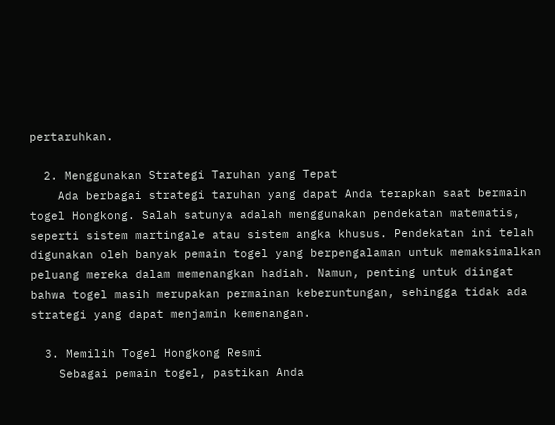pertaruhkan.

  2. Menggunakan Strategi Taruhan yang Tepat
    Ada berbagai strategi taruhan yang dapat Anda terapkan saat bermain togel Hongkong. Salah satunya adalah menggunakan pendekatan matematis, seperti sistem martingale atau sistem angka khusus. Pendekatan ini telah digunakan oleh banyak pemain togel yang berpengalaman untuk memaksimalkan peluang mereka dalam memenangkan hadiah. Namun, penting untuk diingat bahwa togel masih merupakan permainan keberuntungan, sehingga tidak ada strategi yang dapat menjamin kemenangan.

  3. Memilih Togel Hongkong Resmi
    Sebagai pemain togel, pastikan Anda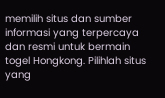memilih situs dan sumber informasi yang terpercaya dan resmi untuk bermain togel Hongkong. Pilihlah situs yang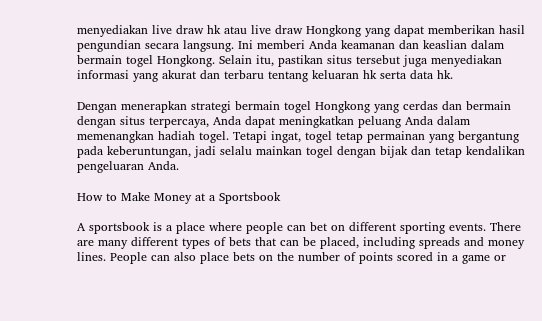menyediakan live draw hk atau live draw Hongkong yang dapat memberikan hasil pengundian secara langsung. Ini memberi Anda keamanan dan keaslian dalam bermain togel Hongkong. Selain itu, pastikan situs tersebut juga menyediakan informasi yang akurat dan terbaru tentang keluaran hk serta data hk.

Dengan menerapkan strategi bermain togel Hongkong yang cerdas dan bermain dengan situs terpercaya, Anda dapat meningkatkan peluang Anda dalam memenangkan hadiah togel. Tetapi ingat, togel tetap permainan yang bergantung pada keberuntungan, jadi selalu mainkan togel dengan bijak dan tetap kendalikan pengeluaran Anda.

How to Make Money at a Sportsbook

A sportsbook is a place where people can bet on different sporting events. There are many different types of bets that can be placed, including spreads and money lines. People can also place bets on the number of points scored in a game or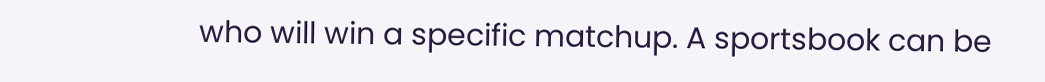who will win a specific matchup. A sportsbook can be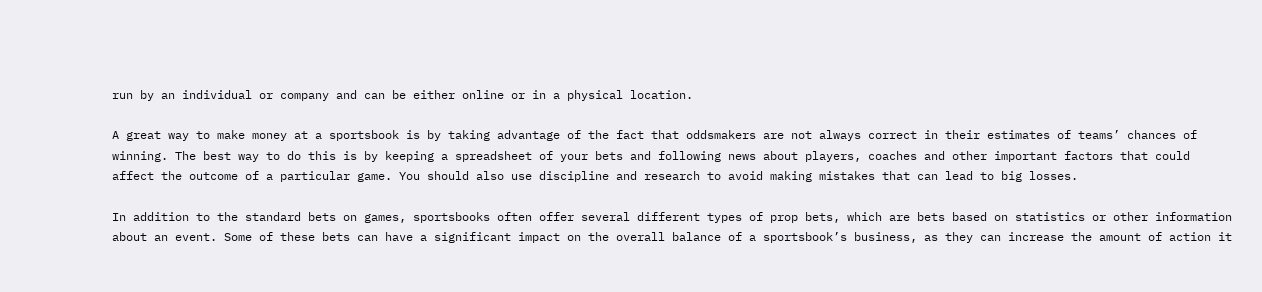run by an individual or company and can be either online or in a physical location.

A great way to make money at a sportsbook is by taking advantage of the fact that oddsmakers are not always correct in their estimates of teams’ chances of winning. The best way to do this is by keeping a spreadsheet of your bets and following news about players, coaches and other important factors that could affect the outcome of a particular game. You should also use discipline and research to avoid making mistakes that can lead to big losses.

In addition to the standard bets on games, sportsbooks often offer several different types of prop bets, which are bets based on statistics or other information about an event. Some of these bets can have a significant impact on the overall balance of a sportsbook’s business, as they can increase the amount of action it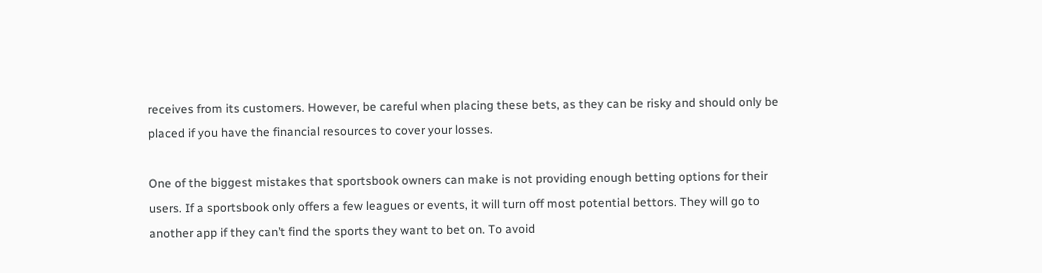receives from its customers. However, be careful when placing these bets, as they can be risky and should only be placed if you have the financial resources to cover your losses.

One of the biggest mistakes that sportsbook owners can make is not providing enough betting options for their users. If a sportsbook only offers a few leagues or events, it will turn off most potential bettors. They will go to another app if they can’t find the sports they want to bet on. To avoid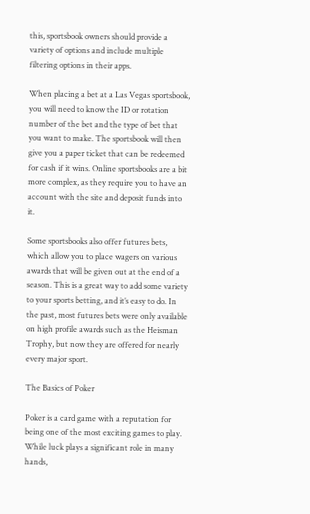this, sportsbook owners should provide a variety of options and include multiple filtering options in their apps.

When placing a bet at a Las Vegas sportsbook, you will need to know the ID or rotation number of the bet and the type of bet that you want to make. The sportsbook will then give you a paper ticket that can be redeemed for cash if it wins. Online sportsbooks are a bit more complex, as they require you to have an account with the site and deposit funds into it.

Some sportsbooks also offer futures bets, which allow you to place wagers on various awards that will be given out at the end of a season. This is a great way to add some variety to your sports betting, and it’s easy to do. In the past, most futures bets were only available on high profile awards such as the Heisman Trophy, but now they are offered for nearly every major sport.

The Basics of Poker

Poker is a card game with a reputation for being one of the most exciting games to play. While luck plays a significant role in many hands,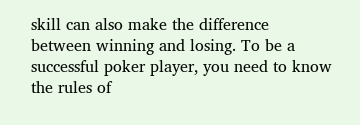skill can also make the difference between winning and losing. To be a successful poker player, you need to know the rules of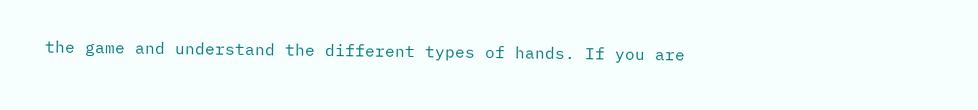the game and understand the different types of hands. If you are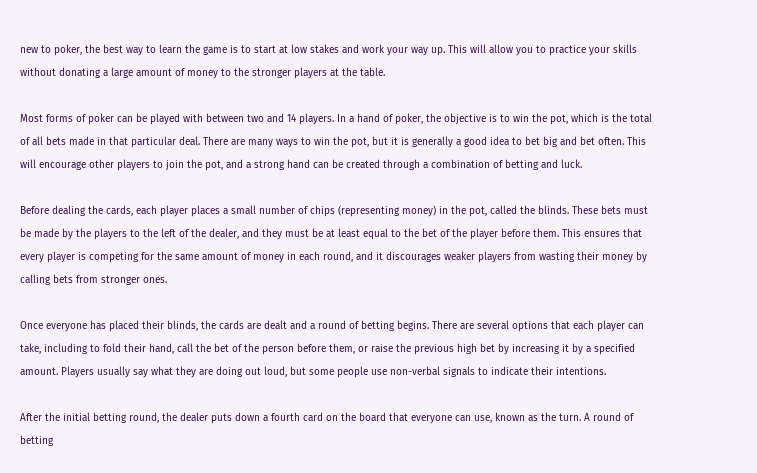new to poker, the best way to learn the game is to start at low stakes and work your way up. This will allow you to practice your skills without donating a large amount of money to the stronger players at the table.

Most forms of poker can be played with between two and 14 players. In a hand of poker, the objective is to win the pot, which is the total of all bets made in that particular deal. There are many ways to win the pot, but it is generally a good idea to bet big and bet often. This will encourage other players to join the pot, and a strong hand can be created through a combination of betting and luck.

Before dealing the cards, each player places a small number of chips (representing money) in the pot, called the blinds. These bets must be made by the players to the left of the dealer, and they must be at least equal to the bet of the player before them. This ensures that every player is competing for the same amount of money in each round, and it discourages weaker players from wasting their money by calling bets from stronger ones.

Once everyone has placed their blinds, the cards are dealt and a round of betting begins. There are several options that each player can take, including to fold their hand, call the bet of the person before them, or raise the previous high bet by increasing it by a specified amount. Players usually say what they are doing out loud, but some people use non-verbal signals to indicate their intentions.

After the initial betting round, the dealer puts down a fourth card on the board that everyone can use, known as the turn. A round of betting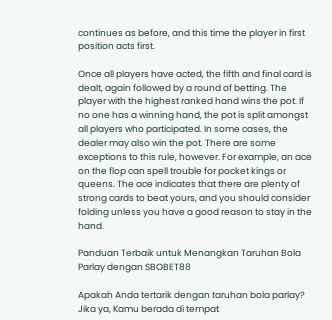continues as before, and this time the player in first position acts first.

Once all players have acted, the fifth and final card is dealt, again followed by a round of betting. The player with the highest ranked hand wins the pot. If no one has a winning hand, the pot is split amongst all players who participated. In some cases, the dealer may also win the pot. There are some exceptions to this rule, however. For example, an ace on the flop can spell trouble for pocket kings or queens. The ace indicates that there are plenty of strong cards to beat yours, and you should consider folding unless you have a good reason to stay in the hand.

Panduan Terbaik untuk Menangkan Taruhan Bola Parlay dengan SBOBET88

Apakah Anda tertarik dengan taruhan bola parlay? Jika ya, Kamu berada di tempat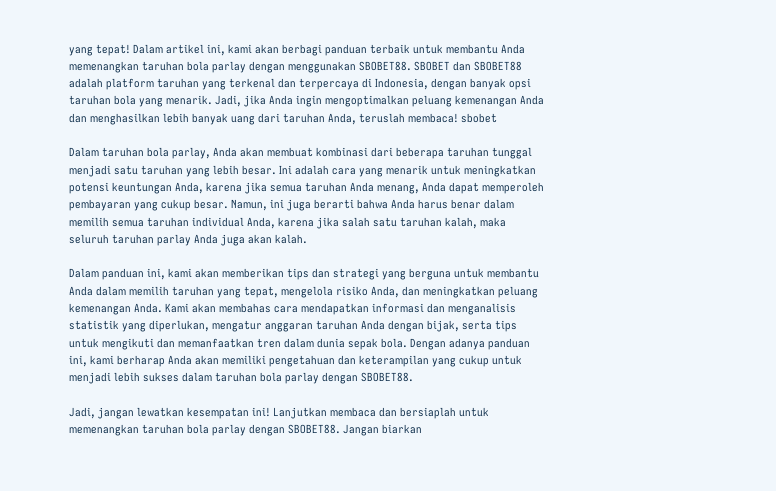yang tepat! Dalam artikel ini, kami akan berbagi panduan terbaik untuk membantu Anda memenangkan taruhan bola parlay dengan menggunakan SBOBET88. SBOBET dan SBOBET88 adalah platform taruhan yang terkenal dan terpercaya di Indonesia, dengan banyak opsi taruhan bola yang menarik. Jadi, jika Anda ingin mengoptimalkan peluang kemenangan Anda dan menghasilkan lebih banyak uang dari taruhan Anda, teruslah membaca! sbobet

Dalam taruhan bola parlay, Anda akan membuat kombinasi dari beberapa taruhan tunggal menjadi satu taruhan yang lebih besar. Ini adalah cara yang menarik untuk meningkatkan potensi keuntungan Anda, karena jika semua taruhan Anda menang, Anda dapat memperoleh pembayaran yang cukup besar. Namun, ini juga berarti bahwa Anda harus benar dalam memilih semua taruhan individual Anda, karena jika salah satu taruhan kalah, maka seluruh taruhan parlay Anda juga akan kalah.

Dalam panduan ini, kami akan memberikan tips dan strategi yang berguna untuk membantu Anda dalam memilih taruhan yang tepat, mengelola risiko Anda, dan meningkatkan peluang kemenangan Anda. Kami akan membahas cara mendapatkan informasi dan menganalisis statistik yang diperlukan, mengatur anggaran taruhan Anda dengan bijak, serta tips untuk mengikuti dan memanfaatkan tren dalam dunia sepak bola. Dengan adanya panduan ini, kami berharap Anda akan memiliki pengetahuan dan keterampilan yang cukup untuk menjadi lebih sukses dalam taruhan bola parlay dengan SBOBET88.

Jadi, jangan lewatkan kesempatan ini! Lanjutkan membaca dan bersiaplah untuk memenangkan taruhan bola parlay dengan SBOBET88. Jangan biarkan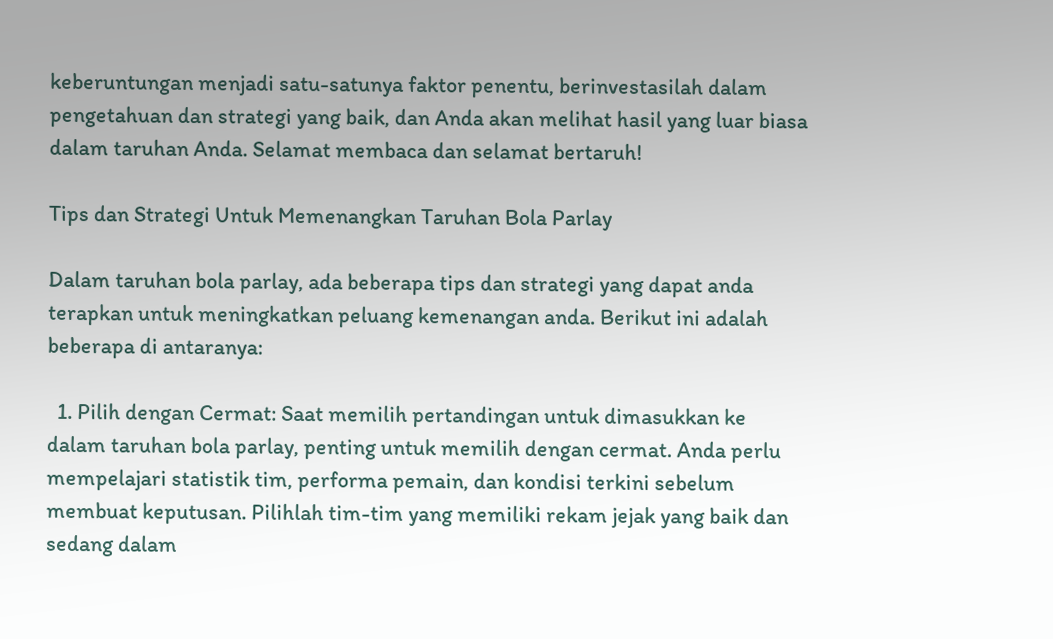keberuntungan menjadi satu-satunya faktor penentu, berinvestasilah dalam pengetahuan dan strategi yang baik, dan Anda akan melihat hasil yang luar biasa dalam taruhan Anda. Selamat membaca dan selamat bertaruh!

Tips dan Strategi Untuk Memenangkan Taruhan Bola Parlay

Dalam taruhan bola parlay, ada beberapa tips dan strategi yang dapat anda terapkan untuk meningkatkan peluang kemenangan anda. Berikut ini adalah beberapa di antaranya:

  1. Pilih dengan Cermat: Saat memilih pertandingan untuk dimasukkan ke dalam taruhan bola parlay, penting untuk memilih dengan cermat. Anda perlu mempelajari statistik tim, performa pemain, dan kondisi terkini sebelum membuat keputusan. Pilihlah tim-tim yang memiliki rekam jejak yang baik dan sedang dalam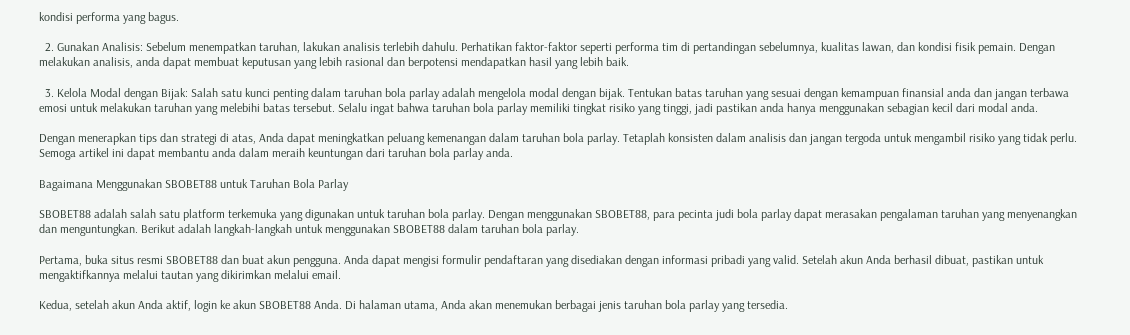kondisi performa yang bagus.

  2. Gunakan Analisis: Sebelum menempatkan taruhan, lakukan analisis terlebih dahulu. Perhatikan faktor-faktor seperti performa tim di pertandingan sebelumnya, kualitas lawan, dan kondisi fisik pemain. Dengan melakukan analisis, anda dapat membuat keputusan yang lebih rasional dan berpotensi mendapatkan hasil yang lebih baik.

  3. Kelola Modal dengan Bijak: Salah satu kunci penting dalam taruhan bola parlay adalah mengelola modal dengan bijak. Tentukan batas taruhan yang sesuai dengan kemampuan finansial anda dan jangan terbawa emosi untuk melakukan taruhan yang melebihi batas tersebut. Selalu ingat bahwa taruhan bola parlay memiliki tingkat risiko yang tinggi, jadi pastikan anda hanya menggunakan sebagian kecil dari modal anda.

Dengan menerapkan tips dan strategi di atas, Anda dapat meningkatkan peluang kemenangan dalam taruhan bola parlay. Tetaplah konsisten dalam analisis dan jangan tergoda untuk mengambil risiko yang tidak perlu. Semoga artikel ini dapat membantu anda dalam meraih keuntungan dari taruhan bola parlay anda.

Bagaimana Menggunakan SBOBET88 untuk Taruhan Bola Parlay

SBOBET88 adalah salah satu platform terkemuka yang digunakan untuk taruhan bola parlay. Dengan menggunakan SBOBET88, para pecinta judi bola parlay dapat merasakan pengalaman taruhan yang menyenangkan dan menguntungkan. Berikut adalah langkah-langkah untuk menggunakan SBOBET88 dalam taruhan bola parlay.

Pertama, buka situs resmi SBOBET88 dan buat akun pengguna. Anda dapat mengisi formulir pendaftaran yang disediakan dengan informasi pribadi yang valid. Setelah akun Anda berhasil dibuat, pastikan untuk mengaktifkannya melalui tautan yang dikirimkan melalui email.

Kedua, setelah akun Anda aktif, login ke akun SBOBET88 Anda. Di halaman utama, Anda akan menemukan berbagai jenis taruhan bola parlay yang tersedia.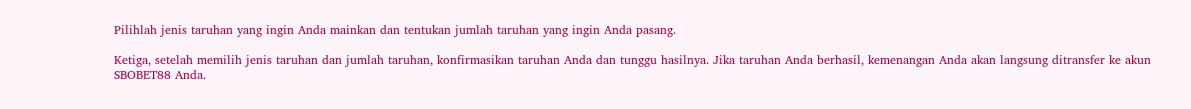Pilihlah jenis taruhan yang ingin Anda mainkan dan tentukan jumlah taruhan yang ingin Anda pasang.

Ketiga, setelah memilih jenis taruhan dan jumlah taruhan, konfirmasikan taruhan Anda dan tunggu hasilnya. Jika taruhan Anda berhasil, kemenangan Anda akan langsung ditransfer ke akun SBOBET88 Anda.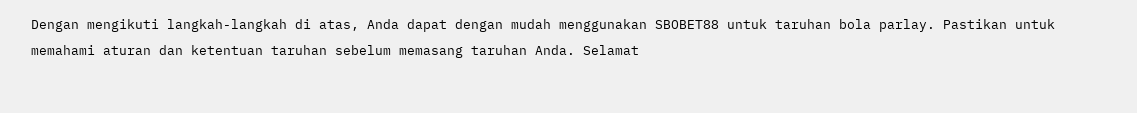Dengan mengikuti langkah-langkah di atas, Anda dapat dengan mudah menggunakan SBOBET88 untuk taruhan bola parlay. Pastikan untuk memahami aturan dan ketentuan taruhan sebelum memasang taruhan Anda. Selamat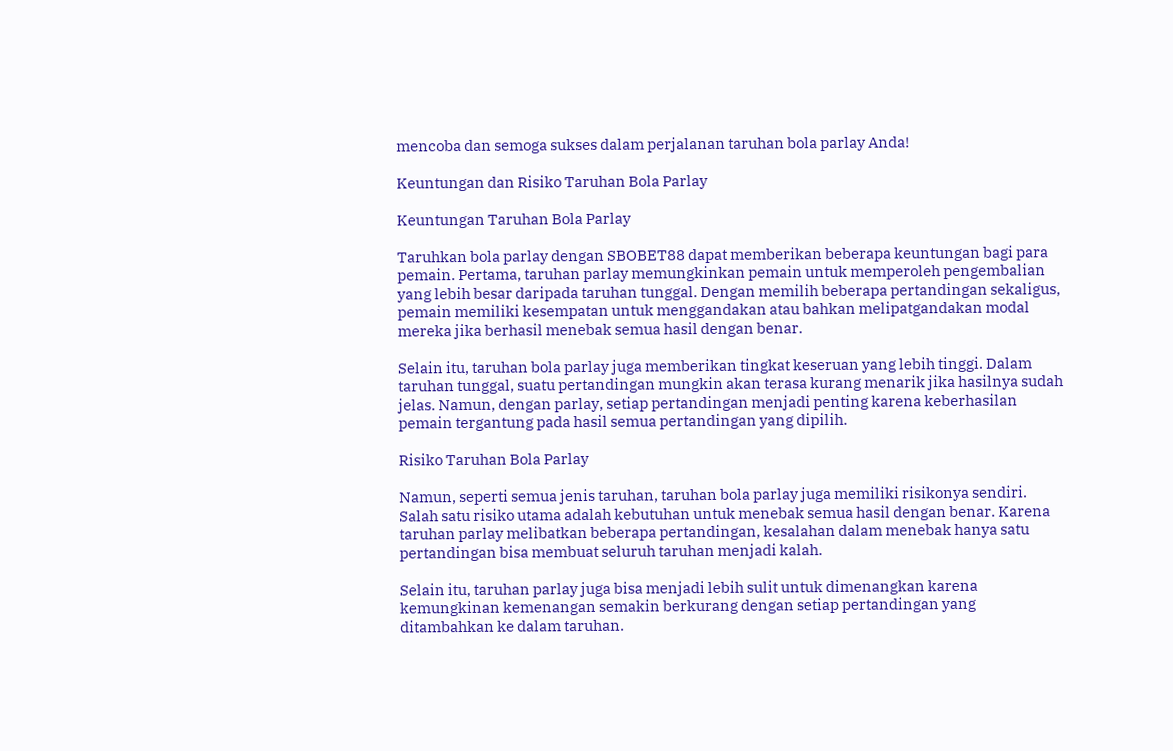mencoba dan semoga sukses dalam perjalanan taruhan bola parlay Anda!

Keuntungan dan Risiko Taruhan Bola Parlay

Keuntungan Taruhan Bola Parlay

Taruhkan bola parlay dengan SBOBET88 dapat memberikan beberapa keuntungan bagi para pemain. Pertama, taruhan parlay memungkinkan pemain untuk memperoleh pengembalian yang lebih besar daripada taruhan tunggal. Dengan memilih beberapa pertandingan sekaligus, pemain memiliki kesempatan untuk menggandakan atau bahkan melipatgandakan modal mereka jika berhasil menebak semua hasil dengan benar.

Selain itu, taruhan bola parlay juga memberikan tingkat keseruan yang lebih tinggi. Dalam taruhan tunggal, suatu pertandingan mungkin akan terasa kurang menarik jika hasilnya sudah jelas. Namun, dengan parlay, setiap pertandingan menjadi penting karena keberhasilan pemain tergantung pada hasil semua pertandingan yang dipilih.

Risiko Taruhan Bola Parlay

Namun, seperti semua jenis taruhan, taruhan bola parlay juga memiliki risikonya sendiri. Salah satu risiko utama adalah kebutuhan untuk menebak semua hasil dengan benar. Karena taruhan parlay melibatkan beberapa pertandingan, kesalahan dalam menebak hanya satu pertandingan bisa membuat seluruh taruhan menjadi kalah.

Selain itu, taruhan parlay juga bisa menjadi lebih sulit untuk dimenangkan karena kemungkinan kemenangan semakin berkurang dengan setiap pertandingan yang ditambahkan ke dalam taruhan.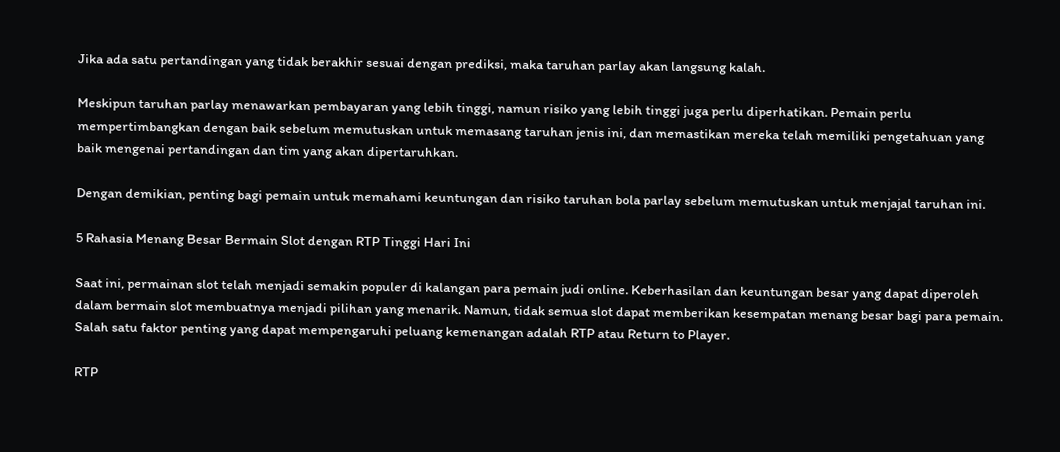Jika ada satu pertandingan yang tidak berakhir sesuai dengan prediksi, maka taruhan parlay akan langsung kalah.

Meskipun taruhan parlay menawarkan pembayaran yang lebih tinggi, namun risiko yang lebih tinggi juga perlu diperhatikan. Pemain perlu mempertimbangkan dengan baik sebelum memutuskan untuk memasang taruhan jenis ini, dan memastikan mereka telah memiliki pengetahuan yang baik mengenai pertandingan dan tim yang akan dipertaruhkan.

Dengan demikian, penting bagi pemain untuk memahami keuntungan dan risiko taruhan bola parlay sebelum memutuskan untuk menjajal taruhan ini.

5 Rahasia Menang Besar Bermain Slot dengan RTP Tinggi Hari Ini

Saat ini, permainan slot telah menjadi semakin populer di kalangan para pemain judi online. Keberhasilan dan keuntungan besar yang dapat diperoleh dalam bermain slot membuatnya menjadi pilihan yang menarik. Namun, tidak semua slot dapat memberikan kesempatan menang besar bagi para pemain. Salah satu faktor penting yang dapat mempengaruhi peluang kemenangan adalah RTP atau Return to Player.

RTP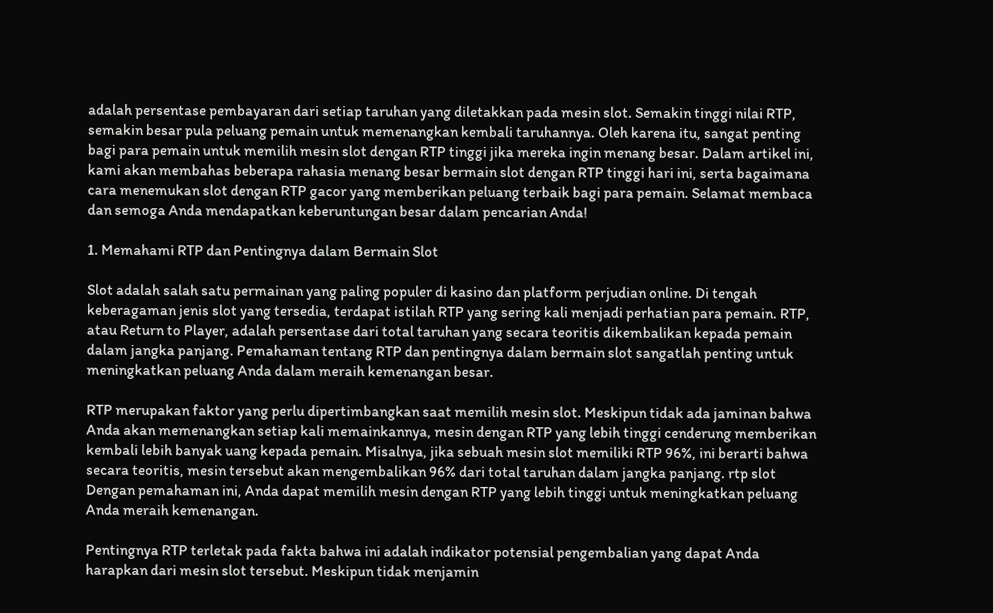adalah persentase pembayaran dari setiap taruhan yang diletakkan pada mesin slot. Semakin tinggi nilai RTP, semakin besar pula peluang pemain untuk memenangkan kembali taruhannya. Oleh karena itu, sangat penting bagi para pemain untuk memilih mesin slot dengan RTP tinggi jika mereka ingin menang besar. Dalam artikel ini, kami akan membahas beberapa rahasia menang besar bermain slot dengan RTP tinggi hari ini, serta bagaimana cara menemukan slot dengan RTP gacor yang memberikan peluang terbaik bagi para pemain. Selamat membaca dan semoga Anda mendapatkan keberuntungan besar dalam pencarian Anda!

1. Memahami RTP dan Pentingnya dalam Bermain Slot

Slot adalah salah satu permainan yang paling populer di kasino dan platform perjudian online. Di tengah keberagaman jenis slot yang tersedia, terdapat istilah RTP yang sering kali menjadi perhatian para pemain. RTP, atau Return to Player, adalah persentase dari total taruhan yang secara teoritis dikembalikan kepada pemain dalam jangka panjang. Pemahaman tentang RTP dan pentingnya dalam bermain slot sangatlah penting untuk meningkatkan peluang Anda dalam meraih kemenangan besar.

RTP merupakan faktor yang perlu dipertimbangkan saat memilih mesin slot. Meskipun tidak ada jaminan bahwa Anda akan memenangkan setiap kali memainkannya, mesin dengan RTP yang lebih tinggi cenderung memberikan kembali lebih banyak uang kepada pemain. Misalnya, jika sebuah mesin slot memiliki RTP 96%, ini berarti bahwa secara teoritis, mesin tersebut akan mengembalikan 96% dari total taruhan dalam jangka panjang. rtp slot Dengan pemahaman ini, Anda dapat memilih mesin dengan RTP yang lebih tinggi untuk meningkatkan peluang Anda meraih kemenangan.

Pentingnya RTP terletak pada fakta bahwa ini adalah indikator potensial pengembalian yang dapat Anda harapkan dari mesin slot tersebut. Meskipun tidak menjamin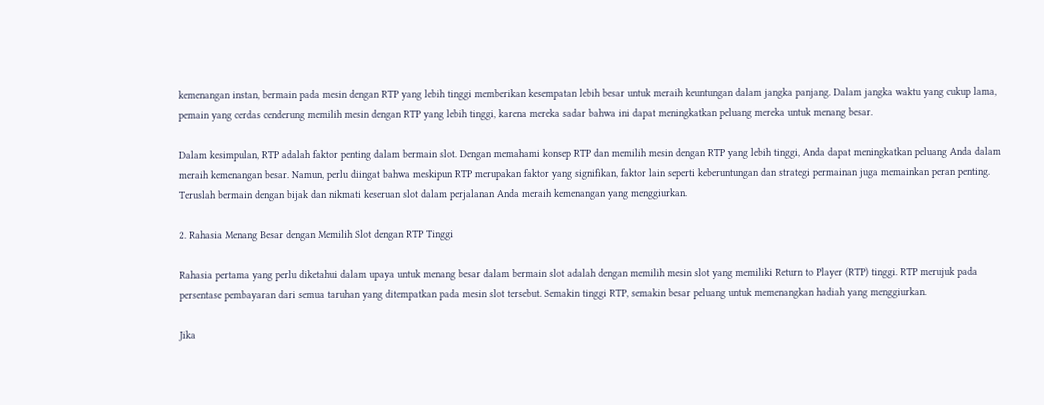kemenangan instan, bermain pada mesin dengan RTP yang lebih tinggi memberikan kesempatan lebih besar untuk meraih keuntungan dalam jangka panjang. Dalam jangka waktu yang cukup lama, pemain yang cerdas cenderung memilih mesin dengan RTP yang lebih tinggi, karena mereka sadar bahwa ini dapat meningkatkan peluang mereka untuk menang besar.

Dalam kesimpulan, RTP adalah faktor penting dalam bermain slot. Dengan memahami konsep RTP dan memilih mesin dengan RTP yang lebih tinggi, Anda dapat meningkatkan peluang Anda dalam meraih kemenangan besar. Namun, perlu diingat bahwa meskipun RTP merupakan faktor yang signifikan, faktor lain seperti keberuntungan dan strategi permainan juga memainkan peran penting. Teruslah bermain dengan bijak dan nikmati keseruan slot dalam perjalanan Anda meraih kemenangan yang menggiurkan.

2. Rahasia Menang Besar dengan Memilih Slot dengan RTP Tinggi

Rahasia pertama yang perlu diketahui dalam upaya untuk menang besar dalam bermain slot adalah dengan memilih mesin slot yang memiliki Return to Player (RTP) tinggi. RTP merujuk pada persentase pembayaran dari semua taruhan yang ditempatkan pada mesin slot tersebut. Semakin tinggi RTP, semakin besar peluang untuk memenangkan hadiah yang menggiurkan.

Jika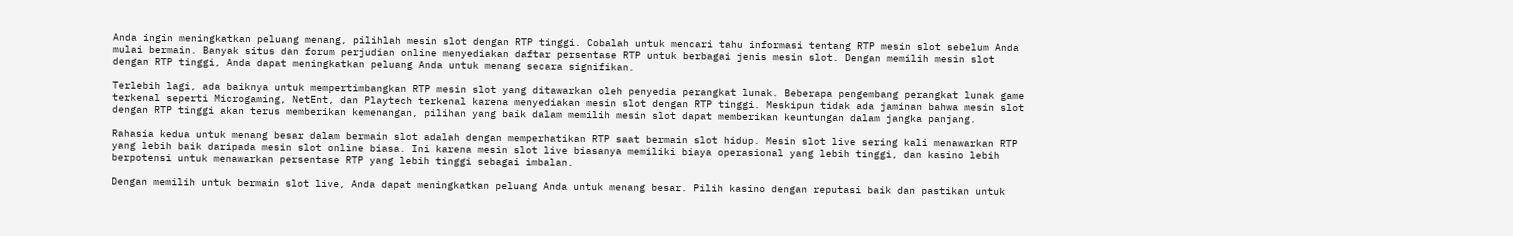Anda ingin meningkatkan peluang menang, pilihlah mesin slot dengan RTP tinggi. Cobalah untuk mencari tahu informasi tentang RTP mesin slot sebelum Anda mulai bermain. Banyak situs dan forum perjudian online menyediakan daftar persentase RTP untuk berbagai jenis mesin slot. Dengan memilih mesin slot dengan RTP tinggi, Anda dapat meningkatkan peluang Anda untuk menang secara signifikan.

Terlebih lagi, ada baiknya untuk mempertimbangkan RTP mesin slot yang ditawarkan oleh penyedia perangkat lunak. Beberapa pengembang perangkat lunak game terkenal seperti Microgaming, NetEnt, dan Playtech terkenal karena menyediakan mesin slot dengan RTP tinggi. Meskipun tidak ada jaminan bahwa mesin slot dengan RTP tinggi akan terus memberikan kemenangan, pilihan yang baik dalam memilih mesin slot dapat memberikan keuntungan dalam jangka panjang.

Rahasia kedua untuk menang besar dalam bermain slot adalah dengan memperhatikan RTP saat bermain slot hidup. Mesin slot live sering kali menawarkan RTP yang lebih baik daripada mesin slot online biasa. Ini karena mesin slot live biasanya memiliki biaya operasional yang lebih tinggi, dan kasino lebih berpotensi untuk menawarkan persentase RTP yang lebih tinggi sebagai imbalan.

Dengan memilih untuk bermain slot live, Anda dapat meningkatkan peluang Anda untuk menang besar. Pilih kasino dengan reputasi baik dan pastikan untuk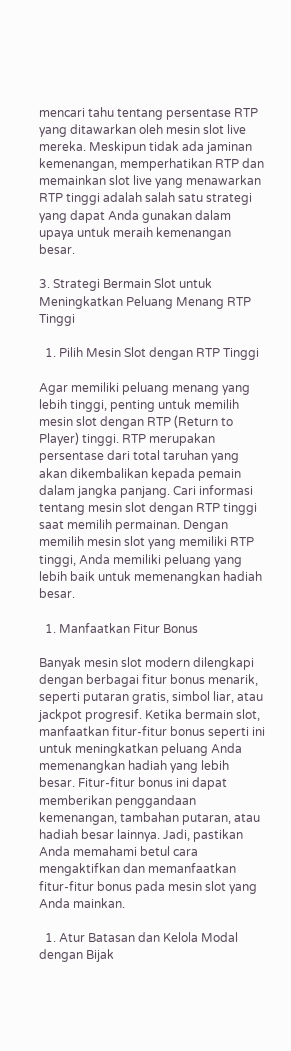mencari tahu tentang persentase RTP yang ditawarkan oleh mesin slot live mereka. Meskipun tidak ada jaminan kemenangan, memperhatikan RTP dan memainkan slot live yang menawarkan RTP tinggi adalah salah satu strategi yang dapat Anda gunakan dalam upaya untuk meraih kemenangan besar.

3. Strategi Bermain Slot untuk Meningkatkan Peluang Menang RTP Tinggi

  1. Pilih Mesin Slot dengan RTP Tinggi

Agar memiliki peluang menang yang lebih tinggi, penting untuk memilih mesin slot dengan RTP (Return to Player) tinggi. RTP merupakan persentase dari total taruhan yang akan dikembalikan kepada pemain dalam jangka panjang. Cari informasi tentang mesin slot dengan RTP tinggi saat memilih permainan. Dengan memilih mesin slot yang memiliki RTP tinggi, Anda memiliki peluang yang lebih baik untuk memenangkan hadiah besar.

  1. Manfaatkan Fitur Bonus

Banyak mesin slot modern dilengkapi dengan berbagai fitur bonus menarik, seperti putaran gratis, simbol liar, atau jackpot progresif. Ketika bermain slot, manfaatkan fitur-fitur bonus seperti ini untuk meningkatkan peluang Anda memenangkan hadiah yang lebih besar. Fitur-fitur bonus ini dapat memberikan penggandaan kemenangan, tambahan putaran, atau hadiah besar lainnya. Jadi, pastikan Anda memahami betul cara mengaktifkan dan memanfaatkan fitur-fitur bonus pada mesin slot yang Anda mainkan.

  1. Atur Batasan dan Kelola Modal dengan Bijak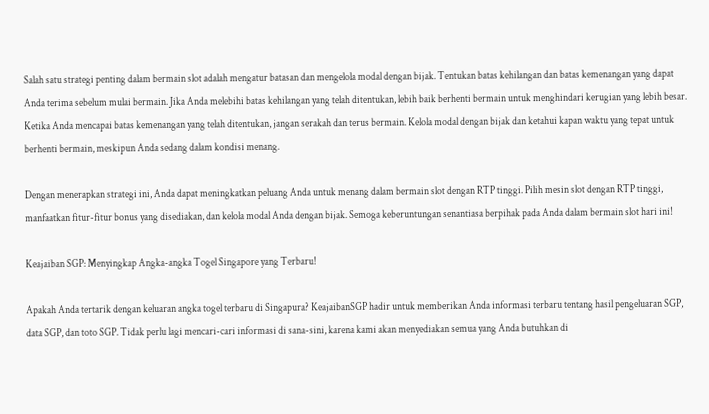Salah satu strategi penting dalam bermain slot adalah mengatur batasan dan mengelola modal dengan bijak. Tentukan batas kehilangan dan batas kemenangan yang dapat Anda terima sebelum mulai bermain. Jika Anda melebihi batas kehilangan yang telah ditentukan, lebih baik berhenti bermain untuk menghindari kerugian yang lebih besar. Ketika Anda mencapai batas kemenangan yang telah ditentukan, jangan serakah dan terus bermain. Kelola modal dengan bijak dan ketahui kapan waktu yang tepat untuk berhenti bermain, meskipun Anda sedang dalam kondisi menang.

Dengan menerapkan strategi ini, Anda dapat meningkatkan peluang Anda untuk menang dalam bermain slot dengan RTP tinggi. Pilih mesin slot dengan RTP tinggi, manfaatkan fitur-fitur bonus yang disediakan, dan kelola modal Anda dengan bijak. Semoga keberuntungan senantiasa berpihak pada Anda dalam bermain slot hari ini!

Keajaiban SGP: Menyingkap Angka-angka Togel Singapore yang Terbaru!

Apakah Anda tertarik dengan keluaran angka togel terbaru di Singapura? KeajaibanSGP hadir untuk memberikan Anda informasi terbaru tentang hasil pengeluaran SGP, data SGP, dan toto SGP. Tidak perlu lagi mencari-cari informasi di sana-sini, karena kami akan menyediakan semua yang Anda butuhkan di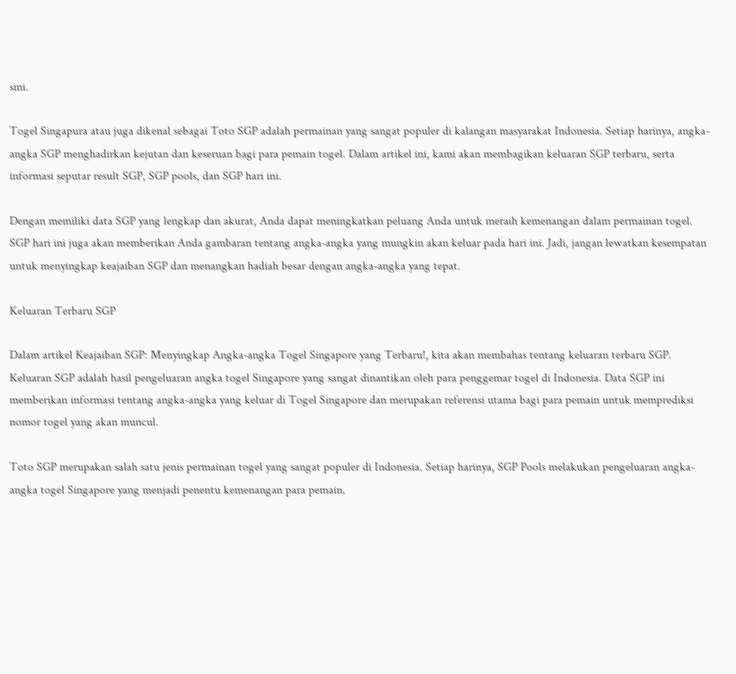sini.

Togel Singapura atau juga dikenal sebagai Toto SGP adalah permainan yang sangat populer di kalangan masyarakat Indonesia. Setiap harinya, angka-angka SGP menghadirkan kejutan dan keseruan bagi para pemain togel. Dalam artikel ini, kami akan membagikan keluaran SGP terbaru, serta informasi seputar result SGP, SGP pools, dan SGP hari ini.

Dengan memiliki data SGP yang lengkap dan akurat, Anda dapat meningkatkan peluang Anda untuk meraih kemenangan dalam permainan togel. SGP hari ini juga akan memberikan Anda gambaran tentang angka-angka yang mungkin akan keluar pada hari ini. Jadi, jangan lewatkan kesempatan untuk menyingkap keajaiban SGP dan menangkan hadiah besar dengan angka-angka yang tepat.

Keluaran Terbaru SGP

Dalam artikel Keajaiban SGP: Menyingkap Angka-angka Togel Singapore yang Terbaru!, kita akan membahas tentang keluaran terbaru SGP. Keluaran SGP adalah hasil pengeluaran angka togel Singapore yang sangat dinantikan oleh para penggemar togel di Indonesia. Data SGP ini memberikan informasi tentang angka-angka yang keluar di Togel Singapore dan merupakan referensi utama bagi para pemain untuk memprediksi nomor togel yang akan muncul.

Toto SGP merupakan salah satu jenis permainan togel yang sangat populer di Indonesia. Setiap harinya, SGP Pools melakukan pengeluaran angka-angka togel Singapore yang menjadi penentu kemenangan para pemain.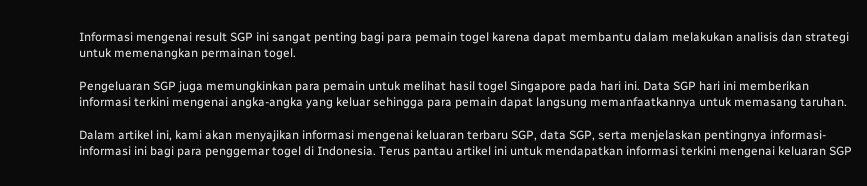Informasi mengenai result SGP ini sangat penting bagi para pemain togel karena dapat membantu dalam melakukan analisis dan strategi untuk memenangkan permainan togel.

Pengeluaran SGP juga memungkinkan para pemain untuk melihat hasil togel Singapore pada hari ini. Data SGP hari ini memberikan informasi terkini mengenai angka-angka yang keluar sehingga para pemain dapat langsung memanfaatkannya untuk memasang taruhan.

Dalam artikel ini, kami akan menyajikan informasi mengenai keluaran terbaru SGP, data SGP, serta menjelaskan pentingnya informasi-informasi ini bagi para penggemar togel di Indonesia. Terus pantau artikel ini untuk mendapatkan informasi terkini mengenai keluaran SGP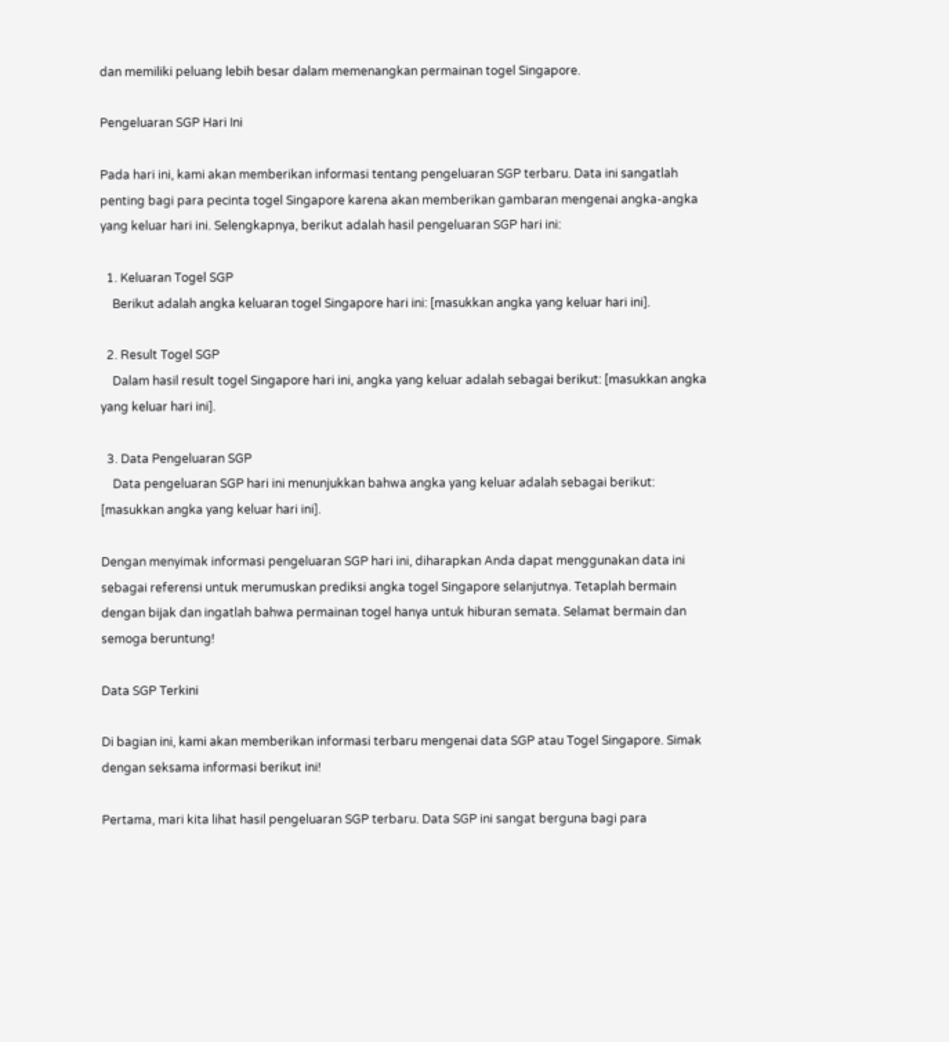dan memiliki peluang lebih besar dalam memenangkan permainan togel Singapore.

Pengeluaran SGP Hari Ini

Pada hari ini, kami akan memberikan informasi tentang pengeluaran SGP terbaru. Data ini sangatlah penting bagi para pecinta togel Singapore karena akan memberikan gambaran mengenai angka-angka yang keluar hari ini. Selengkapnya, berikut adalah hasil pengeluaran SGP hari ini:

  1. Keluaran Togel SGP
    Berikut adalah angka keluaran togel Singapore hari ini: [masukkan angka yang keluar hari ini].

  2. Result Togel SGP
    Dalam hasil result togel Singapore hari ini, angka yang keluar adalah sebagai berikut: [masukkan angka yang keluar hari ini].

  3. Data Pengeluaran SGP
    Data pengeluaran SGP hari ini menunjukkan bahwa angka yang keluar adalah sebagai berikut: [masukkan angka yang keluar hari ini].

Dengan menyimak informasi pengeluaran SGP hari ini, diharapkan Anda dapat menggunakan data ini sebagai referensi untuk merumuskan prediksi angka togel Singapore selanjutnya. Tetaplah bermain dengan bijak dan ingatlah bahwa permainan togel hanya untuk hiburan semata. Selamat bermain dan semoga beruntung!

Data SGP Terkini

Di bagian ini, kami akan memberikan informasi terbaru mengenai data SGP atau Togel Singapore. Simak dengan seksama informasi berikut ini!

Pertama, mari kita lihat hasil pengeluaran SGP terbaru. Data SGP ini sangat berguna bagi para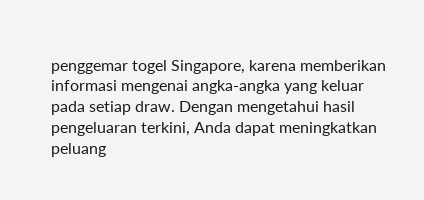penggemar togel Singapore, karena memberikan informasi mengenai angka-angka yang keluar pada setiap draw. Dengan mengetahui hasil pengeluaran terkini, Anda dapat meningkatkan peluang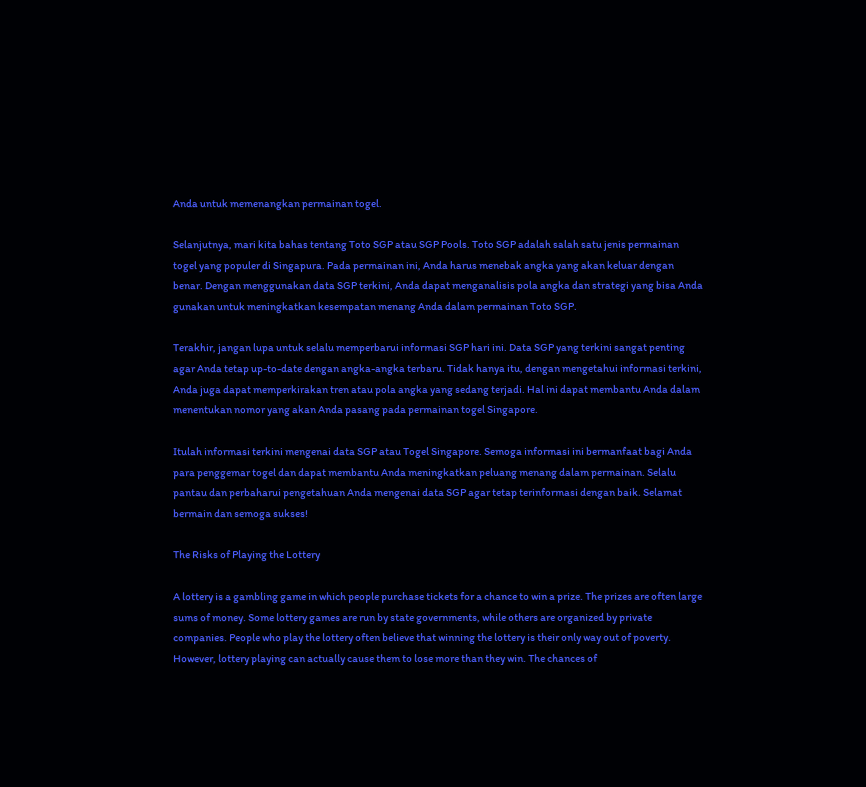Anda untuk memenangkan permainan togel.

Selanjutnya, mari kita bahas tentang Toto SGP atau SGP Pools. Toto SGP adalah salah satu jenis permainan togel yang populer di Singapura. Pada permainan ini, Anda harus menebak angka yang akan keluar dengan benar. Dengan menggunakan data SGP terkini, Anda dapat menganalisis pola angka dan strategi yang bisa Anda gunakan untuk meningkatkan kesempatan menang Anda dalam permainan Toto SGP.

Terakhir, jangan lupa untuk selalu memperbarui informasi SGP hari ini. Data SGP yang terkini sangat penting agar Anda tetap up-to-date dengan angka-angka terbaru. Tidak hanya itu, dengan mengetahui informasi terkini, Anda juga dapat memperkirakan tren atau pola angka yang sedang terjadi. Hal ini dapat membantu Anda dalam menentukan nomor yang akan Anda pasang pada permainan togel Singapore.

Itulah informasi terkini mengenai data SGP atau Togel Singapore. Semoga informasi ini bermanfaat bagi Anda para penggemar togel dan dapat membantu Anda meningkatkan peluang menang dalam permainan. Selalu pantau dan perbaharui pengetahuan Anda mengenai data SGP agar tetap terinformasi dengan baik. Selamat bermain dan semoga sukses!

The Risks of Playing the Lottery

A lottery is a gambling game in which people purchase tickets for a chance to win a prize. The prizes are often large sums of money. Some lottery games are run by state governments, while others are organized by private companies. People who play the lottery often believe that winning the lottery is their only way out of poverty. However, lottery playing can actually cause them to lose more than they win. The chances of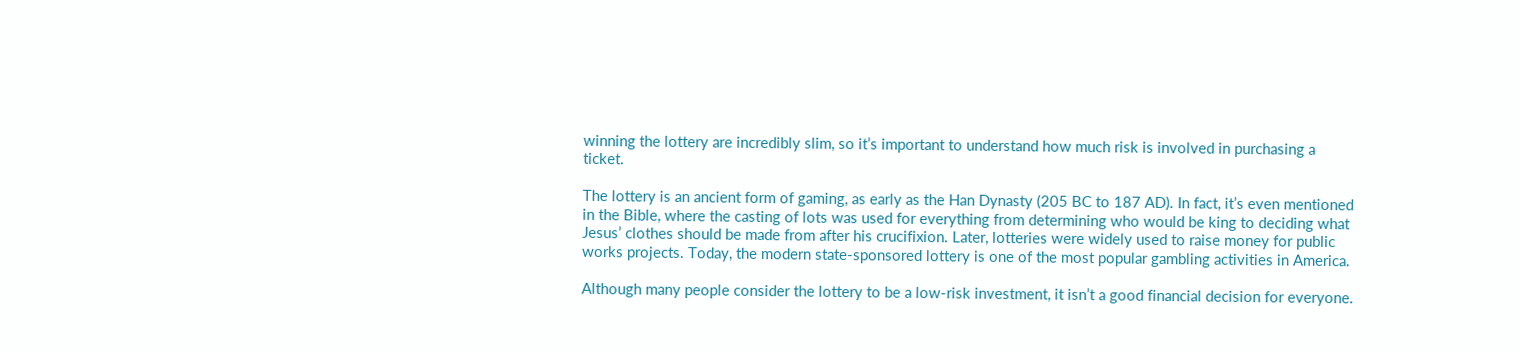winning the lottery are incredibly slim, so it’s important to understand how much risk is involved in purchasing a ticket.

The lottery is an ancient form of gaming, as early as the Han Dynasty (205 BC to 187 AD). In fact, it’s even mentioned in the Bible, where the casting of lots was used for everything from determining who would be king to deciding what Jesus’ clothes should be made from after his crucifixion. Later, lotteries were widely used to raise money for public works projects. Today, the modern state-sponsored lottery is one of the most popular gambling activities in America.

Although many people consider the lottery to be a low-risk investment, it isn’t a good financial decision for everyone.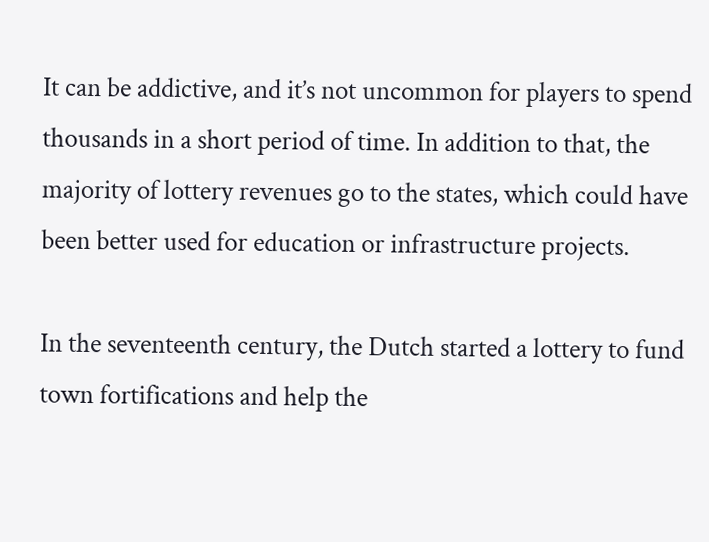It can be addictive, and it’s not uncommon for players to spend thousands in a short period of time. In addition to that, the majority of lottery revenues go to the states, which could have been better used for education or infrastructure projects.

In the seventeenth century, the Dutch started a lottery to fund town fortifications and help the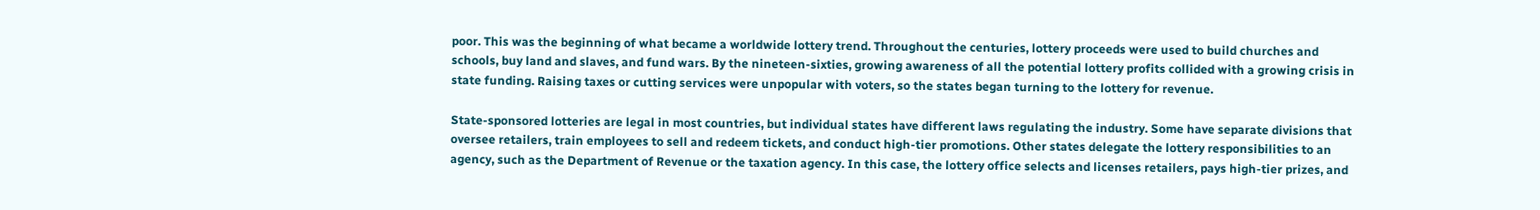poor. This was the beginning of what became a worldwide lottery trend. Throughout the centuries, lottery proceeds were used to build churches and schools, buy land and slaves, and fund wars. By the nineteen-sixties, growing awareness of all the potential lottery profits collided with a growing crisis in state funding. Raising taxes or cutting services were unpopular with voters, so the states began turning to the lottery for revenue.

State-sponsored lotteries are legal in most countries, but individual states have different laws regulating the industry. Some have separate divisions that oversee retailers, train employees to sell and redeem tickets, and conduct high-tier promotions. Other states delegate the lottery responsibilities to an agency, such as the Department of Revenue or the taxation agency. In this case, the lottery office selects and licenses retailers, pays high-tier prizes, and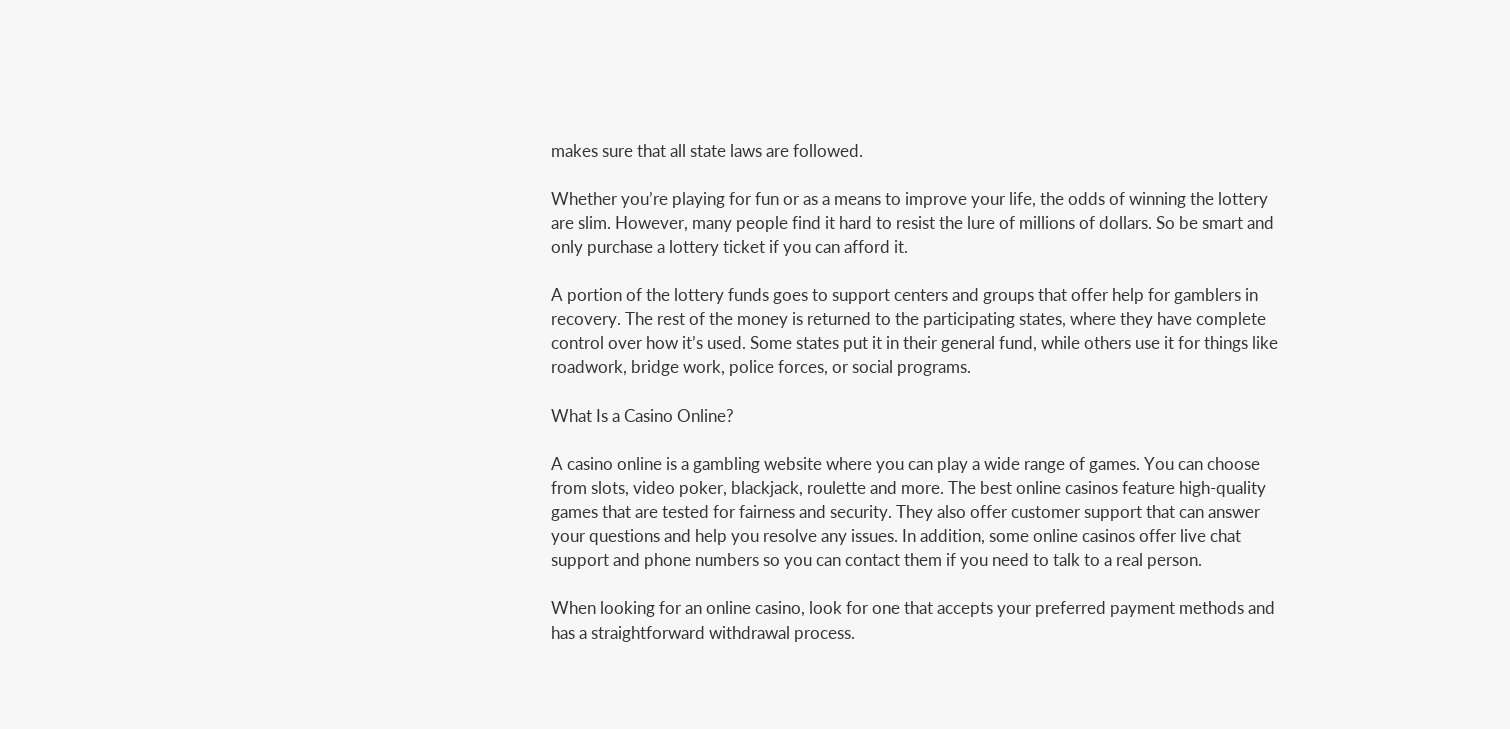makes sure that all state laws are followed.

Whether you’re playing for fun or as a means to improve your life, the odds of winning the lottery are slim. However, many people find it hard to resist the lure of millions of dollars. So be smart and only purchase a lottery ticket if you can afford it.

A portion of the lottery funds goes to support centers and groups that offer help for gamblers in recovery. The rest of the money is returned to the participating states, where they have complete control over how it’s used. Some states put it in their general fund, while others use it for things like roadwork, bridge work, police forces, or social programs.

What Is a Casino Online?

A casino online is a gambling website where you can play a wide range of games. You can choose from slots, video poker, blackjack, roulette and more. The best online casinos feature high-quality games that are tested for fairness and security. They also offer customer support that can answer your questions and help you resolve any issues. In addition, some online casinos offer live chat support and phone numbers so you can contact them if you need to talk to a real person.

When looking for an online casino, look for one that accepts your preferred payment methods and has a straightforward withdrawal process.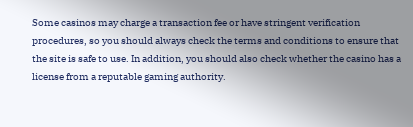Some casinos may charge a transaction fee or have stringent verification procedures, so you should always check the terms and conditions to ensure that the site is safe to use. In addition, you should also check whether the casino has a license from a reputable gaming authority.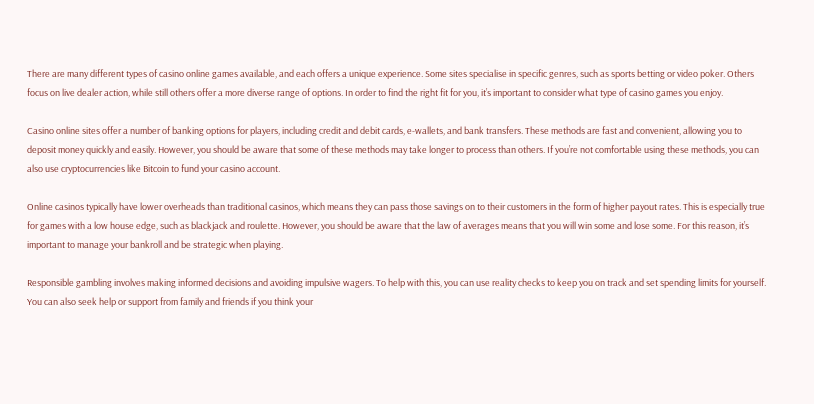There are many different types of casino online games available, and each offers a unique experience. Some sites specialise in specific genres, such as sports betting or video poker. Others focus on live dealer action, while still others offer a more diverse range of options. In order to find the right fit for you, it’s important to consider what type of casino games you enjoy.

Casino online sites offer a number of banking options for players, including credit and debit cards, e-wallets, and bank transfers. These methods are fast and convenient, allowing you to deposit money quickly and easily. However, you should be aware that some of these methods may take longer to process than others. If you’re not comfortable using these methods, you can also use cryptocurrencies like Bitcoin to fund your casino account.

Online casinos typically have lower overheads than traditional casinos, which means they can pass those savings on to their customers in the form of higher payout rates. This is especially true for games with a low house edge, such as blackjack and roulette. However, you should be aware that the law of averages means that you will win some and lose some. For this reason, it’s important to manage your bankroll and be strategic when playing.

Responsible gambling involves making informed decisions and avoiding impulsive wagers. To help with this, you can use reality checks to keep you on track and set spending limits for yourself. You can also seek help or support from family and friends if you think your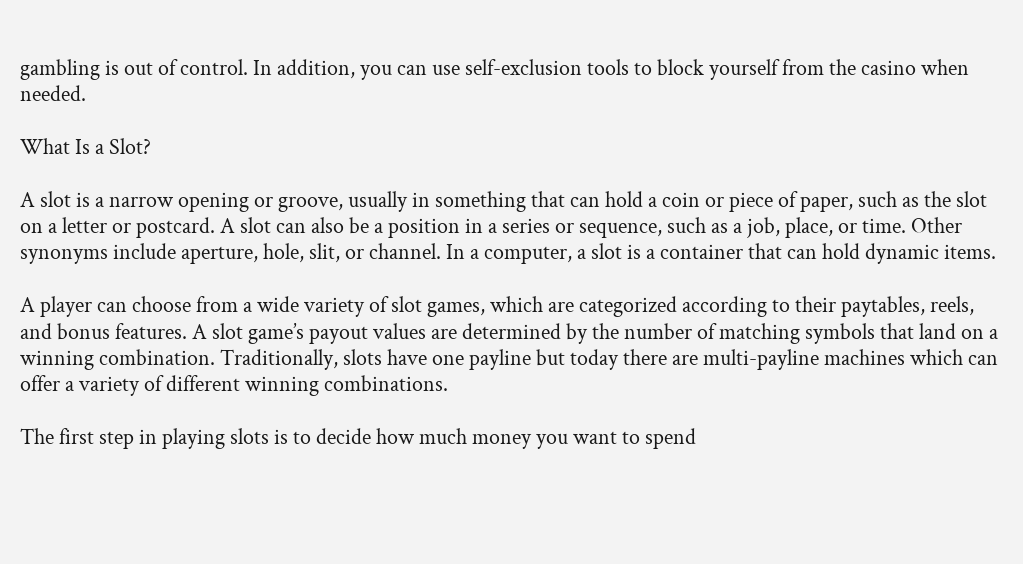gambling is out of control. In addition, you can use self-exclusion tools to block yourself from the casino when needed.

What Is a Slot?

A slot is a narrow opening or groove, usually in something that can hold a coin or piece of paper, such as the slot on a letter or postcard. A slot can also be a position in a series or sequence, such as a job, place, or time. Other synonyms include aperture, hole, slit, or channel. In a computer, a slot is a container that can hold dynamic items.

A player can choose from a wide variety of slot games, which are categorized according to their paytables, reels, and bonus features. A slot game’s payout values are determined by the number of matching symbols that land on a winning combination. Traditionally, slots have one payline but today there are multi-payline machines which can offer a variety of different winning combinations.

The first step in playing slots is to decide how much money you want to spend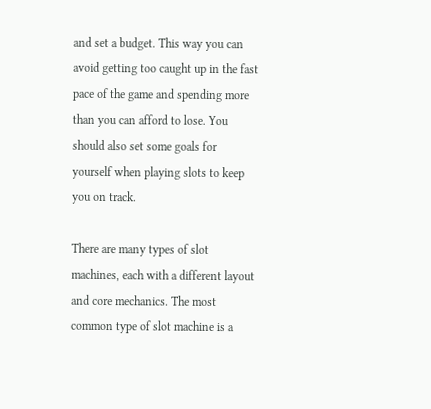and set a budget. This way you can avoid getting too caught up in the fast pace of the game and spending more than you can afford to lose. You should also set some goals for yourself when playing slots to keep you on track.

There are many types of slot machines, each with a different layout and core mechanics. The most common type of slot machine is a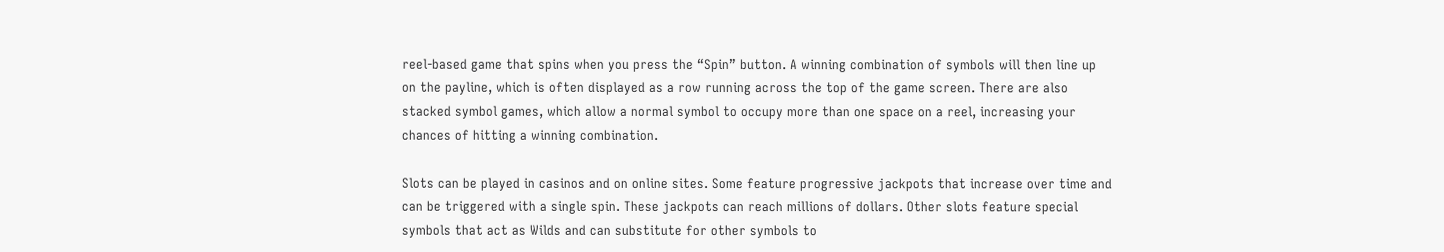reel-based game that spins when you press the “Spin” button. A winning combination of symbols will then line up on the payline, which is often displayed as a row running across the top of the game screen. There are also stacked symbol games, which allow a normal symbol to occupy more than one space on a reel, increasing your chances of hitting a winning combination.

Slots can be played in casinos and on online sites. Some feature progressive jackpots that increase over time and can be triggered with a single spin. These jackpots can reach millions of dollars. Other slots feature special symbols that act as Wilds and can substitute for other symbols to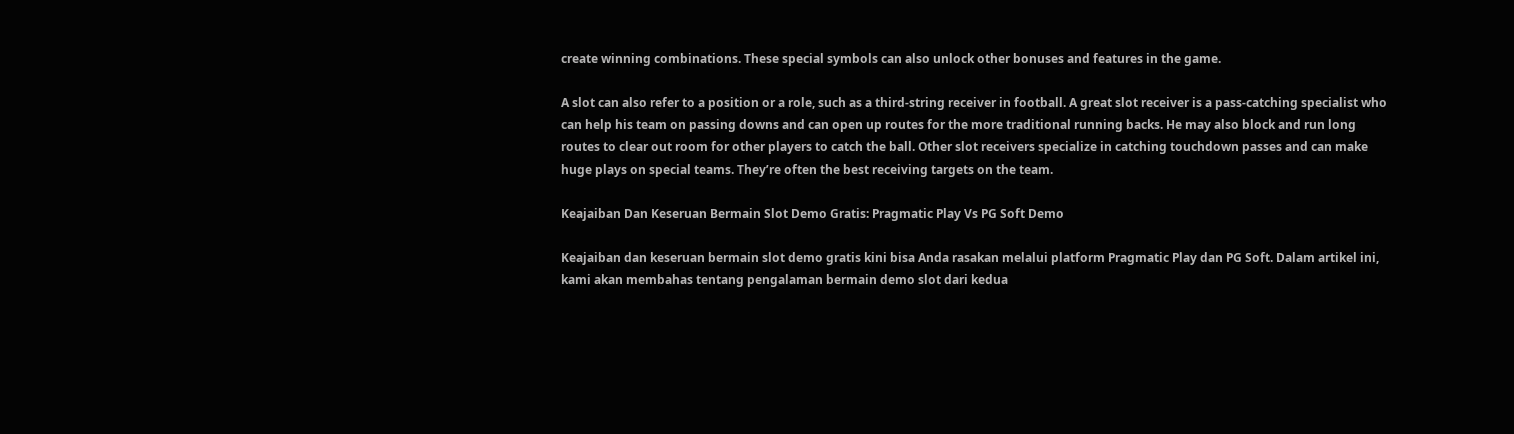create winning combinations. These special symbols can also unlock other bonuses and features in the game.

A slot can also refer to a position or a role, such as a third-string receiver in football. A great slot receiver is a pass-catching specialist who can help his team on passing downs and can open up routes for the more traditional running backs. He may also block and run long routes to clear out room for other players to catch the ball. Other slot receivers specialize in catching touchdown passes and can make huge plays on special teams. They’re often the best receiving targets on the team.

Keajaiban Dan Keseruan Bermain Slot Demo Gratis: Pragmatic Play Vs PG Soft Demo

Keajaiban dan keseruan bermain slot demo gratis kini bisa Anda rasakan melalui platform Pragmatic Play dan PG Soft. Dalam artikel ini, kami akan membahas tentang pengalaman bermain demo slot dari kedua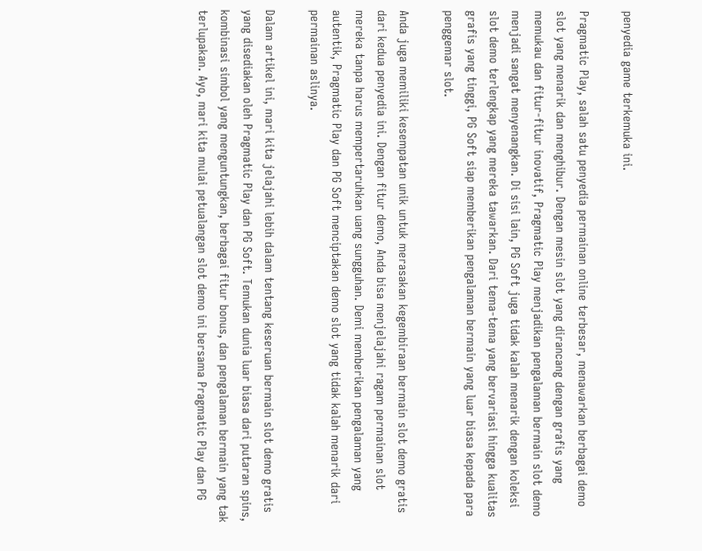penyedia game terkemuka ini.

Pragmatic Play, salah satu penyedia permainan online terbesar, menawarkan berbagai demo slot yang menarik dan menghibur. Dengan mesin slot yang dirancang dengan grafis yang memukau dan fitur-fitur inovatif, Pragmatic Play menjadikan pengalaman bermain slot demo menjadi sangat menyenangkan. Di sisi lain, PG Soft juga tidak kalah menarik dengan koleksi slot demo terlengkap yang mereka tawarkan. Dari tema-tema yang bervariasi hingga kualitas grafis yang tinggi, PG Soft siap memberikan pengalaman bermain yang luar biasa kepada para penggemar slot.

Anda juga memiliki kesempatan unik untuk merasakan kegembiraan bermain slot demo gratis dari kedua penyedia ini. Dengan fitur demo, Anda bisa menjelajahi ragam permainan slot mereka tanpa harus mempertaruhkan uang sungguhan. Demi memberikan pengalaman yang autentik, Pragmatic Play dan PG Soft menciptakan demo slot yang tidak kalah menarik dari permainan aslinya.

Dalam artikel ini, mari kita jelajahi lebih dalam tentang keseruan bermain slot demo gratis yang disediakan oleh Pragmatic Play dan PG Soft. Temukan dunia luar biasa dari putaran spins, kombinasi simbol yang menguntungkan, berbagai fitur bonus, dan pengalaman bermain yang tak terlupakan. Ayo, mari kita mulai petualangan slot demo ini bersama Pragmatic Play dan PG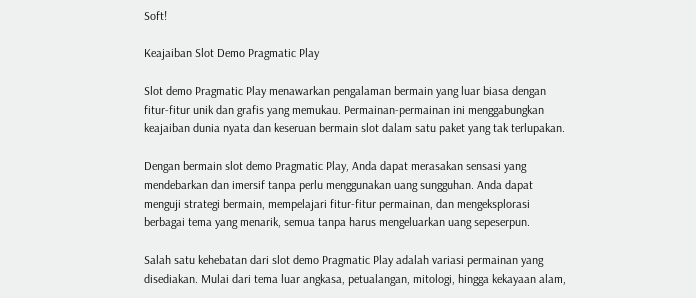Soft!

Keajaiban Slot Demo Pragmatic Play

Slot demo Pragmatic Play menawarkan pengalaman bermain yang luar biasa dengan fitur-fitur unik dan grafis yang memukau. Permainan-permainan ini menggabungkan keajaiban dunia nyata dan keseruan bermain slot dalam satu paket yang tak terlupakan.

Dengan bermain slot demo Pragmatic Play, Anda dapat merasakan sensasi yang mendebarkan dan imersif tanpa perlu menggunakan uang sungguhan. Anda dapat menguji strategi bermain, mempelajari fitur-fitur permainan, dan mengeksplorasi berbagai tema yang menarik, semua tanpa harus mengeluarkan uang sepeserpun.

Salah satu kehebatan dari slot demo Pragmatic Play adalah variasi permainan yang disediakan. Mulai dari tema luar angkasa, petualangan, mitologi, hingga kekayaan alam,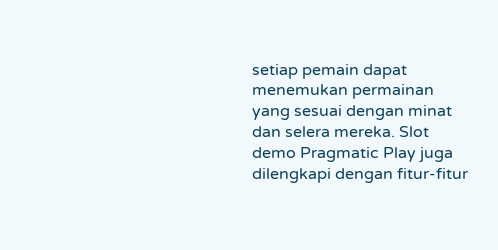setiap pemain dapat menemukan permainan yang sesuai dengan minat dan selera mereka. Slot demo Pragmatic Play juga dilengkapi dengan fitur-fitur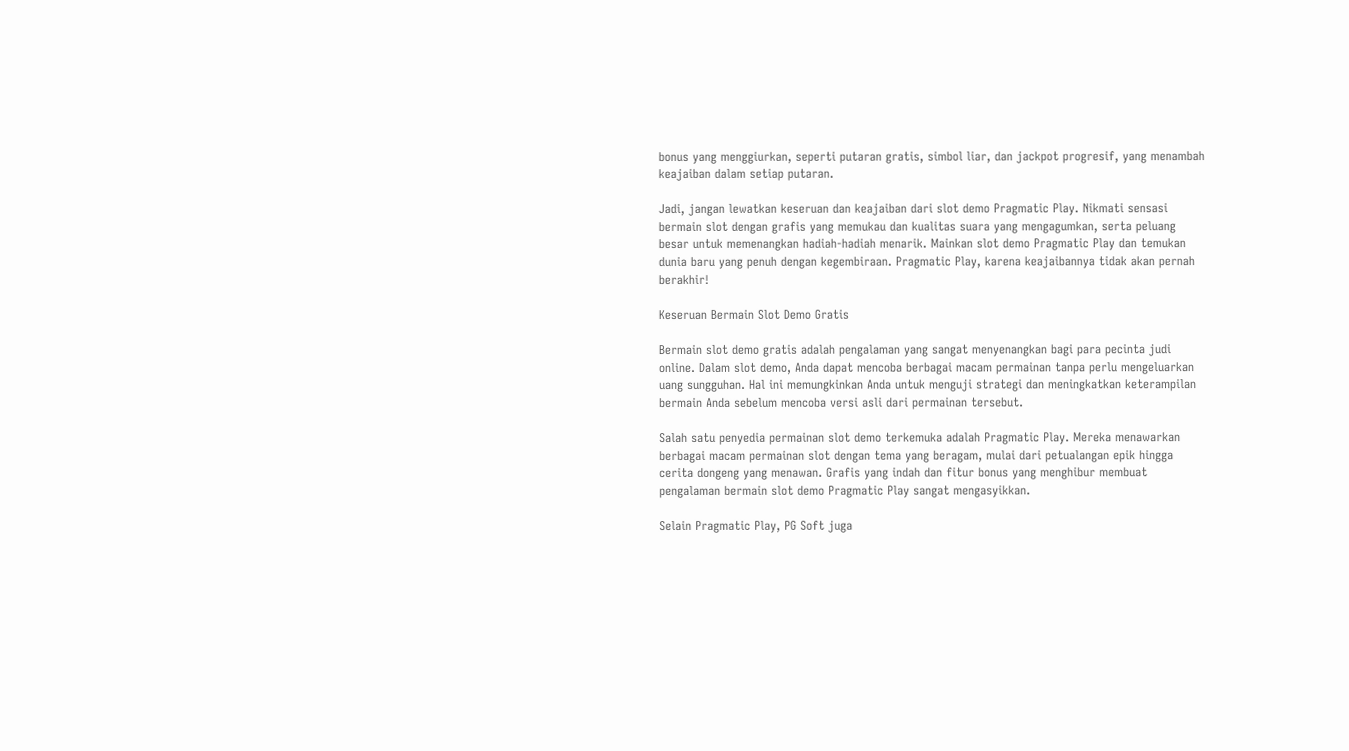bonus yang menggiurkan, seperti putaran gratis, simbol liar, dan jackpot progresif, yang menambah keajaiban dalam setiap putaran.

Jadi, jangan lewatkan keseruan dan keajaiban dari slot demo Pragmatic Play. Nikmati sensasi bermain slot dengan grafis yang memukau dan kualitas suara yang mengagumkan, serta peluang besar untuk memenangkan hadiah-hadiah menarik. Mainkan slot demo Pragmatic Play dan temukan dunia baru yang penuh dengan kegembiraan. Pragmatic Play, karena keajaibannya tidak akan pernah berakhir!

Keseruan Bermain Slot Demo Gratis

Bermain slot demo gratis adalah pengalaman yang sangat menyenangkan bagi para pecinta judi online. Dalam slot demo, Anda dapat mencoba berbagai macam permainan tanpa perlu mengeluarkan uang sungguhan. Hal ini memungkinkan Anda untuk menguji strategi dan meningkatkan keterampilan bermain Anda sebelum mencoba versi asli dari permainan tersebut.

Salah satu penyedia permainan slot demo terkemuka adalah Pragmatic Play. Mereka menawarkan berbagai macam permainan slot dengan tema yang beragam, mulai dari petualangan epik hingga cerita dongeng yang menawan. Grafis yang indah dan fitur bonus yang menghibur membuat pengalaman bermain slot demo Pragmatic Play sangat mengasyikkan.

Selain Pragmatic Play, PG Soft juga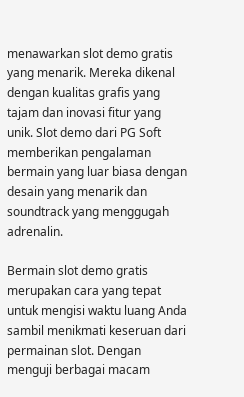menawarkan slot demo gratis yang menarik. Mereka dikenal dengan kualitas grafis yang tajam dan inovasi fitur yang unik. Slot demo dari PG Soft memberikan pengalaman bermain yang luar biasa dengan desain yang menarik dan soundtrack yang menggugah adrenalin.

Bermain slot demo gratis merupakan cara yang tepat untuk mengisi waktu luang Anda sambil menikmati keseruan dari permainan slot. Dengan menguji berbagai macam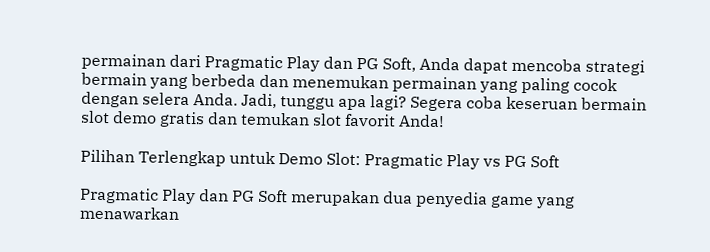permainan dari Pragmatic Play dan PG Soft, Anda dapat mencoba strategi bermain yang berbeda dan menemukan permainan yang paling cocok dengan selera Anda. Jadi, tunggu apa lagi? Segera coba keseruan bermain slot demo gratis dan temukan slot favorit Anda!

Pilihan Terlengkap untuk Demo Slot: Pragmatic Play vs PG Soft

Pragmatic Play dan PG Soft merupakan dua penyedia game yang menawarkan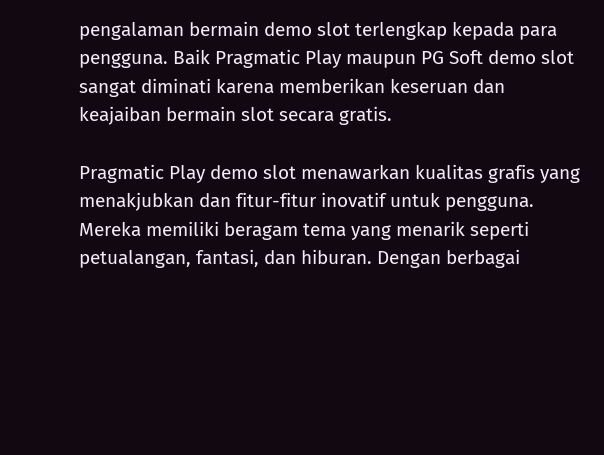pengalaman bermain demo slot terlengkap kepada para pengguna. Baik Pragmatic Play maupun PG Soft demo slot sangat diminati karena memberikan keseruan dan keajaiban bermain slot secara gratis.

Pragmatic Play demo slot menawarkan kualitas grafis yang menakjubkan dan fitur-fitur inovatif untuk pengguna. Mereka memiliki beragam tema yang menarik seperti petualangan, fantasi, dan hiburan. Dengan berbagai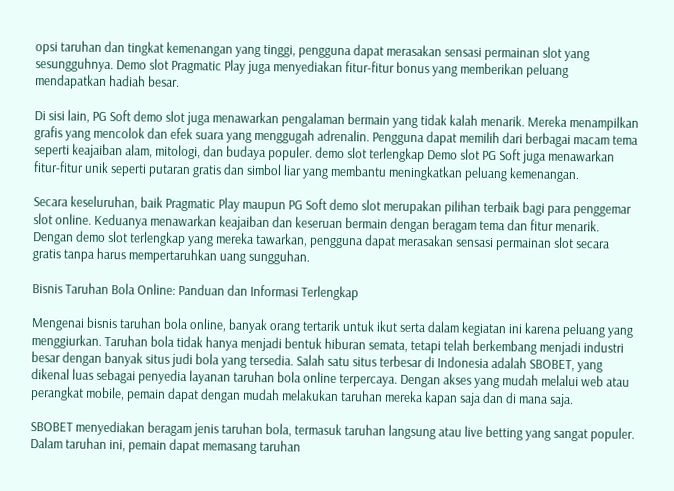opsi taruhan dan tingkat kemenangan yang tinggi, pengguna dapat merasakan sensasi permainan slot yang sesungguhnya. Demo slot Pragmatic Play juga menyediakan fitur-fitur bonus yang memberikan peluang mendapatkan hadiah besar.

Di sisi lain, PG Soft demo slot juga menawarkan pengalaman bermain yang tidak kalah menarik. Mereka menampilkan grafis yang mencolok dan efek suara yang menggugah adrenalin. Pengguna dapat memilih dari berbagai macam tema seperti keajaiban alam, mitologi, dan budaya populer. demo slot terlengkap Demo slot PG Soft juga menawarkan fitur-fitur unik seperti putaran gratis dan simbol liar yang membantu meningkatkan peluang kemenangan.

Secara keseluruhan, baik Pragmatic Play maupun PG Soft demo slot merupakan pilihan terbaik bagi para penggemar slot online. Keduanya menawarkan keajaiban dan keseruan bermain dengan beragam tema dan fitur menarik. Dengan demo slot terlengkap yang mereka tawarkan, pengguna dapat merasakan sensasi permainan slot secara gratis tanpa harus mempertaruhkan uang sungguhan.

Bisnis Taruhan Bola Online: Panduan dan Informasi Terlengkap

Mengenai bisnis taruhan bola online, banyak orang tertarik untuk ikut serta dalam kegiatan ini karena peluang yang menggiurkan. Taruhan bola tidak hanya menjadi bentuk hiburan semata, tetapi telah berkembang menjadi industri besar dengan banyak situs judi bola yang tersedia. Salah satu situs terbesar di Indonesia adalah SBOBET, yang dikenal luas sebagai penyedia layanan taruhan bola online terpercaya. Dengan akses yang mudah melalui web atau perangkat mobile, pemain dapat dengan mudah melakukan taruhan mereka kapan saja dan di mana saja.

SBOBET menyediakan beragam jenis taruhan bola, termasuk taruhan langsung atau live betting yang sangat populer. Dalam taruhan ini, pemain dapat memasang taruhan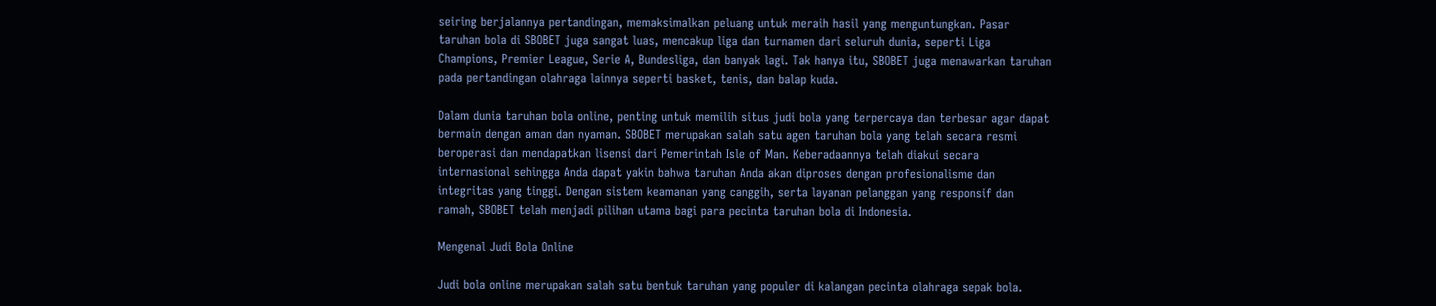seiring berjalannya pertandingan, memaksimalkan peluang untuk meraih hasil yang menguntungkan. Pasar taruhan bola di SBOBET juga sangat luas, mencakup liga dan turnamen dari seluruh dunia, seperti Liga Champions, Premier League, Serie A, Bundesliga, dan banyak lagi. Tak hanya itu, SBOBET juga menawarkan taruhan pada pertandingan olahraga lainnya seperti basket, tenis, dan balap kuda.

Dalam dunia taruhan bola online, penting untuk memilih situs judi bola yang terpercaya dan terbesar agar dapat bermain dengan aman dan nyaman. SBOBET merupakan salah satu agen taruhan bola yang telah secara resmi beroperasi dan mendapatkan lisensi dari Pemerintah Isle of Man. Keberadaannya telah diakui secara internasional sehingga Anda dapat yakin bahwa taruhan Anda akan diproses dengan profesionalisme dan integritas yang tinggi. Dengan sistem keamanan yang canggih, serta layanan pelanggan yang responsif dan ramah, SBOBET telah menjadi pilihan utama bagi para pecinta taruhan bola di Indonesia.

Mengenal Judi Bola Online

Judi bola online merupakan salah satu bentuk taruhan yang populer di kalangan pecinta olahraga sepak bola.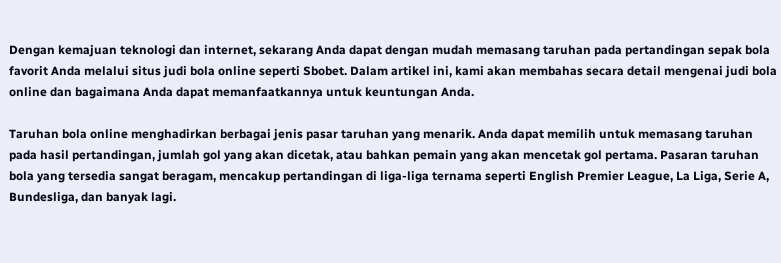Dengan kemajuan teknologi dan internet, sekarang Anda dapat dengan mudah memasang taruhan pada pertandingan sepak bola favorit Anda melalui situs judi bola online seperti Sbobet. Dalam artikel ini, kami akan membahas secara detail mengenai judi bola online dan bagaimana Anda dapat memanfaatkannya untuk keuntungan Anda.

Taruhan bola online menghadirkan berbagai jenis pasar taruhan yang menarik. Anda dapat memilih untuk memasang taruhan pada hasil pertandingan, jumlah gol yang akan dicetak, atau bahkan pemain yang akan mencetak gol pertama. Pasaran taruhan bola yang tersedia sangat beragam, mencakup pertandingan di liga-liga ternama seperti English Premier League, La Liga, Serie A, Bundesliga, dan banyak lagi.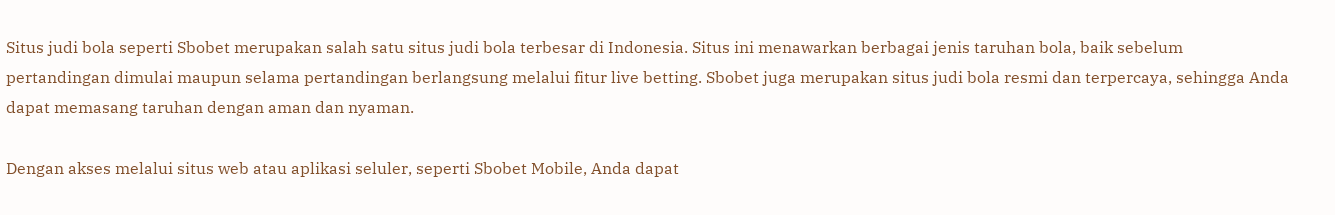Situs judi bola seperti Sbobet merupakan salah satu situs judi bola terbesar di Indonesia. Situs ini menawarkan berbagai jenis taruhan bola, baik sebelum pertandingan dimulai maupun selama pertandingan berlangsung melalui fitur live betting. Sbobet juga merupakan situs judi bola resmi dan terpercaya, sehingga Anda dapat memasang taruhan dengan aman dan nyaman.

Dengan akses melalui situs web atau aplikasi seluler, seperti Sbobet Mobile, Anda dapat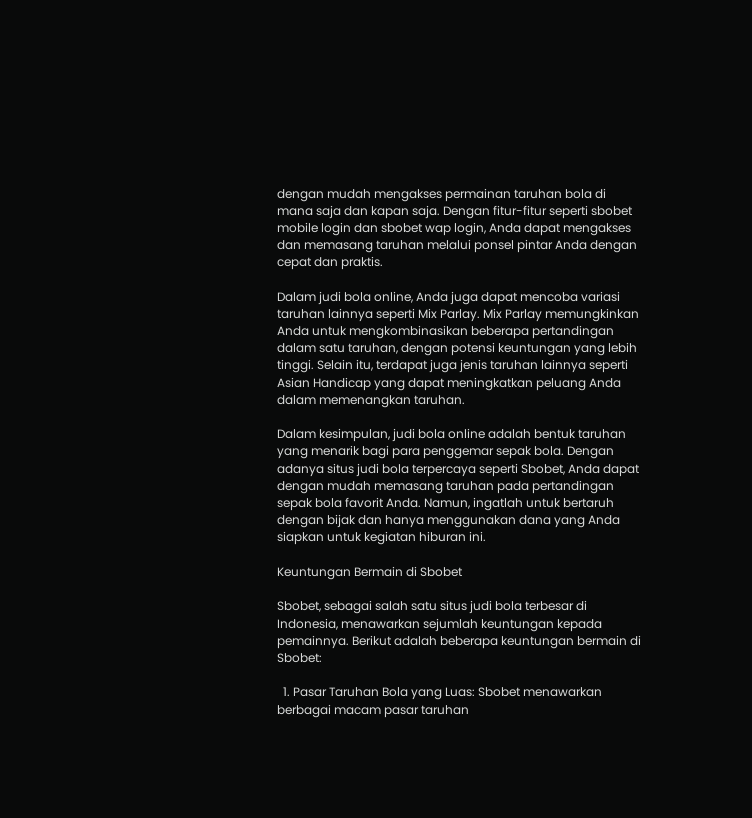dengan mudah mengakses permainan taruhan bola di mana saja dan kapan saja. Dengan fitur-fitur seperti sbobet mobile login dan sbobet wap login, Anda dapat mengakses dan memasang taruhan melalui ponsel pintar Anda dengan cepat dan praktis.

Dalam judi bola online, Anda juga dapat mencoba variasi taruhan lainnya seperti Mix Parlay. Mix Parlay memungkinkan Anda untuk mengkombinasikan beberapa pertandingan dalam satu taruhan, dengan potensi keuntungan yang lebih tinggi. Selain itu, terdapat juga jenis taruhan lainnya seperti Asian Handicap yang dapat meningkatkan peluang Anda dalam memenangkan taruhan.

Dalam kesimpulan, judi bola online adalah bentuk taruhan yang menarik bagi para penggemar sepak bola. Dengan adanya situs judi bola terpercaya seperti Sbobet, Anda dapat dengan mudah memasang taruhan pada pertandingan sepak bola favorit Anda. Namun, ingatlah untuk bertaruh dengan bijak dan hanya menggunakan dana yang Anda siapkan untuk kegiatan hiburan ini.

Keuntungan Bermain di Sbobet

Sbobet, sebagai salah satu situs judi bola terbesar di Indonesia, menawarkan sejumlah keuntungan kepada pemainnya. Berikut adalah beberapa keuntungan bermain di Sbobet:

  1. Pasar Taruhan Bola yang Luas: Sbobet menawarkan berbagai macam pasar taruhan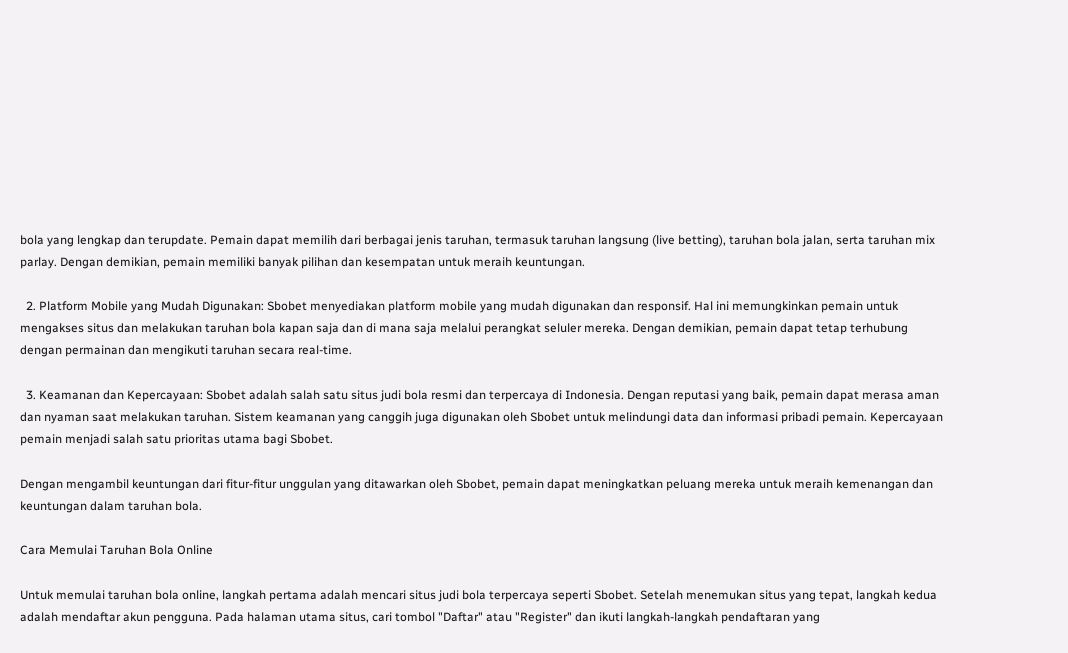bola yang lengkap dan terupdate. Pemain dapat memilih dari berbagai jenis taruhan, termasuk taruhan langsung (live betting), taruhan bola jalan, serta taruhan mix parlay. Dengan demikian, pemain memiliki banyak pilihan dan kesempatan untuk meraih keuntungan.

  2. Platform Mobile yang Mudah Digunakan: Sbobet menyediakan platform mobile yang mudah digunakan dan responsif. Hal ini memungkinkan pemain untuk mengakses situs dan melakukan taruhan bola kapan saja dan di mana saja melalui perangkat seluler mereka. Dengan demikian, pemain dapat tetap terhubung dengan permainan dan mengikuti taruhan secara real-time.

  3. Keamanan dan Kepercayaan: Sbobet adalah salah satu situs judi bola resmi dan terpercaya di Indonesia. Dengan reputasi yang baik, pemain dapat merasa aman dan nyaman saat melakukan taruhan. Sistem keamanan yang canggih juga digunakan oleh Sbobet untuk melindungi data dan informasi pribadi pemain. Kepercayaan pemain menjadi salah satu prioritas utama bagi Sbobet.

Dengan mengambil keuntungan dari fitur-fitur unggulan yang ditawarkan oleh Sbobet, pemain dapat meningkatkan peluang mereka untuk meraih kemenangan dan keuntungan dalam taruhan bola.

Cara Memulai Taruhan Bola Online

Untuk memulai taruhan bola online, langkah pertama adalah mencari situs judi bola terpercaya seperti Sbobet. Setelah menemukan situs yang tepat, langkah kedua adalah mendaftar akun pengguna. Pada halaman utama situs, cari tombol "Daftar" atau "Register" dan ikuti langkah-langkah pendaftaran yang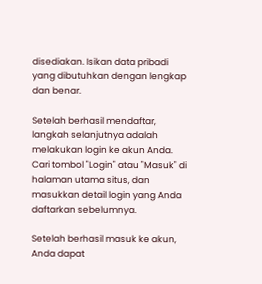disediakan. Isikan data pribadi yang dibutuhkan dengan lengkap dan benar.

Setelah berhasil mendaftar, langkah selanjutnya adalah melakukan login ke akun Anda. Cari tombol "Login" atau "Masuk" di halaman utama situs, dan masukkan detail login yang Anda daftarkan sebelumnya.

Setelah berhasil masuk ke akun, Anda dapat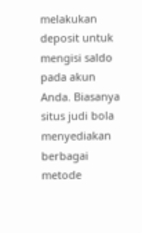melakukan deposit untuk mengisi saldo pada akun Anda. Biasanya situs judi bola menyediakan berbagai metode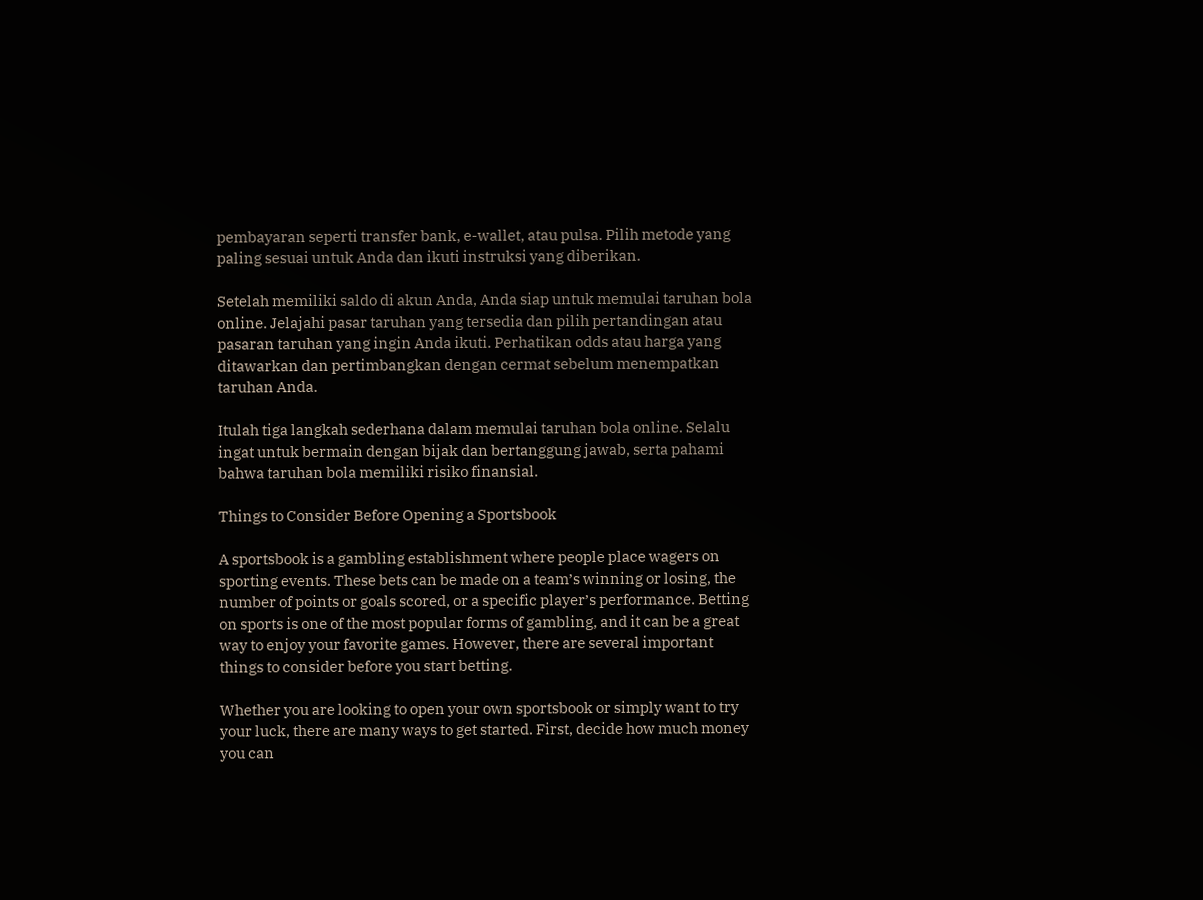pembayaran seperti transfer bank, e-wallet, atau pulsa. Pilih metode yang paling sesuai untuk Anda dan ikuti instruksi yang diberikan.

Setelah memiliki saldo di akun Anda, Anda siap untuk memulai taruhan bola online. Jelajahi pasar taruhan yang tersedia dan pilih pertandingan atau pasaran taruhan yang ingin Anda ikuti. Perhatikan odds atau harga yang ditawarkan dan pertimbangkan dengan cermat sebelum menempatkan taruhan Anda.

Itulah tiga langkah sederhana dalam memulai taruhan bola online. Selalu ingat untuk bermain dengan bijak dan bertanggung jawab, serta pahami bahwa taruhan bola memiliki risiko finansial.

Things to Consider Before Opening a Sportsbook

A sportsbook is a gambling establishment where people place wagers on sporting events. These bets can be made on a team’s winning or losing, the number of points or goals scored, or a specific player’s performance. Betting on sports is one of the most popular forms of gambling, and it can be a great way to enjoy your favorite games. However, there are several important things to consider before you start betting.

Whether you are looking to open your own sportsbook or simply want to try your luck, there are many ways to get started. First, decide how much money you can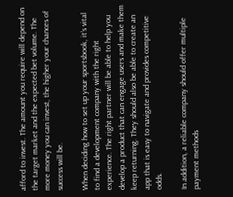afford to invest. The amount you require will depend on the target market and the expected bet volume. The more money you can invest, the higher your chances of success will be.

When deciding how to set up your sportsbook, it’s vital to find a development company with the right experience. The right partner will be able to help you develop a product that can engage users and make them keep returning. They should also be able to create an app that is easy to navigate and provides competitive odds.

In addition, a reliable company should offer multiple payment methods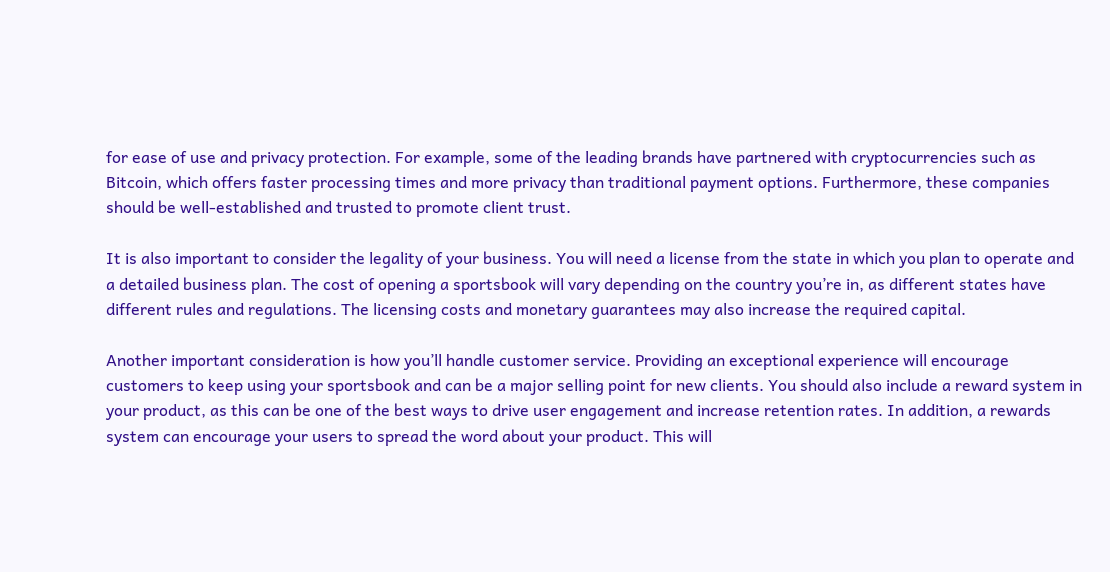for ease of use and privacy protection. For example, some of the leading brands have partnered with cryptocurrencies such as Bitcoin, which offers faster processing times and more privacy than traditional payment options. Furthermore, these companies should be well-established and trusted to promote client trust.

It is also important to consider the legality of your business. You will need a license from the state in which you plan to operate and a detailed business plan. The cost of opening a sportsbook will vary depending on the country you’re in, as different states have different rules and regulations. The licensing costs and monetary guarantees may also increase the required capital.

Another important consideration is how you’ll handle customer service. Providing an exceptional experience will encourage customers to keep using your sportsbook and can be a major selling point for new clients. You should also include a reward system in your product, as this can be one of the best ways to drive user engagement and increase retention rates. In addition, a rewards system can encourage your users to spread the word about your product. This will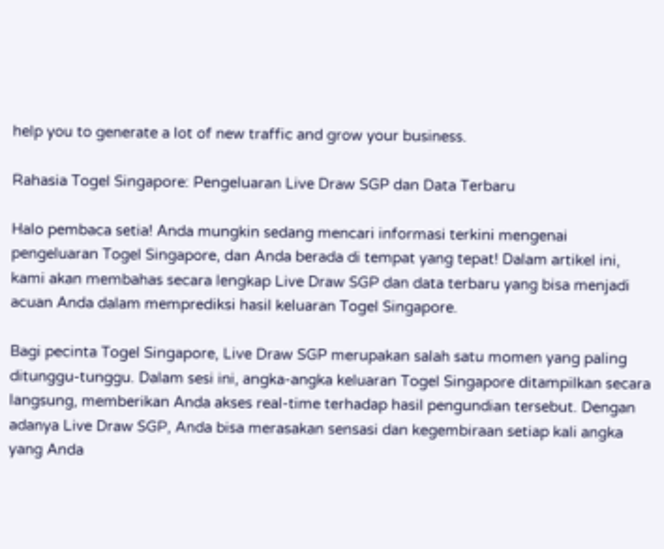help you to generate a lot of new traffic and grow your business.

Rahasia Togel Singapore: Pengeluaran Live Draw SGP dan Data Terbaru

Halo pembaca setia! Anda mungkin sedang mencari informasi terkini mengenai pengeluaran Togel Singapore, dan Anda berada di tempat yang tepat! Dalam artikel ini, kami akan membahas secara lengkap Live Draw SGP dan data terbaru yang bisa menjadi acuan Anda dalam memprediksi hasil keluaran Togel Singapore.

Bagi pecinta Togel Singapore, Live Draw SGP merupakan salah satu momen yang paling ditunggu-tunggu. Dalam sesi ini, angka-angka keluaran Togel Singapore ditampilkan secara langsung, memberikan Anda akses real-time terhadap hasil pengundian tersebut. Dengan adanya Live Draw SGP, Anda bisa merasakan sensasi dan kegembiraan setiap kali angka yang Anda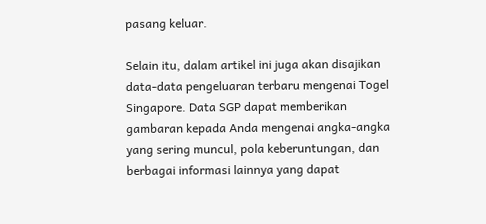pasang keluar.

Selain itu, dalam artikel ini juga akan disajikan data-data pengeluaran terbaru mengenai Togel Singapore. Data SGP dapat memberikan gambaran kepada Anda mengenai angka-angka yang sering muncul, pola keberuntungan, dan berbagai informasi lainnya yang dapat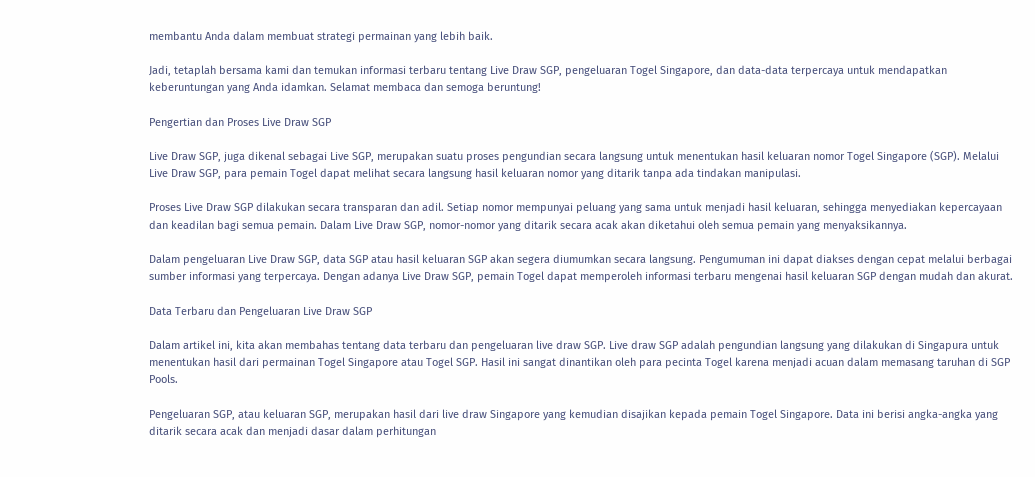membantu Anda dalam membuat strategi permainan yang lebih baik.

Jadi, tetaplah bersama kami dan temukan informasi terbaru tentang Live Draw SGP, pengeluaran Togel Singapore, dan data-data terpercaya untuk mendapatkan keberuntungan yang Anda idamkan. Selamat membaca dan semoga beruntung!

Pengertian dan Proses Live Draw SGP

Live Draw SGP, juga dikenal sebagai Live SGP, merupakan suatu proses pengundian secara langsung untuk menentukan hasil keluaran nomor Togel Singapore (SGP). Melalui Live Draw SGP, para pemain Togel dapat melihat secara langsung hasil keluaran nomor yang ditarik tanpa ada tindakan manipulasi.

Proses Live Draw SGP dilakukan secara transparan dan adil. Setiap nomor mempunyai peluang yang sama untuk menjadi hasil keluaran, sehingga menyediakan kepercayaan dan keadilan bagi semua pemain. Dalam Live Draw SGP, nomor-nomor yang ditarik secara acak akan diketahui oleh semua pemain yang menyaksikannya.

Dalam pengeluaran Live Draw SGP, data SGP atau hasil keluaran SGP akan segera diumumkan secara langsung. Pengumuman ini dapat diakses dengan cepat melalui berbagai sumber informasi yang terpercaya. Dengan adanya Live Draw SGP, pemain Togel dapat memperoleh informasi terbaru mengenai hasil keluaran SGP dengan mudah dan akurat.

Data Terbaru dan Pengeluaran Live Draw SGP

Dalam artikel ini, kita akan membahas tentang data terbaru dan pengeluaran live draw SGP. Live draw SGP adalah pengundian langsung yang dilakukan di Singapura untuk menentukan hasil dari permainan Togel Singapore atau Togel SGP. Hasil ini sangat dinantikan oleh para pecinta Togel karena menjadi acuan dalam memasang taruhan di SGP Pools.

Pengeluaran SGP, atau keluaran SGP, merupakan hasil dari live draw Singapore yang kemudian disajikan kepada pemain Togel Singapore. Data ini berisi angka-angka yang ditarik secara acak dan menjadi dasar dalam perhitungan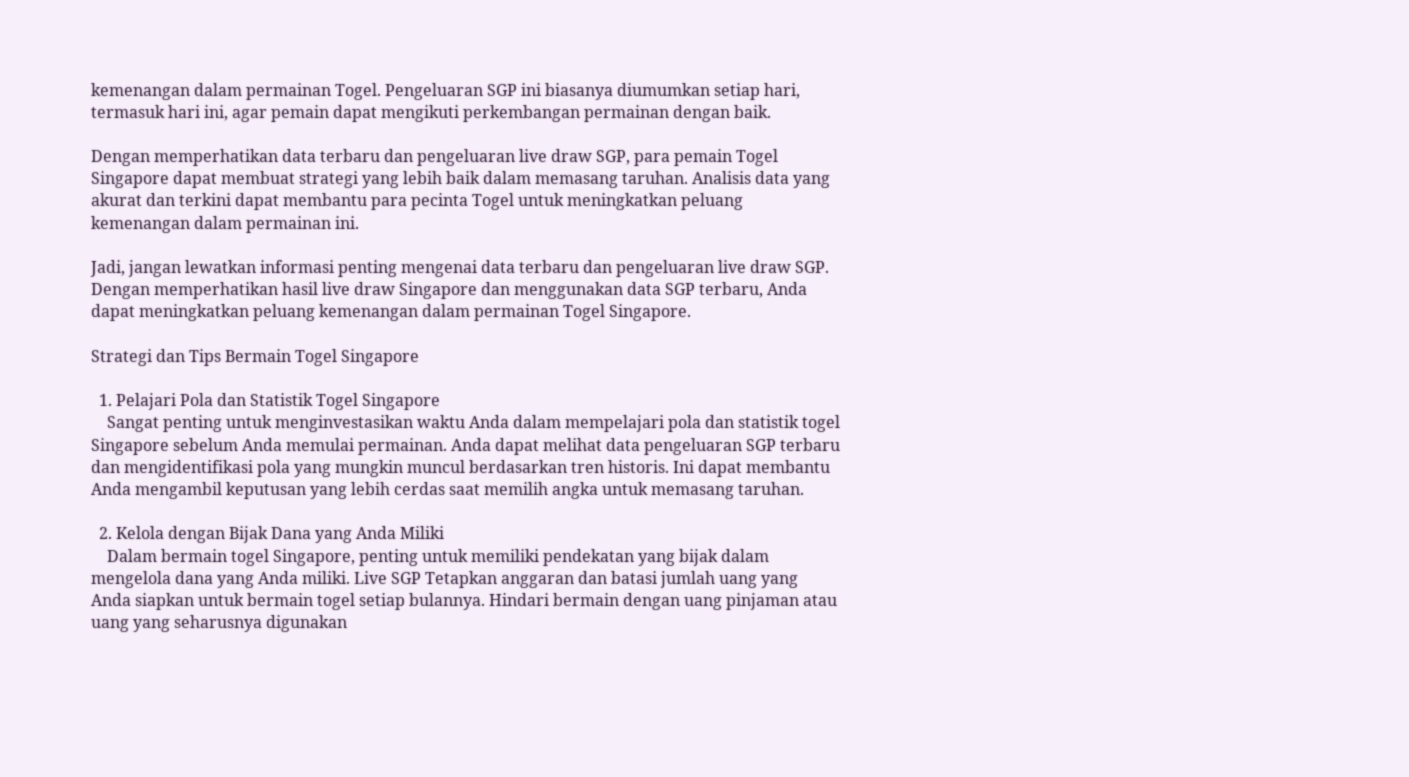kemenangan dalam permainan Togel. Pengeluaran SGP ini biasanya diumumkan setiap hari, termasuk hari ini, agar pemain dapat mengikuti perkembangan permainan dengan baik.

Dengan memperhatikan data terbaru dan pengeluaran live draw SGP, para pemain Togel Singapore dapat membuat strategi yang lebih baik dalam memasang taruhan. Analisis data yang akurat dan terkini dapat membantu para pecinta Togel untuk meningkatkan peluang kemenangan dalam permainan ini.

Jadi, jangan lewatkan informasi penting mengenai data terbaru dan pengeluaran live draw SGP. Dengan memperhatikan hasil live draw Singapore dan menggunakan data SGP terbaru, Anda dapat meningkatkan peluang kemenangan dalam permainan Togel Singapore.

Strategi dan Tips Bermain Togel Singapore

  1. Pelajari Pola dan Statistik Togel Singapore
    Sangat penting untuk menginvestasikan waktu Anda dalam mempelajari pola dan statistik togel Singapore sebelum Anda memulai permainan. Anda dapat melihat data pengeluaran SGP terbaru dan mengidentifikasi pola yang mungkin muncul berdasarkan tren historis. Ini dapat membantu Anda mengambil keputusan yang lebih cerdas saat memilih angka untuk memasang taruhan.

  2. Kelola dengan Bijak Dana yang Anda Miliki
    Dalam bermain togel Singapore, penting untuk memiliki pendekatan yang bijak dalam mengelola dana yang Anda miliki. Live SGP Tetapkan anggaran dan batasi jumlah uang yang Anda siapkan untuk bermain togel setiap bulannya. Hindari bermain dengan uang pinjaman atau uang yang seharusnya digunakan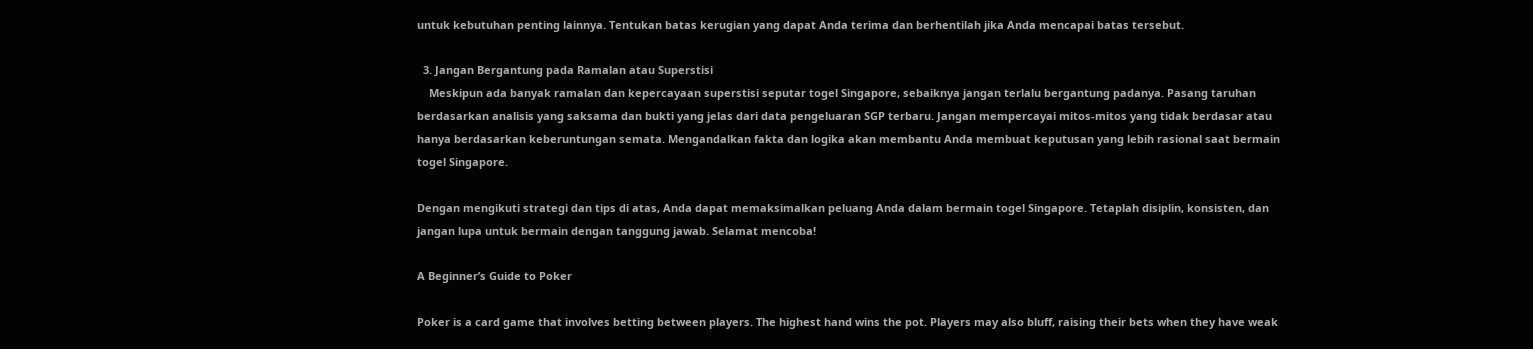untuk kebutuhan penting lainnya. Tentukan batas kerugian yang dapat Anda terima dan berhentilah jika Anda mencapai batas tersebut.

  3. Jangan Bergantung pada Ramalan atau Superstisi
    Meskipun ada banyak ramalan dan kepercayaan superstisi seputar togel Singapore, sebaiknya jangan terlalu bergantung padanya. Pasang taruhan berdasarkan analisis yang saksama dan bukti yang jelas dari data pengeluaran SGP terbaru. Jangan mempercayai mitos-mitos yang tidak berdasar atau hanya berdasarkan keberuntungan semata. Mengandalkan fakta dan logika akan membantu Anda membuat keputusan yang lebih rasional saat bermain togel Singapore.

Dengan mengikuti strategi dan tips di atas, Anda dapat memaksimalkan peluang Anda dalam bermain togel Singapore. Tetaplah disiplin, konsisten, dan jangan lupa untuk bermain dengan tanggung jawab. Selamat mencoba!

A Beginner’s Guide to Poker

Poker is a card game that involves betting between players. The highest hand wins the pot. Players may also bluff, raising their bets when they have weak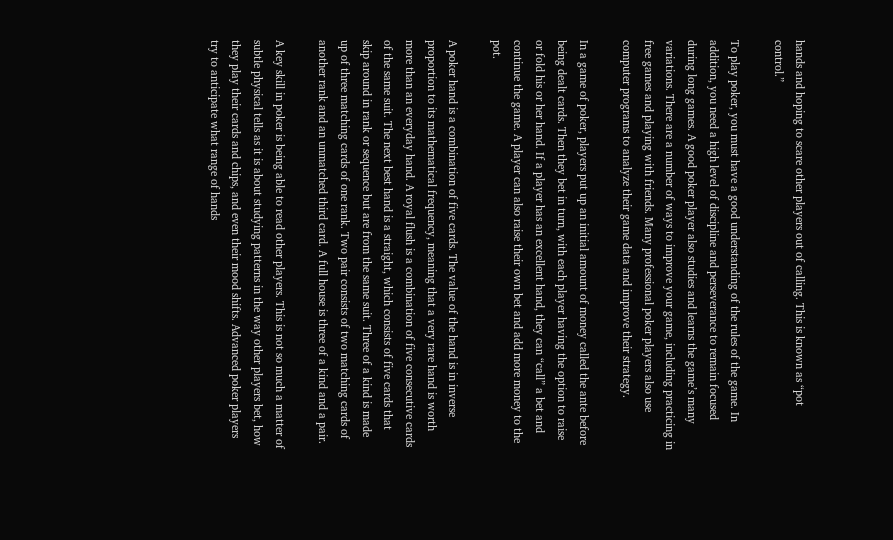hands and hoping to scare other players out of calling. This is known as “pot control.”

To play poker, you must have a good understanding of the rules of the game. In addition, you need a high level of discipline and perseverance to remain focused during long games. A good poker player also studies and learns the game’s many variations. There are a number of ways to improve your game, including practicing in free games and playing with friends. Many professional poker players also use computer programs to analyze their game data and improve their strategy.

In a game of poker, players put up an initial amount of money called the ante before being dealt cards. Then they bet in turn, with each player having the option to raise or fold his or her hand. If a player has an excellent hand, they can “call” a bet and continue the game. A player can also raise their own bet and add more money to the pot.

A poker hand is a combination of five cards. The value of the hand is in inverse proportion to its mathematical frequency, meaning that a very rare hand is worth more than an everyday hand. A royal flush is a combination of five consecutive cards of the same suit. The next best hand is a straight, which consists of five cards that skip around in rank or sequence but are from the same suit. Three of a kind is made up of three matching cards of one rank. Two pair consists of two matching cards of another rank and an unmatched third card. A full house is three of a kind and a pair.

A key skill in poker is being able to read other players. This is not so much a matter of subtle physical tells as it is about studying patterns in the way other players bet, how they play their cards and chips, and even their mood shifts. Advanced poker players try to anticipate what range of hands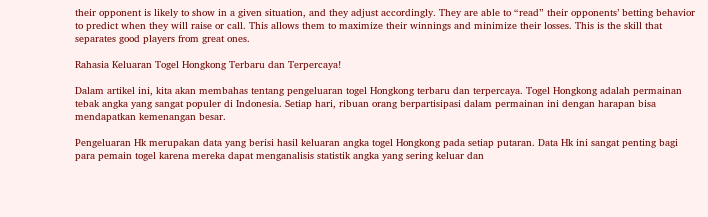their opponent is likely to show in a given situation, and they adjust accordingly. They are able to “read” their opponents’ betting behavior to predict when they will raise or call. This allows them to maximize their winnings and minimize their losses. This is the skill that separates good players from great ones.

Rahasia Keluaran Togel Hongkong Terbaru dan Terpercaya!

Dalam artikel ini, kita akan membahas tentang pengeluaran togel Hongkong terbaru dan terpercaya. Togel Hongkong adalah permainan tebak angka yang sangat populer di Indonesia. Setiap hari, ribuan orang berpartisipasi dalam permainan ini dengan harapan bisa mendapatkan kemenangan besar.

Pengeluaran Hk merupakan data yang berisi hasil keluaran angka togel Hongkong pada setiap putaran. Data Hk ini sangat penting bagi para pemain togel karena mereka dapat menganalisis statistik angka yang sering keluar dan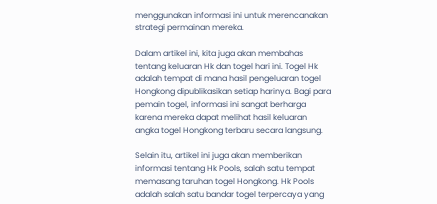menggunakan informasi ini untuk merencanakan strategi permainan mereka.

Dalam artikel ini, kita juga akan membahas tentang keluaran Hk dan togel hari ini. Togel Hk adalah tempat di mana hasil pengeluaran togel Hongkong dipublikasikan setiap harinya. Bagi para pemain togel, informasi ini sangat berharga karena mereka dapat melihat hasil keluaran angka togel Hongkong terbaru secara langsung.

Selain itu, artikel ini juga akan memberikan informasi tentang Hk Pools, salah satu tempat memasang taruhan togel Hongkong. Hk Pools adalah salah satu bandar togel terpercaya yang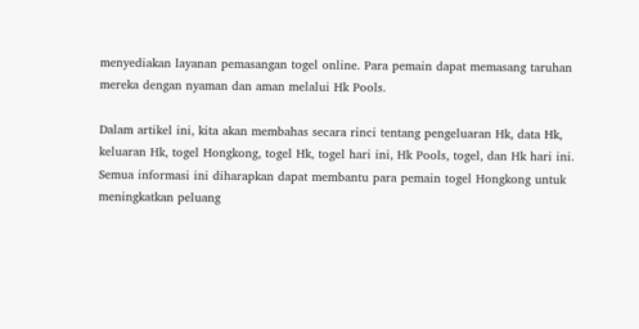menyediakan layanan pemasangan togel online. Para pemain dapat memasang taruhan mereka dengan nyaman dan aman melalui Hk Pools.

Dalam artikel ini, kita akan membahas secara rinci tentang pengeluaran Hk, data Hk, keluaran Hk, togel Hongkong, togel Hk, togel hari ini, Hk Pools, togel, dan Hk hari ini. Semua informasi ini diharapkan dapat membantu para pemain togel Hongkong untuk meningkatkan peluang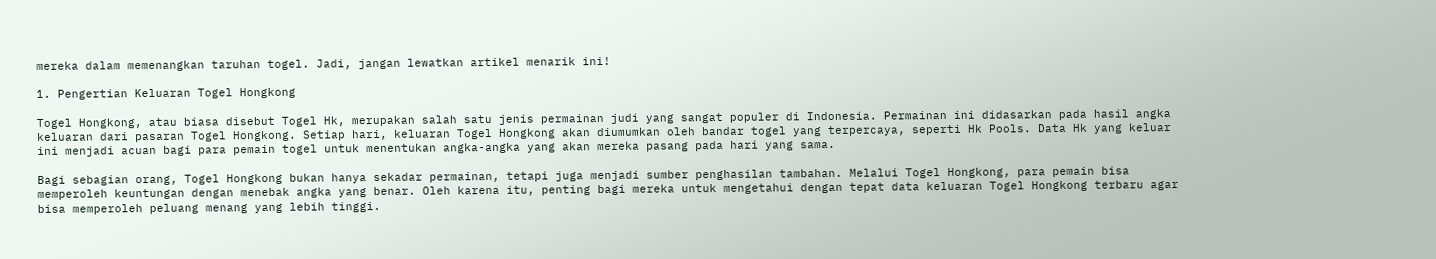mereka dalam memenangkan taruhan togel. Jadi, jangan lewatkan artikel menarik ini!

1. Pengertian Keluaran Togel Hongkong

Togel Hongkong, atau biasa disebut Togel Hk, merupakan salah satu jenis permainan judi yang sangat populer di Indonesia. Permainan ini didasarkan pada hasil angka keluaran dari pasaran Togel Hongkong. Setiap hari, keluaran Togel Hongkong akan diumumkan oleh bandar togel yang terpercaya, seperti Hk Pools. Data Hk yang keluar ini menjadi acuan bagi para pemain togel untuk menentukan angka-angka yang akan mereka pasang pada hari yang sama.

Bagi sebagian orang, Togel Hongkong bukan hanya sekadar permainan, tetapi juga menjadi sumber penghasilan tambahan. Melalui Togel Hongkong, para pemain bisa memperoleh keuntungan dengan menebak angka yang benar. Oleh karena itu, penting bagi mereka untuk mengetahui dengan tepat data keluaran Togel Hongkong terbaru agar bisa memperoleh peluang menang yang lebih tinggi.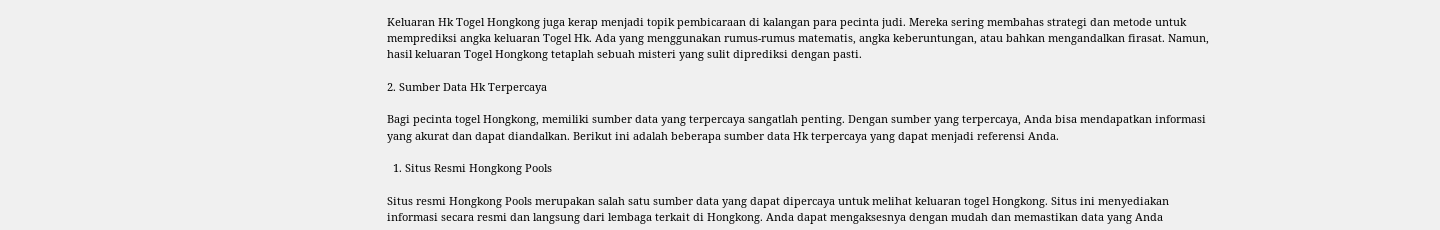Keluaran Hk Togel Hongkong juga kerap menjadi topik pembicaraan di kalangan para pecinta judi. Mereka sering membahas strategi dan metode untuk memprediksi angka keluaran Togel Hk. Ada yang menggunakan rumus-rumus matematis, angka keberuntungan, atau bahkan mengandalkan firasat. Namun, hasil keluaran Togel Hongkong tetaplah sebuah misteri yang sulit diprediksi dengan pasti.

2. Sumber Data Hk Terpercaya

Bagi pecinta togel Hongkong, memiliki sumber data yang terpercaya sangatlah penting. Dengan sumber yang terpercaya, Anda bisa mendapatkan informasi yang akurat dan dapat diandalkan. Berikut ini adalah beberapa sumber data Hk terpercaya yang dapat menjadi referensi Anda.

  1. Situs Resmi Hongkong Pools

Situs resmi Hongkong Pools merupakan salah satu sumber data yang dapat dipercaya untuk melihat keluaran togel Hongkong. Situs ini menyediakan informasi secara resmi dan langsung dari lembaga terkait di Hongkong. Anda dapat mengaksesnya dengan mudah dan memastikan data yang Anda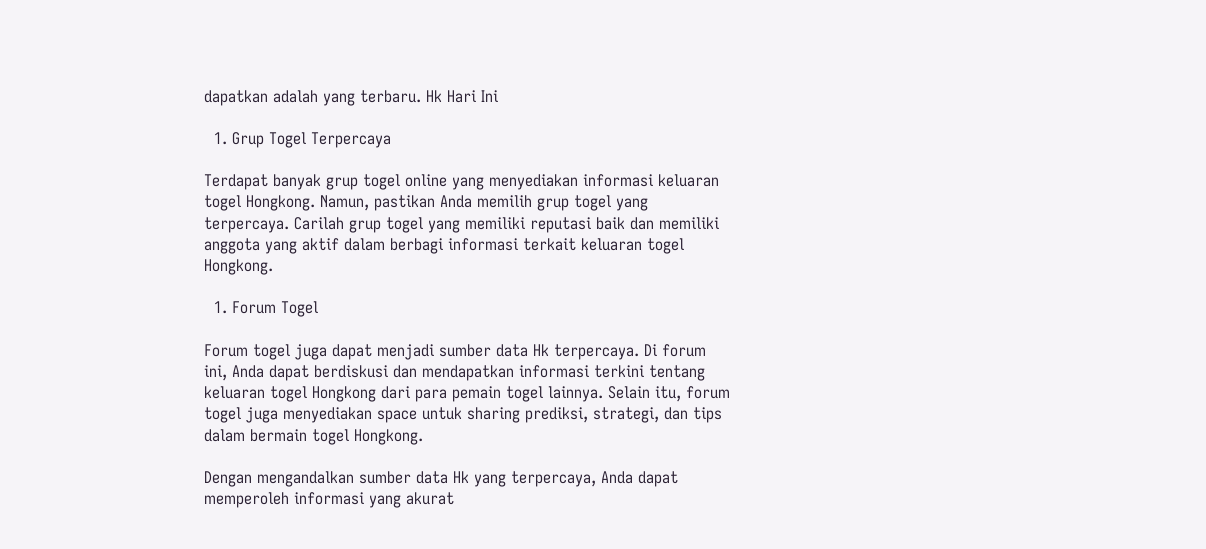dapatkan adalah yang terbaru. Hk Hari Ini

  1. Grup Togel Terpercaya

Terdapat banyak grup togel online yang menyediakan informasi keluaran togel Hongkong. Namun, pastikan Anda memilih grup togel yang terpercaya. Carilah grup togel yang memiliki reputasi baik dan memiliki anggota yang aktif dalam berbagi informasi terkait keluaran togel Hongkong.

  1. Forum Togel

Forum togel juga dapat menjadi sumber data Hk terpercaya. Di forum ini, Anda dapat berdiskusi dan mendapatkan informasi terkini tentang keluaran togel Hongkong dari para pemain togel lainnya. Selain itu, forum togel juga menyediakan space untuk sharing prediksi, strategi, dan tips dalam bermain togel Hongkong.

Dengan mengandalkan sumber data Hk yang terpercaya, Anda dapat memperoleh informasi yang akurat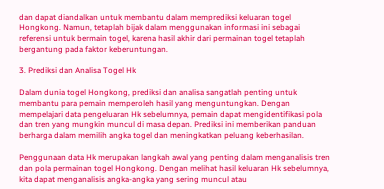dan dapat diandalkan untuk membantu dalam memprediksi keluaran togel Hongkong. Namun, tetaplah bijak dalam menggunakan informasi ini sebagai referensi untuk bermain togel, karena hasil akhir dari permainan togel tetaplah bergantung pada faktor keberuntungan.

3. Prediksi dan Analisa Togel Hk

Dalam dunia togel Hongkong, prediksi dan analisa sangatlah penting untuk membantu para pemain memperoleh hasil yang menguntungkan. Dengan mempelajari data pengeluaran Hk sebelumnya, pemain dapat mengidentifikasi pola dan tren yang mungkin muncul di masa depan. Prediksi ini memberikan panduan berharga dalam memilih angka togel dan meningkatkan peluang keberhasilan.

Penggunaan data Hk merupakan langkah awal yang penting dalam menganalisis tren dan pola permainan togel Hongkong. Dengan melihat hasil keluaran Hk sebelumnya, kita dapat menganalisis angka-angka yang sering muncul atau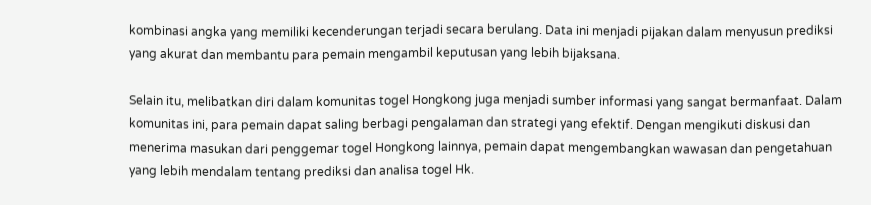kombinasi angka yang memiliki kecenderungan terjadi secara berulang. Data ini menjadi pijakan dalam menyusun prediksi yang akurat dan membantu para pemain mengambil keputusan yang lebih bijaksana.

Selain itu, melibatkan diri dalam komunitas togel Hongkong juga menjadi sumber informasi yang sangat bermanfaat. Dalam komunitas ini, para pemain dapat saling berbagi pengalaman dan strategi yang efektif. Dengan mengikuti diskusi dan menerima masukan dari penggemar togel Hongkong lainnya, pemain dapat mengembangkan wawasan dan pengetahuan yang lebih mendalam tentang prediksi dan analisa togel Hk.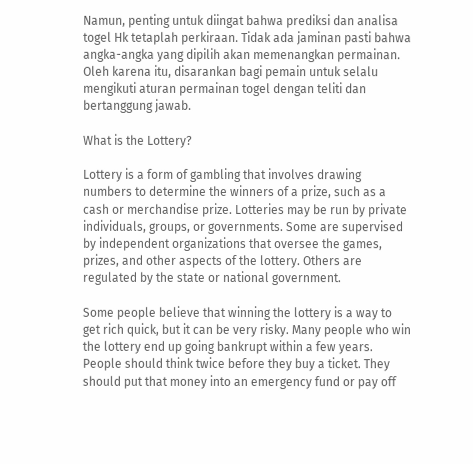Namun, penting untuk diingat bahwa prediksi dan analisa togel Hk tetaplah perkiraan. Tidak ada jaminan pasti bahwa angka-angka yang dipilih akan memenangkan permainan. Oleh karena itu, disarankan bagi pemain untuk selalu mengikuti aturan permainan togel dengan teliti dan bertanggung jawab.

What is the Lottery?

Lottery is a form of gambling that involves drawing numbers to determine the winners of a prize, such as a cash or merchandise prize. Lotteries may be run by private individuals, groups, or governments. Some are supervised by independent organizations that oversee the games, prizes, and other aspects of the lottery. Others are regulated by the state or national government.

Some people believe that winning the lottery is a way to get rich quick, but it can be very risky. Many people who win the lottery end up going bankrupt within a few years. People should think twice before they buy a ticket. They should put that money into an emergency fund or pay off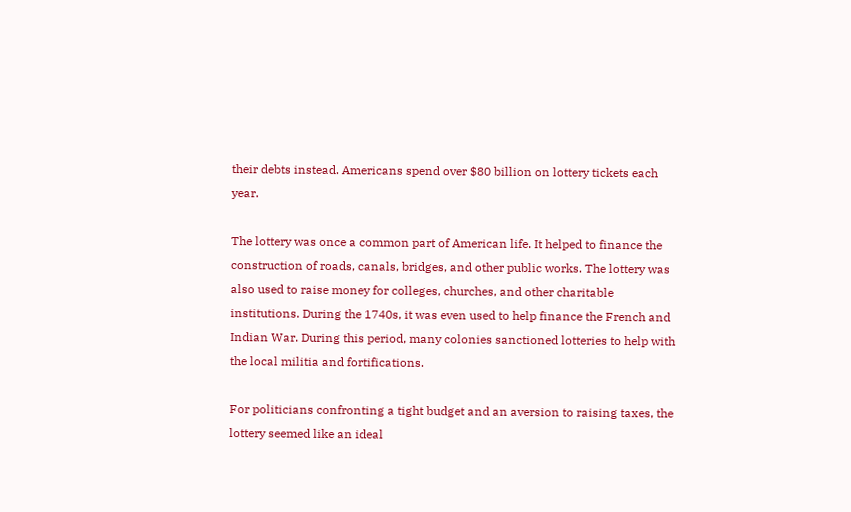their debts instead. Americans spend over $80 billion on lottery tickets each year.

The lottery was once a common part of American life. It helped to finance the construction of roads, canals, bridges, and other public works. The lottery was also used to raise money for colleges, churches, and other charitable institutions. During the 1740s, it was even used to help finance the French and Indian War. During this period, many colonies sanctioned lotteries to help with the local militia and fortifications.

For politicians confronting a tight budget and an aversion to raising taxes, the lottery seemed like an ideal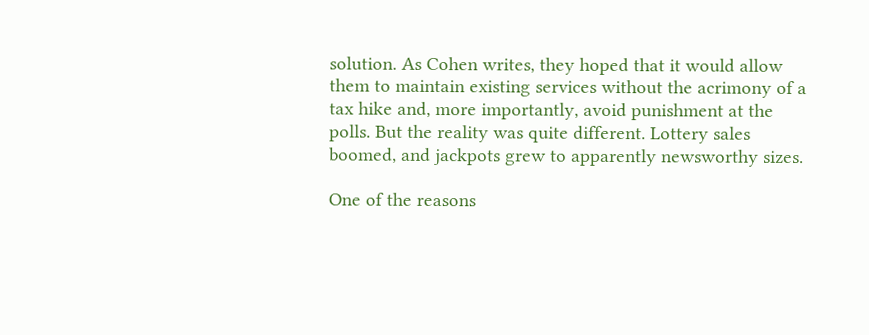solution. As Cohen writes, they hoped that it would allow them to maintain existing services without the acrimony of a tax hike and, more importantly, avoid punishment at the polls. But the reality was quite different. Lottery sales boomed, and jackpots grew to apparently newsworthy sizes.

One of the reasons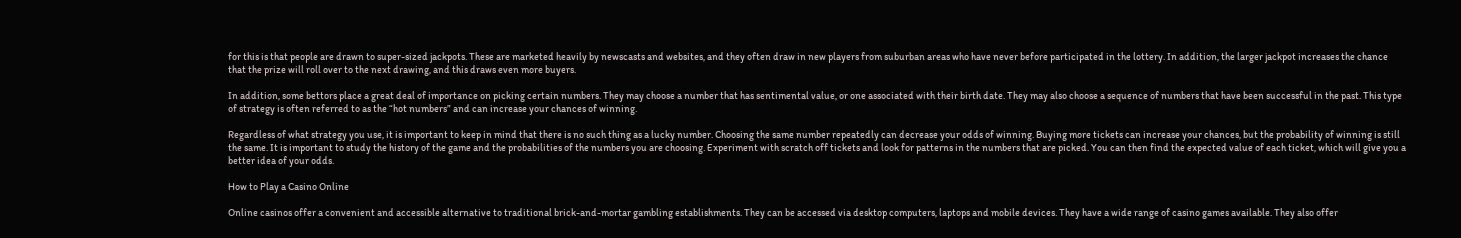for this is that people are drawn to super-sized jackpots. These are marketed heavily by newscasts and websites, and they often draw in new players from suburban areas who have never before participated in the lottery. In addition, the larger jackpot increases the chance that the prize will roll over to the next drawing, and this draws even more buyers.

In addition, some bettors place a great deal of importance on picking certain numbers. They may choose a number that has sentimental value, or one associated with their birth date. They may also choose a sequence of numbers that have been successful in the past. This type of strategy is often referred to as the “hot numbers” and can increase your chances of winning.

Regardless of what strategy you use, it is important to keep in mind that there is no such thing as a lucky number. Choosing the same number repeatedly can decrease your odds of winning. Buying more tickets can increase your chances, but the probability of winning is still the same. It is important to study the history of the game and the probabilities of the numbers you are choosing. Experiment with scratch off tickets and look for patterns in the numbers that are picked. You can then find the expected value of each ticket, which will give you a better idea of your odds.

How to Play a Casino Online

Online casinos offer a convenient and accessible alternative to traditional brick-and-mortar gambling establishments. They can be accessed via desktop computers, laptops and mobile devices. They have a wide range of casino games available. They also offer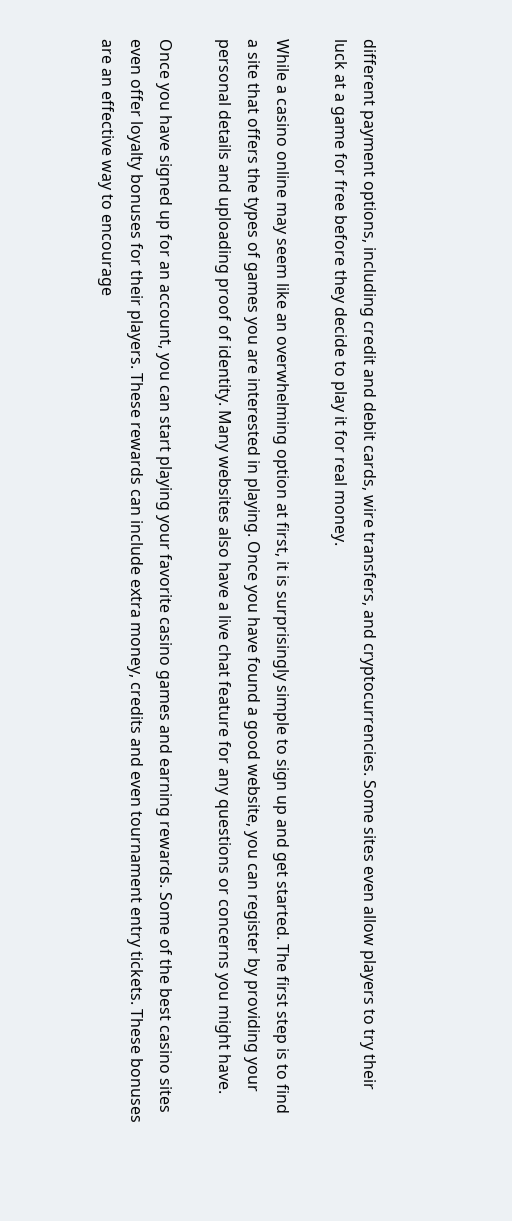different payment options, including credit and debit cards, wire transfers, and cryptocurrencies. Some sites even allow players to try their luck at a game for free before they decide to play it for real money.

While a casino online may seem like an overwhelming option at first, it is surprisingly simple to sign up and get started. The first step is to find a site that offers the types of games you are interested in playing. Once you have found a good website, you can register by providing your personal details and uploading proof of identity. Many websites also have a live chat feature for any questions or concerns you might have.

Once you have signed up for an account, you can start playing your favorite casino games and earning rewards. Some of the best casino sites even offer loyalty bonuses for their players. These rewards can include extra money, credits and even tournament entry tickets. These bonuses are an effective way to encourage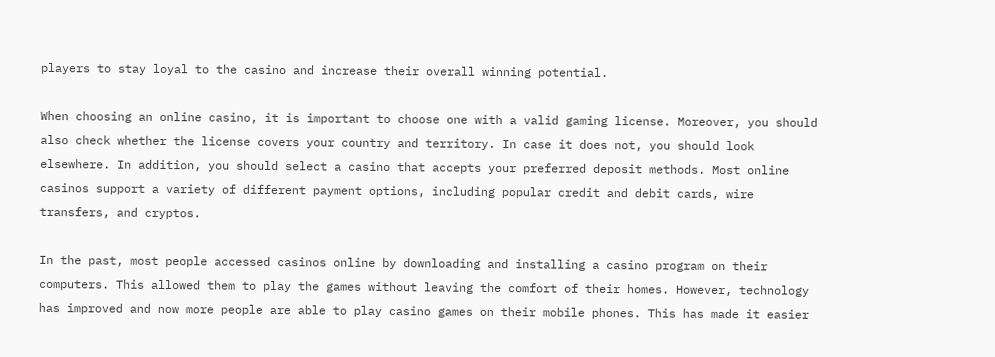players to stay loyal to the casino and increase their overall winning potential.

When choosing an online casino, it is important to choose one with a valid gaming license. Moreover, you should also check whether the license covers your country and territory. In case it does not, you should look elsewhere. In addition, you should select a casino that accepts your preferred deposit methods. Most online casinos support a variety of different payment options, including popular credit and debit cards, wire transfers, and cryptos.

In the past, most people accessed casinos online by downloading and installing a casino program on their computers. This allowed them to play the games without leaving the comfort of their homes. However, technology has improved and now more people are able to play casino games on their mobile phones. This has made it easier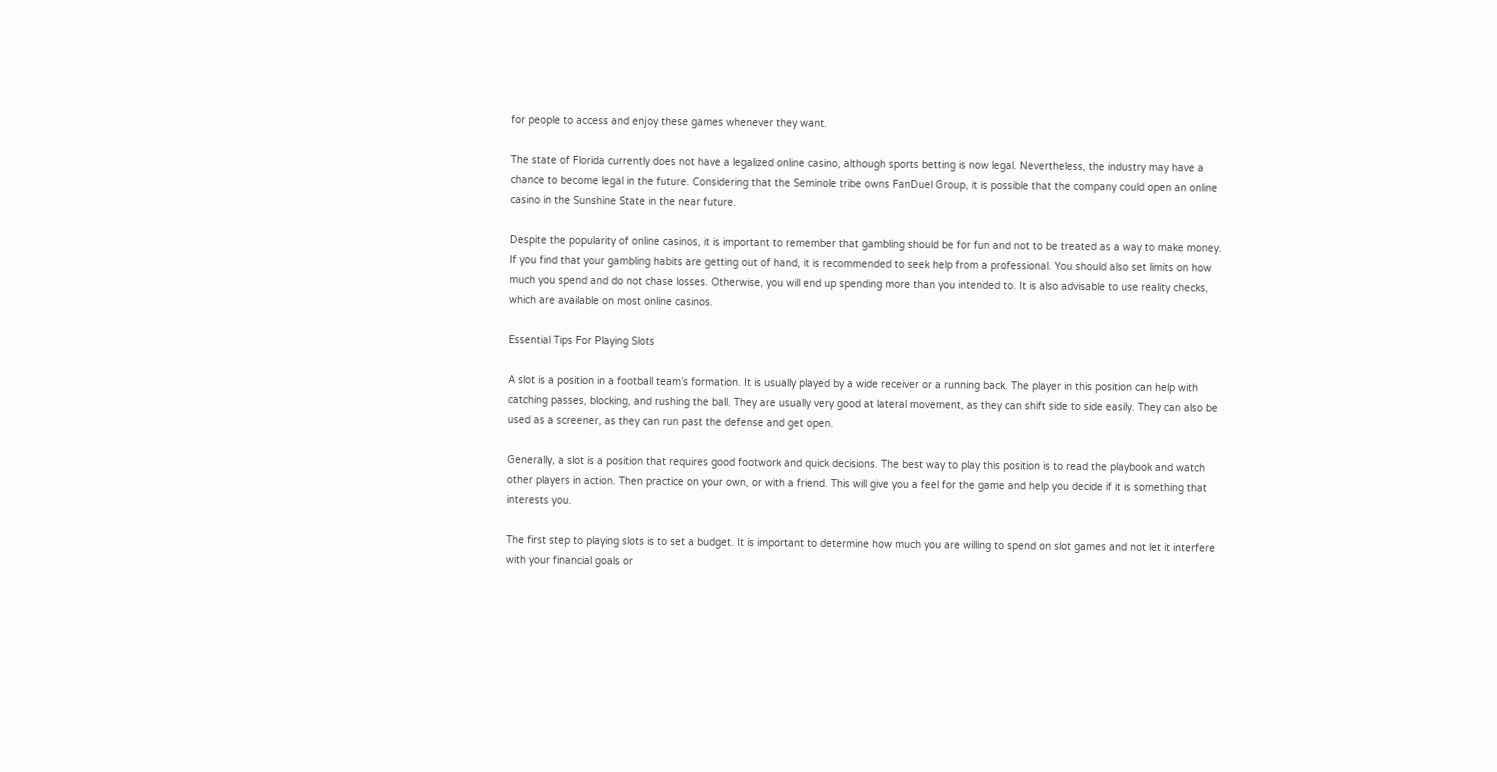for people to access and enjoy these games whenever they want.

The state of Florida currently does not have a legalized online casino, although sports betting is now legal. Nevertheless, the industry may have a chance to become legal in the future. Considering that the Seminole tribe owns FanDuel Group, it is possible that the company could open an online casino in the Sunshine State in the near future.

Despite the popularity of online casinos, it is important to remember that gambling should be for fun and not to be treated as a way to make money. If you find that your gambling habits are getting out of hand, it is recommended to seek help from a professional. You should also set limits on how much you spend and do not chase losses. Otherwise, you will end up spending more than you intended to. It is also advisable to use reality checks, which are available on most online casinos.

Essential Tips For Playing Slots

A slot is a position in a football team’s formation. It is usually played by a wide receiver or a running back. The player in this position can help with catching passes, blocking, and rushing the ball. They are usually very good at lateral movement, as they can shift side to side easily. They can also be used as a screener, as they can run past the defense and get open.

Generally, a slot is a position that requires good footwork and quick decisions. The best way to play this position is to read the playbook and watch other players in action. Then practice on your own, or with a friend. This will give you a feel for the game and help you decide if it is something that interests you.

The first step to playing slots is to set a budget. It is important to determine how much you are willing to spend on slot games and not let it interfere with your financial goals or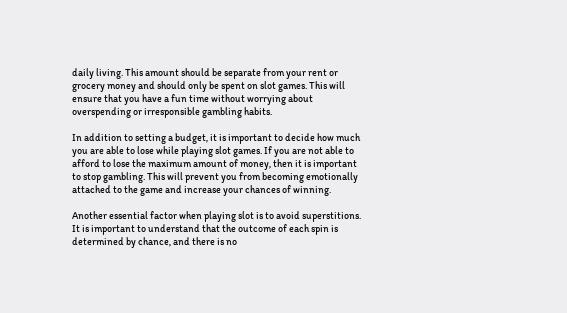daily living. This amount should be separate from your rent or grocery money and should only be spent on slot games. This will ensure that you have a fun time without worrying about overspending or irresponsible gambling habits.

In addition to setting a budget, it is important to decide how much you are able to lose while playing slot games. If you are not able to afford to lose the maximum amount of money, then it is important to stop gambling. This will prevent you from becoming emotionally attached to the game and increase your chances of winning.

Another essential factor when playing slot is to avoid superstitions. It is important to understand that the outcome of each spin is determined by chance, and there is no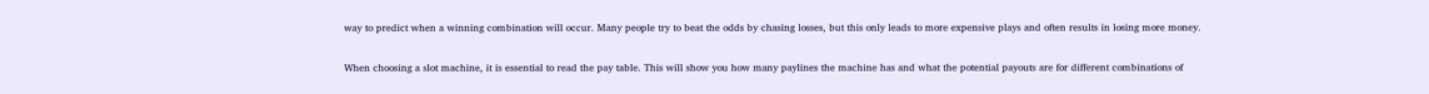way to predict when a winning combination will occur. Many people try to beat the odds by chasing losses, but this only leads to more expensive plays and often results in losing more money.

When choosing a slot machine, it is essential to read the pay table. This will show you how many paylines the machine has and what the potential payouts are for different combinations of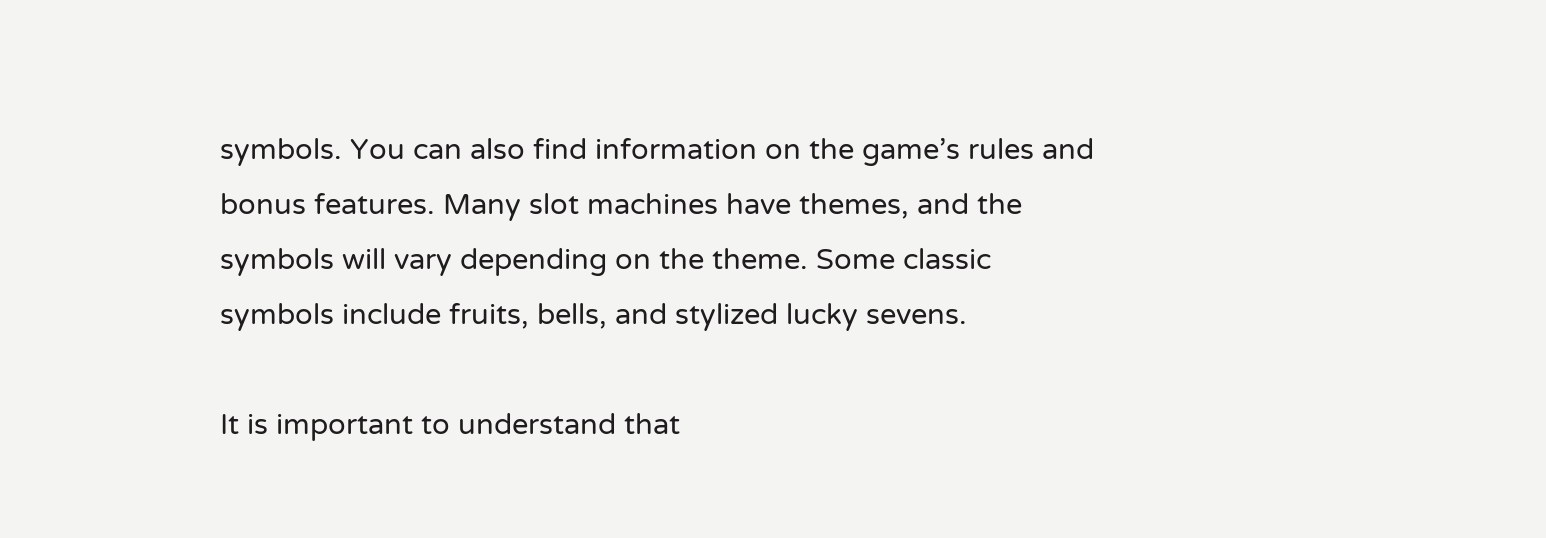symbols. You can also find information on the game’s rules and bonus features. Many slot machines have themes, and the symbols will vary depending on the theme. Some classic symbols include fruits, bells, and stylized lucky sevens.

It is important to understand that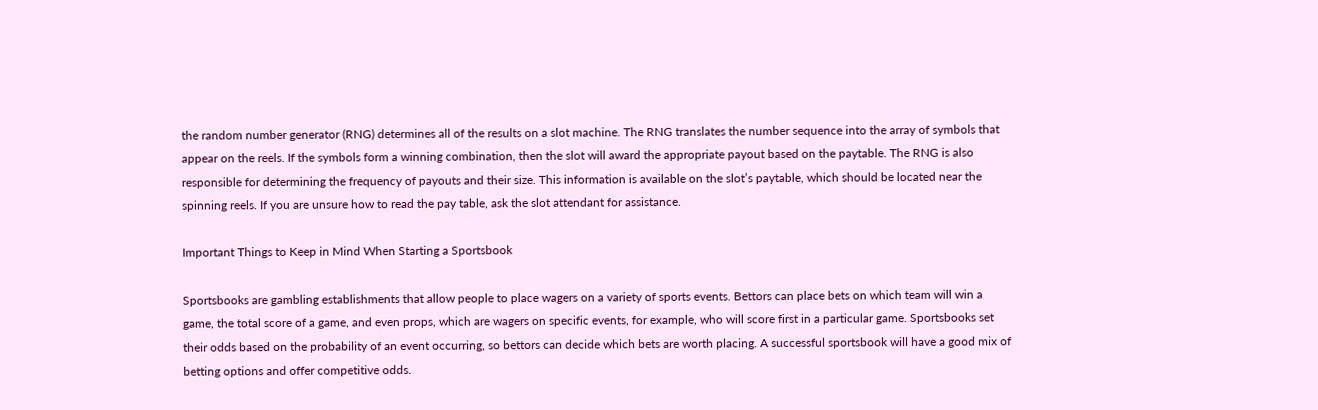the random number generator (RNG) determines all of the results on a slot machine. The RNG translates the number sequence into the array of symbols that appear on the reels. If the symbols form a winning combination, then the slot will award the appropriate payout based on the paytable. The RNG is also responsible for determining the frequency of payouts and their size. This information is available on the slot’s paytable, which should be located near the spinning reels. If you are unsure how to read the pay table, ask the slot attendant for assistance.

Important Things to Keep in Mind When Starting a Sportsbook

Sportsbooks are gambling establishments that allow people to place wagers on a variety of sports events. Bettors can place bets on which team will win a game, the total score of a game, and even props, which are wagers on specific events, for example, who will score first in a particular game. Sportsbooks set their odds based on the probability of an event occurring, so bettors can decide which bets are worth placing. A successful sportsbook will have a good mix of betting options and offer competitive odds.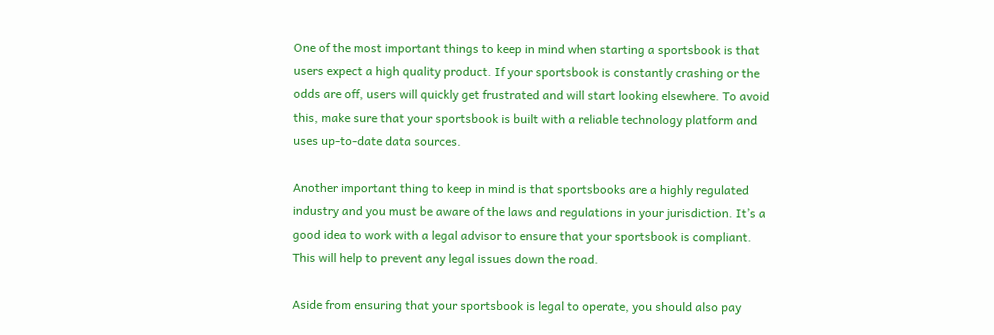One of the most important things to keep in mind when starting a sportsbook is that users expect a high quality product. If your sportsbook is constantly crashing or the odds are off, users will quickly get frustrated and will start looking elsewhere. To avoid this, make sure that your sportsbook is built with a reliable technology platform and uses up-to-date data sources.

Another important thing to keep in mind is that sportsbooks are a highly regulated industry and you must be aware of the laws and regulations in your jurisdiction. It’s a good idea to work with a legal advisor to ensure that your sportsbook is compliant. This will help to prevent any legal issues down the road.

Aside from ensuring that your sportsbook is legal to operate, you should also pay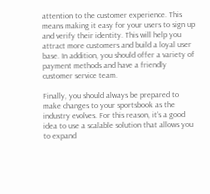attention to the customer experience. This means making it easy for your users to sign up and verify their identity. This will help you attract more customers and build a loyal user base. In addition, you should offer a variety of payment methods and have a friendly customer service team.

Finally, you should always be prepared to make changes to your sportsbook as the industry evolves. For this reason, it’s a good idea to use a scalable solution that allows you to expand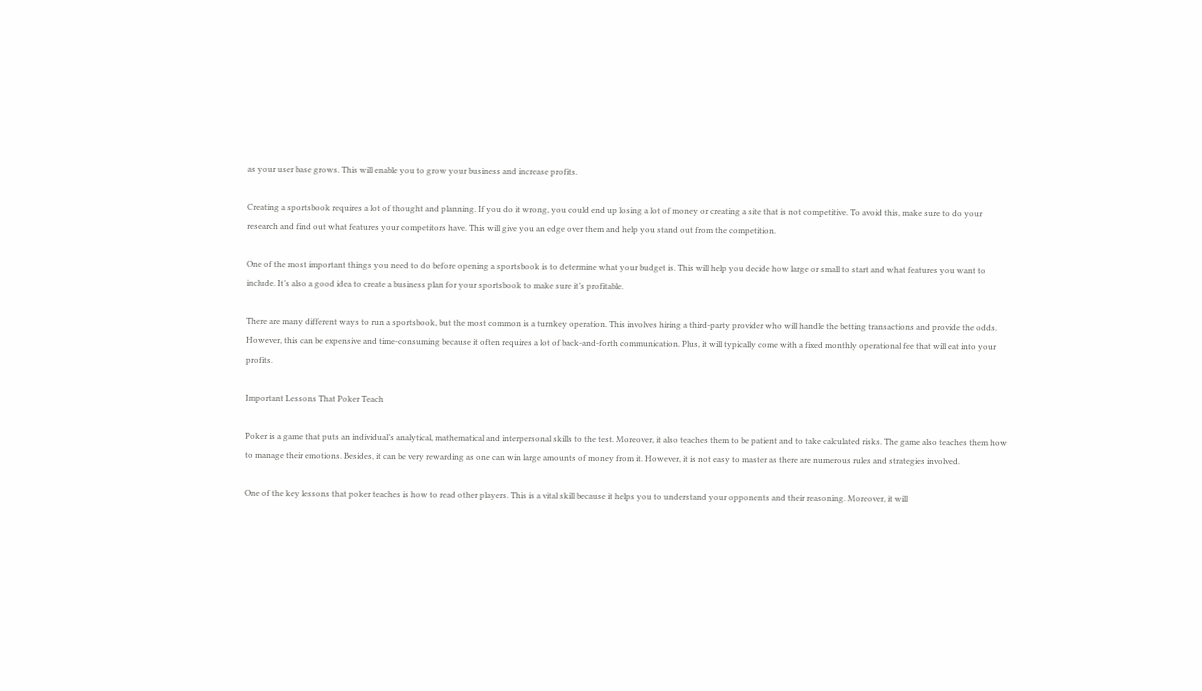as your user base grows. This will enable you to grow your business and increase profits.

Creating a sportsbook requires a lot of thought and planning. If you do it wrong, you could end up losing a lot of money or creating a site that is not competitive. To avoid this, make sure to do your research and find out what features your competitors have. This will give you an edge over them and help you stand out from the competition.

One of the most important things you need to do before opening a sportsbook is to determine what your budget is. This will help you decide how large or small to start and what features you want to include. It’s also a good idea to create a business plan for your sportsbook to make sure it’s profitable.

There are many different ways to run a sportsbook, but the most common is a turnkey operation. This involves hiring a third-party provider who will handle the betting transactions and provide the odds. However, this can be expensive and time-consuming because it often requires a lot of back-and-forth communication. Plus, it will typically come with a fixed monthly operational fee that will eat into your profits.

Important Lessons That Poker Teach

Poker is a game that puts an individual’s analytical, mathematical and interpersonal skills to the test. Moreover, it also teaches them to be patient and to take calculated risks. The game also teaches them how to manage their emotions. Besides, it can be very rewarding as one can win large amounts of money from it. However, it is not easy to master as there are numerous rules and strategies involved.

One of the key lessons that poker teaches is how to read other players. This is a vital skill because it helps you to understand your opponents and their reasoning. Moreover, it will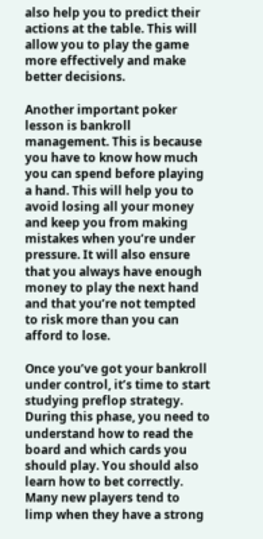also help you to predict their actions at the table. This will allow you to play the game more effectively and make better decisions.

Another important poker lesson is bankroll management. This is because you have to know how much you can spend before playing a hand. This will help you to avoid losing all your money and keep you from making mistakes when you’re under pressure. It will also ensure that you always have enough money to play the next hand and that you’re not tempted to risk more than you can afford to lose.

Once you’ve got your bankroll under control, it’s time to start studying preflop strategy. During this phase, you need to understand how to read the board and which cards you should play. You should also learn how to bet correctly. Many new players tend to limp when they have a strong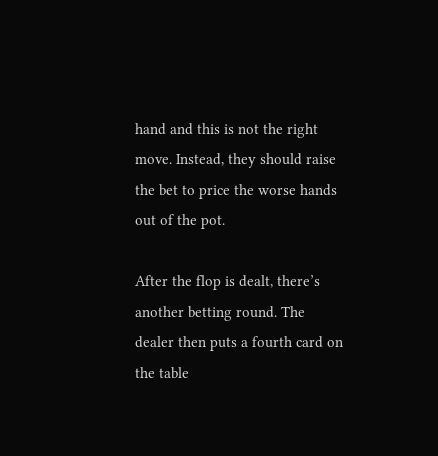hand and this is not the right move. Instead, they should raise the bet to price the worse hands out of the pot.

After the flop is dealt, there’s another betting round. The dealer then puts a fourth card on the table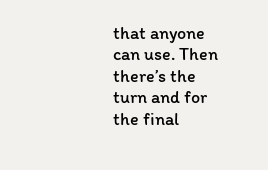that anyone can use. Then there’s the turn and for the final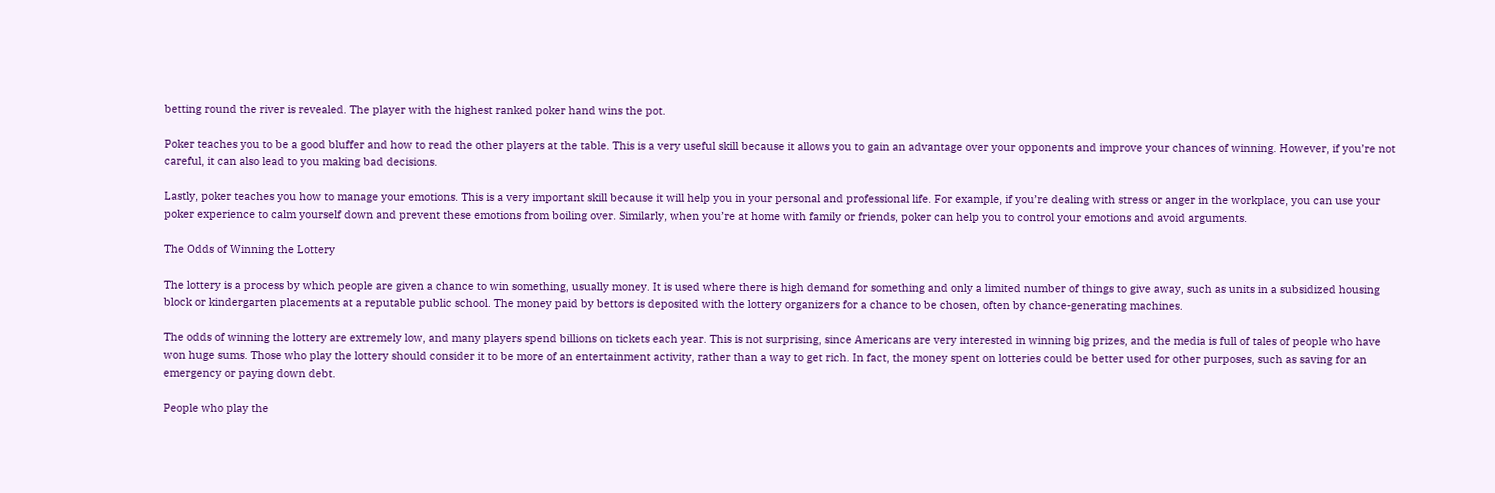betting round the river is revealed. The player with the highest ranked poker hand wins the pot.

Poker teaches you to be a good bluffer and how to read the other players at the table. This is a very useful skill because it allows you to gain an advantage over your opponents and improve your chances of winning. However, if you’re not careful, it can also lead to you making bad decisions.

Lastly, poker teaches you how to manage your emotions. This is a very important skill because it will help you in your personal and professional life. For example, if you’re dealing with stress or anger in the workplace, you can use your poker experience to calm yourself down and prevent these emotions from boiling over. Similarly, when you’re at home with family or friends, poker can help you to control your emotions and avoid arguments.

The Odds of Winning the Lottery

The lottery is a process by which people are given a chance to win something, usually money. It is used where there is high demand for something and only a limited number of things to give away, such as units in a subsidized housing block or kindergarten placements at a reputable public school. The money paid by bettors is deposited with the lottery organizers for a chance to be chosen, often by chance-generating machines.

The odds of winning the lottery are extremely low, and many players spend billions on tickets each year. This is not surprising, since Americans are very interested in winning big prizes, and the media is full of tales of people who have won huge sums. Those who play the lottery should consider it to be more of an entertainment activity, rather than a way to get rich. In fact, the money spent on lotteries could be better used for other purposes, such as saving for an emergency or paying down debt.

People who play the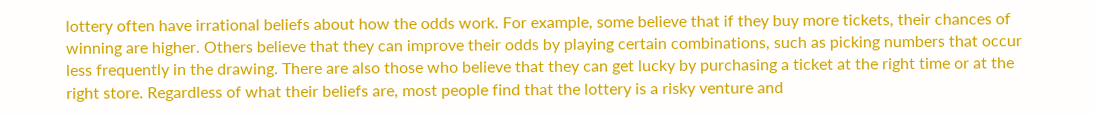lottery often have irrational beliefs about how the odds work. For example, some believe that if they buy more tickets, their chances of winning are higher. Others believe that they can improve their odds by playing certain combinations, such as picking numbers that occur less frequently in the drawing. There are also those who believe that they can get lucky by purchasing a ticket at the right time or at the right store. Regardless of what their beliefs are, most people find that the lottery is a risky venture and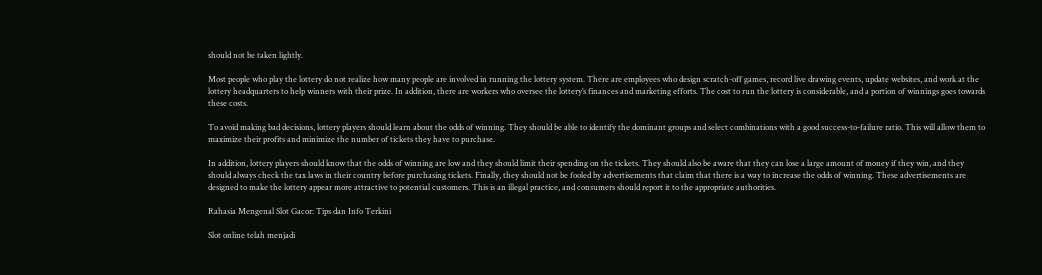should not be taken lightly.

Most people who play the lottery do not realize how many people are involved in running the lottery system. There are employees who design scratch-off games, record live drawing events, update websites, and work at the lottery headquarters to help winners with their prize. In addition, there are workers who oversee the lottery’s finances and marketing efforts. The cost to run the lottery is considerable, and a portion of winnings goes towards these costs.

To avoid making bad decisions, lottery players should learn about the odds of winning. They should be able to identify the dominant groups and select combinations with a good success-to-failure ratio. This will allow them to maximize their profits and minimize the number of tickets they have to purchase.

In addition, lottery players should know that the odds of winning are low and they should limit their spending on the tickets. They should also be aware that they can lose a large amount of money if they win, and they should always check the tax laws in their country before purchasing tickets. Finally, they should not be fooled by advertisements that claim that there is a way to increase the odds of winning. These advertisements are designed to make the lottery appear more attractive to potential customers. This is an illegal practice, and consumers should report it to the appropriate authorities.

Rahasia Mengenal Slot Gacor: Tips dan Info Terkini

Slot online telah menjadi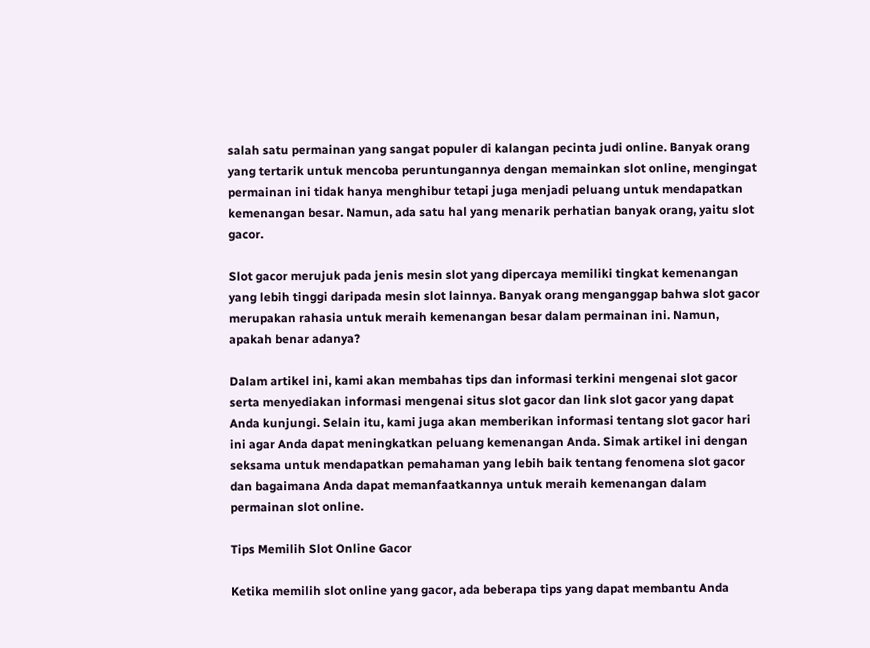salah satu permainan yang sangat populer di kalangan pecinta judi online. Banyak orang yang tertarik untuk mencoba peruntungannya dengan memainkan slot online, mengingat permainan ini tidak hanya menghibur tetapi juga menjadi peluang untuk mendapatkan kemenangan besar. Namun, ada satu hal yang menarik perhatian banyak orang, yaitu slot gacor.

Slot gacor merujuk pada jenis mesin slot yang dipercaya memiliki tingkat kemenangan yang lebih tinggi daripada mesin slot lainnya. Banyak orang menganggap bahwa slot gacor merupakan rahasia untuk meraih kemenangan besar dalam permainan ini. Namun, apakah benar adanya?

Dalam artikel ini, kami akan membahas tips dan informasi terkini mengenai slot gacor serta menyediakan informasi mengenai situs slot gacor dan link slot gacor yang dapat Anda kunjungi. Selain itu, kami juga akan memberikan informasi tentang slot gacor hari ini agar Anda dapat meningkatkan peluang kemenangan Anda. Simak artikel ini dengan seksama untuk mendapatkan pemahaman yang lebih baik tentang fenomena slot gacor dan bagaimana Anda dapat memanfaatkannya untuk meraih kemenangan dalam permainan slot online.

Tips Memilih Slot Online Gacor

Ketika memilih slot online yang gacor, ada beberapa tips yang dapat membantu Anda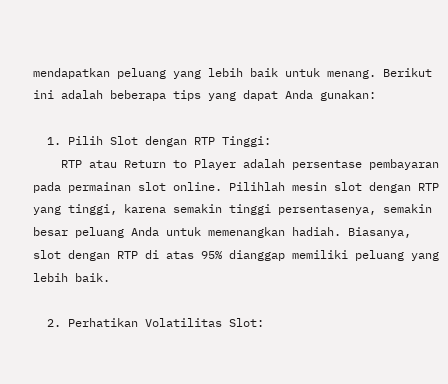mendapatkan peluang yang lebih baik untuk menang. Berikut ini adalah beberapa tips yang dapat Anda gunakan:

  1. Pilih Slot dengan RTP Tinggi:
    RTP atau Return to Player adalah persentase pembayaran pada permainan slot online. Pilihlah mesin slot dengan RTP yang tinggi, karena semakin tinggi persentasenya, semakin besar peluang Anda untuk memenangkan hadiah. Biasanya, slot dengan RTP di atas 95% dianggap memiliki peluang yang lebih baik.

  2. Perhatikan Volatilitas Slot: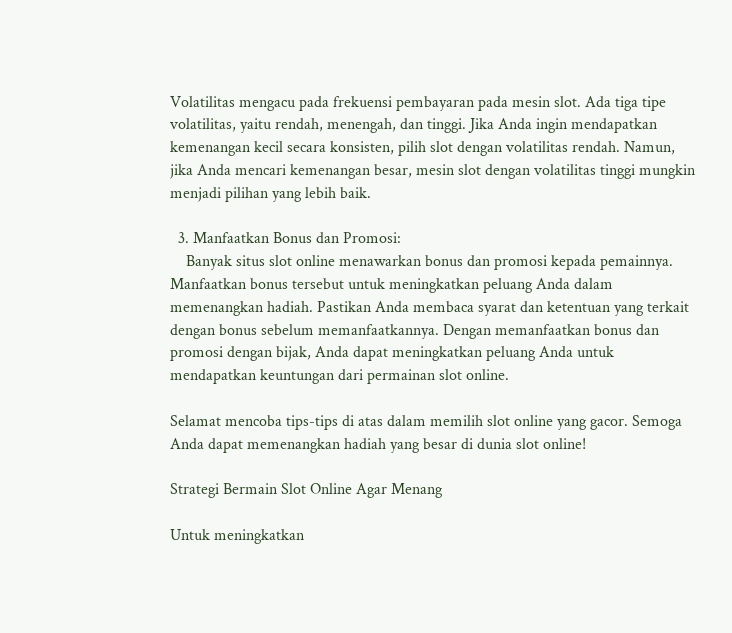Volatilitas mengacu pada frekuensi pembayaran pada mesin slot. Ada tiga tipe volatilitas, yaitu rendah, menengah, dan tinggi. Jika Anda ingin mendapatkan kemenangan kecil secara konsisten, pilih slot dengan volatilitas rendah. Namun, jika Anda mencari kemenangan besar, mesin slot dengan volatilitas tinggi mungkin menjadi pilihan yang lebih baik.

  3. Manfaatkan Bonus dan Promosi:
    Banyak situs slot online menawarkan bonus dan promosi kepada pemainnya. Manfaatkan bonus tersebut untuk meningkatkan peluang Anda dalam memenangkan hadiah. Pastikan Anda membaca syarat dan ketentuan yang terkait dengan bonus sebelum memanfaatkannya. Dengan memanfaatkan bonus dan promosi dengan bijak, Anda dapat meningkatkan peluang Anda untuk mendapatkan keuntungan dari permainan slot online.

Selamat mencoba tips-tips di atas dalam memilih slot online yang gacor. Semoga Anda dapat memenangkan hadiah yang besar di dunia slot online!

Strategi Bermain Slot Online Agar Menang

Untuk meningkatkan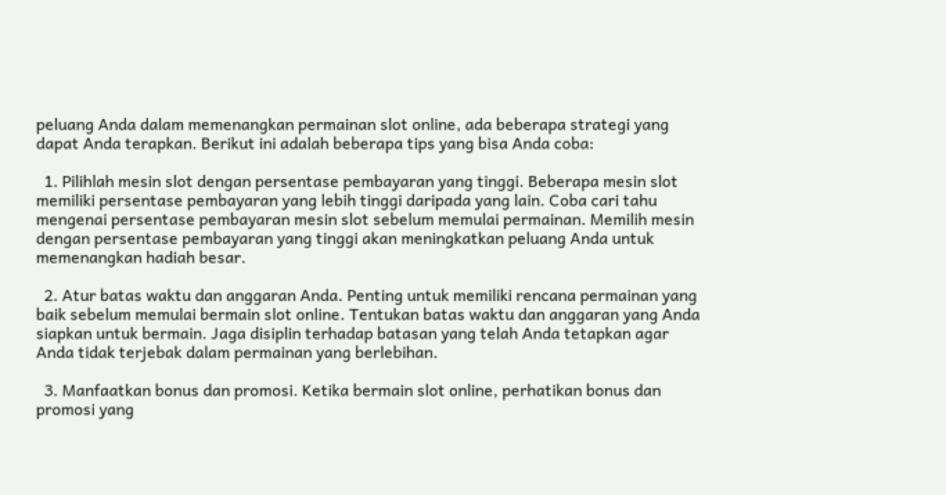peluang Anda dalam memenangkan permainan slot online, ada beberapa strategi yang dapat Anda terapkan. Berikut ini adalah beberapa tips yang bisa Anda coba:

  1. Pilihlah mesin slot dengan persentase pembayaran yang tinggi. Beberapa mesin slot memiliki persentase pembayaran yang lebih tinggi daripada yang lain. Coba cari tahu mengenai persentase pembayaran mesin slot sebelum memulai permainan. Memilih mesin dengan persentase pembayaran yang tinggi akan meningkatkan peluang Anda untuk memenangkan hadiah besar.

  2. Atur batas waktu dan anggaran Anda. Penting untuk memiliki rencana permainan yang baik sebelum memulai bermain slot online. Tentukan batas waktu dan anggaran yang Anda siapkan untuk bermain. Jaga disiplin terhadap batasan yang telah Anda tetapkan agar Anda tidak terjebak dalam permainan yang berlebihan.

  3. Manfaatkan bonus dan promosi. Ketika bermain slot online, perhatikan bonus dan promosi yang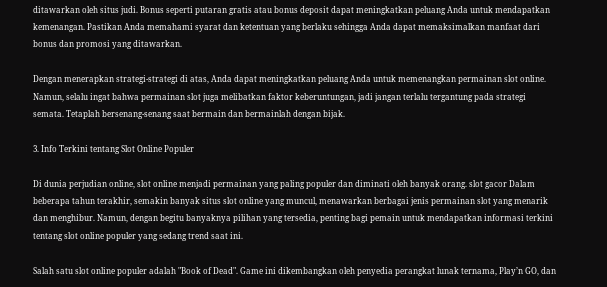ditawarkan oleh situs judi. Bonus seperti putaran gratis atau bonus deposit dapat meningkatkan peluang Anda untuk mendapatkan kemenangan. Pastikan Anda memahami syarat dan ketentuan yang berlaku sehingga Anda dapat memaksimalkan manfaat dari bonus dan promosi yang ditawarkan.

Dengan menerapkan strategi-strategi di atas, Anda dapat meningkatkan peluang Anda untuk memenangkan permainan slot online. Namun, selalu ingat bahwa permainan slot juga melibatkan faktor keberuntungan, jadi jangan terlalu tergantung pada strategi semata. Tetaplah bersenang-senang saat bermain dan bermainlah dengan bijak.

3. Info Terkini tentang Slot Online Populer

Di dunia perjudian online, slot online menjadi permainan yang paling populer dan diminati oleh banyak orang. slot gacor Dalam beberapa tahun terakhir, semakin banyak situs slot online yang muncul, menawarkan berbagai jenis permainan slot yang menarik dan menghibur. Namun, dengan begitu banyaknya pilihan yang tersedia, penting bagi pemain untuk mendapatkan informasi terkini tentang slot online populer yang sedang trend saat ini.

Salah satu slot online populer adalah "Book of Dead". Game ini dikembangkan oleh penyedia perangkat lunak ternama, Play’n GO, dan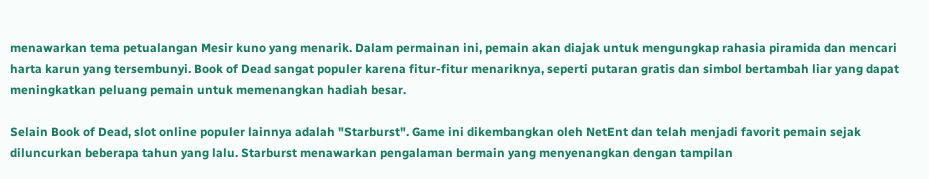menawarkan tema petualangan Mesir kuno yang menarik. Dalam permainan ini, pemain akan diajak untuk mengungkap rahasia piramida dan mencari harta karun yang tersembunyi. Book of Dead sangat populer karena fitur-fitur menariknya, seperti putaran gratis dan simbol bertambah liar yang dapat meningkatkan peluang pemain untuk memenangkan hadiah besar.

Selain Book of Dead, slot online populer lainnya adalah "Starburst". Game ini dikembangkan oleh NetEnt dan telah menjadi favorit pemain sejak diluncurkan beberapa tahun yang lalu. Starburst menawarkan pengalaman bermain yang menyenangkan dengan tampilan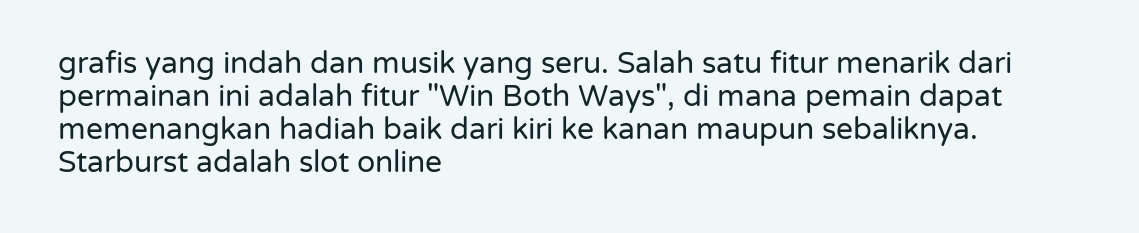grafis yang indah dan musik yang seru. Salah satu fitur menarik dari permainan ini adalah fitur "Win Both Ways", di mana pemain dapat memenangkan hadiah baik dari kiri ke kanan maupun sebaliknya. Starburst adalah slot online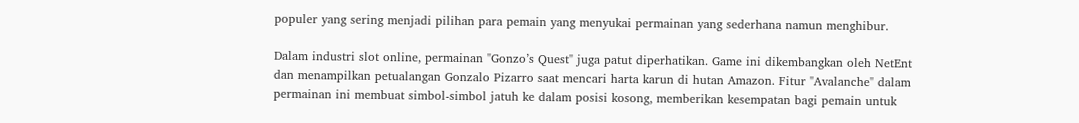populer yang sering menjadi pilihan para pemain yang menyukai permainan yang sederhana namun menghibur.

Dalam industri slot online, permainan "Gonzo’s Quest" juga patut diperhatikan. Game ini dikembangkan oleh NetEnt dan menampilkan petualangan Gonzalo Pizarro saat mencari harta karun di hutan Amazon. Fitur "Avalanche" dalam permainan ini membuat simbol-simbol jatuh ke dalam posisi kosong, memberikan kesempatan bagi pemain untuk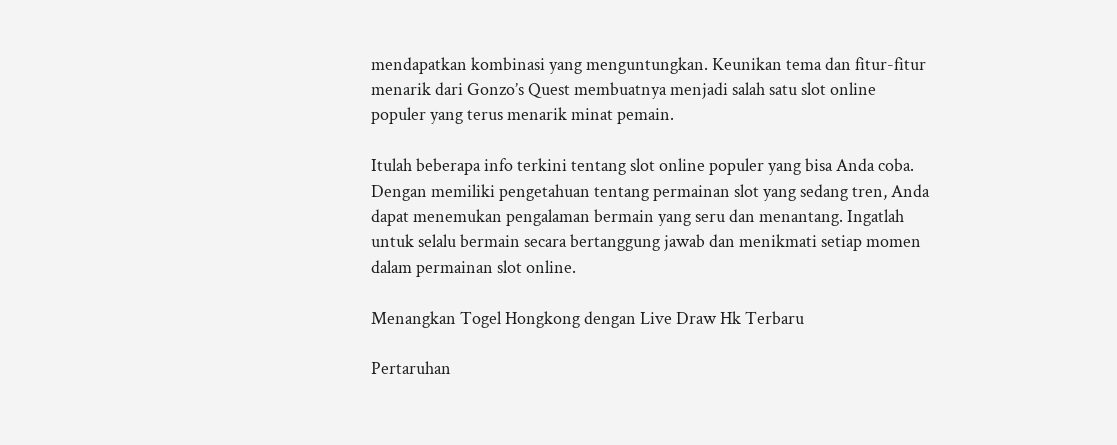mendapatkan kombinasi yang menguntungkan. Keunikan tema dan fitur-fitur menarik dari Gonzo’s Quest membuatnya menjadi salah satu slot online populer yang terus menarik minat pemain.

Itulah beberapa info terkini tentang slot online populer yang bisa Anda coba. Dengan memiliki pengetahuan tentang permainan slot yang sedang tren, Anda dapat menemukan pengalaman bermain yang seru dan menantang. Ingatlah untuk selalu bermain secara bertanggung jawab dan menikmati setiap momen dalam permainan slot online.

Menangkan Togel Hongkong dengan Live Draw Hk Terbaru

Pertaruhan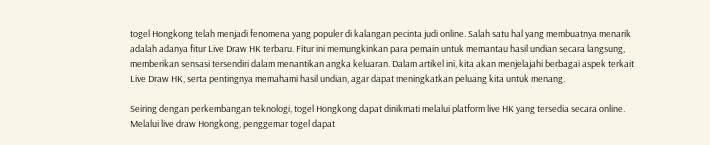togel Hongkong telah menjadi fenomena yang populer di kalangan pecinta judi online. Salah satu hal yang membuatnya menarik adalah adanya fitur Live Draw HK terbaru. Fitur ini memungkinkan para pemain untuk memantau hasil undian secara langsung, memberikan sensasi tersendiri dalam menantikan angka keluaran. Dalam artikel ini, kita akan menjelajahi berbagai aspek terkait Live Draw HK, serta pentingnya memahami hasil undian, agar dapat meningkatkan peluang kita untuk menang.

Seiring dengan perkembangan teknologi, togel Hongkong dapat dinikmati melalui platform live HK yang tersedia secara online. Melalui live draw Hongkong, penggemar togel dapat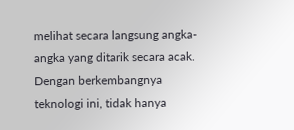melihat secara langsung angka-angka yang ditarik secara acak. Dengan berkembangnya teknologi ini, tidak hanya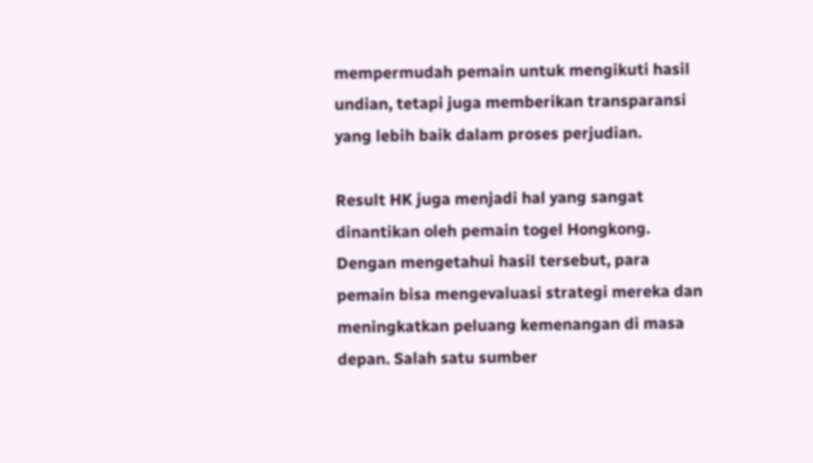mempermudah pemain untuk mengikuti hasil undian, tetapi juga memberikan transparansi yang lebih baik dalam proses perjudian.

Result HK juga menjadi hal yang sangat dinantikan oleh pemain togel Hongkong. Dengan mengetahui hasil tersebut, para pemain bisa mengevaluasi strategi mereka dan meningkatkan peluang kemenangan di masa depan. Salah satu sumber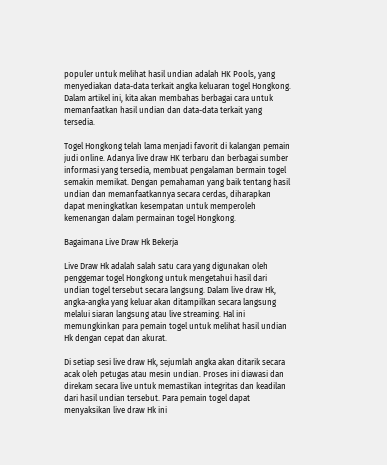populer untuk melihat hasil undian adalah HK Pools, yang menyediakan data-data terkait angka keluaran togel Hongkong. Dalam artikel ini, kita akan membahas berbagai cara untuk memanfaatkan hasil undian dan data-data terkait yang tersedia.

Togel Hongkong telah lama menjadi favorit di kalangan pemain judi online. Adanya live draw HK terbaru dan berbagai sumber informasi yang tersedia, membuat pengalaman bermain togel semakin memikat. Dengan pemahaman yang baik tentang hasil undian dan memanfaatkannya secara cerdas, diharapkan dapat meningkatkan kesempatan untuk memperoleh kemenangan dalam permainan togel Hongkong.

Bagaimana Live Draw Hk Bekerja

Live Draw Hk adalah salah satu cara yang digunakan oleh penggemar togel Hongkong untuk mengetahui hasil dari undian togel tersebut secara langsung. Dalam live draw Hk, angka-angka yang keluar akan ditampilkan secara langsung melalui siaran langsung atau live streaming. Hal ini memungkinkan para pemain togel untuk melihat hasil undian Hk dengan cepat dan akurat.

Di setiap sesi live draw Hk, sejumlah angka akan ditarik secara acak oleh petugas atau mesin undian. Proses ini diawasi dan direkam secara live untuk memastikan integritas dan keadilan dari hasil undian tersebut. Para pemain togel dapat menyaksikan live draw Hk ini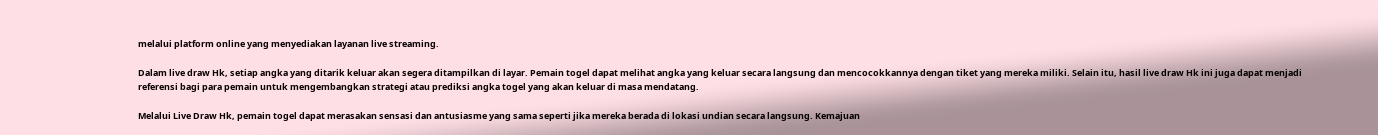melalui platform online yang menyediakan layanan live streaming.

Dalam live draw Hk, setiap angka yang ditarik keluar akan segera ditampilkan di layar. Pemain togel dapat melihat angka yang keluar secara langsung dan mencocokkannya dengan tiket yang mereka miliki. Selain itu, hasil live draw Hk ini juga dapat menjadi referensi bagi para pemain untuk mengembangkan strategi atau prediksi angka togel yang akan keluar di masa mendatang.

Melalui Live Draw Hk, pemain togel dapat merasakan sensasi dan antusiasme yang sama seperti jika mereka berada di lokasi undian secara langsung. Kemajuan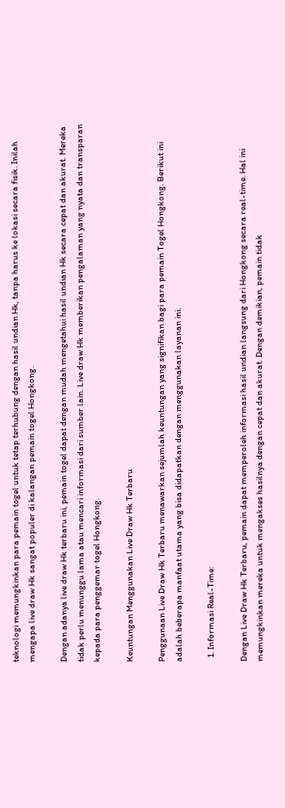teknologi memungkinkan para pemain togel untuk tetap terhubung dengan hasil undian Hk, tanpa harus ke lokasi secara fisik. Inilah mengapa live draw Hk sangat populer di kalangan pemain togel Hongkong.

Dengan adanya live draw Hk terbaru ini, pemain togel dapat dengan mudah mengetahui hasil undian Hk secara cepat dan akurat. Mereka tidak perlu menunggu lama atau mencari informasi dari sumber lain. Live draw Hk memberikan pengalaman yang nyata dan transparan kepada para penggemar togel Hongkong.

Keuntungan Menggunakan Live Draw Hk Terbaru

Penggunaan Live Draw Hk Terbaru menawarkan sejumlah keuntungan yang signifikan bagi para pemain Togel Hongkong. Berikut ini adalah beberapa manfaat utama yang bisa didapatkan dengan menggunakan layanan ini.

  1. Informasi Real-Time:

Dengan Live Draw Hk Terbaru, pemain dapat memperoleh informasi hasil undian langsung dari Hongkong secara real-time. Hal ini memungkinkan mereka untuk mengakses hasilnya dengan cepat dan akurat. Dengan demikian, pemain tidak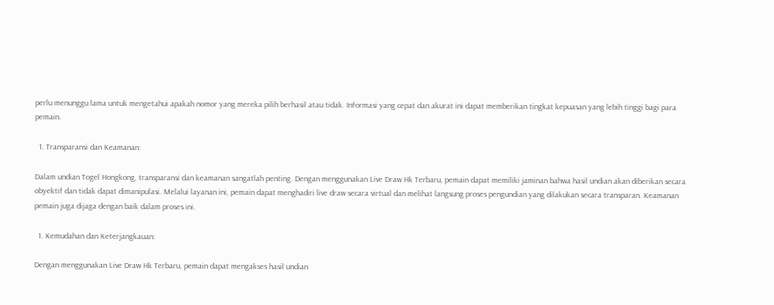perlu menunggu lama untuk mengetahui apakah nomor yang mereka pilih berhasil atau tidak. Informasi yang cepat dan akurat ini dapat memberikan tingkat kepuasan yang lebih tinggi bagi para pemain.

  1. Transparansi dan Keamanan:

Dalam undian Togel Hongkong, transparansi dan keamanan sangatlah penting. Dengan menggunakan Live Draw Hk Terbaru, pemain dapat memiliki jaminan bahwa hasil undian akan diberikan secara obyektif dan tidak dapat dimanipulasi. Melalui layanan ini, pemain dapat menghadiri live draw secara virtual dan melihat langsung proses pengundian yang dilakukan secara transparan. Keamanan pemain juga dijaga dengan baik dalam proses ini.

  1. Kemudahan dan Keterjangkauan:

Dengan menggunakan Live Draw Hk Terbaru, pemain dapat mengakses hasil undian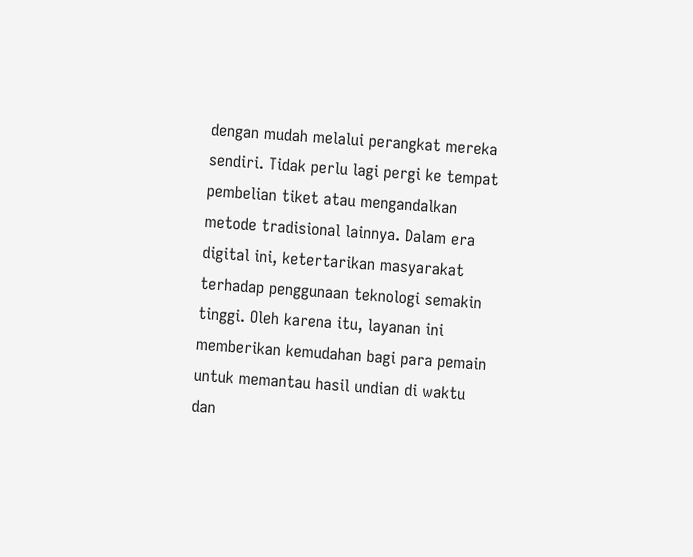dengan mudah melalui perangkat mereka sendiri. Tidak perlu lagi pergi ke tempat pembelian tiket atau mengandalkan metode tradisional lainnya. Dalam era digital ini, ketertarikan masyarakat terhadap penggunaan teknologi semakin tinggi. Oleh karena itu, layanan ini memberikan kemudahan bagi para pemain untuk memantau hasil undian di waktu dan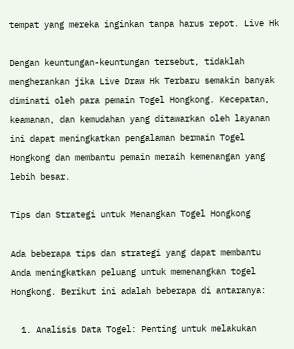tempat yang mereka inginkan tanpa harus repot. Live Hk

Dengan keuntungan-keuntungan tersebut, tidaklah mengherankan jika Live Draw Hk Terbaru semakin banyak diminati oleh para pemain Togel Hongkong. Kecepatan, keamanan, dan kemudahan yang ditawarkan oleh layanan ini dapat meningkatkan pengalaman bermain Togel Hongkong dan membantu pemain meraih kemenangan yang lebih besar.

Tips dan Strategi untuk Menangkan Togel Hongkong

Ada beberapa tips dan strategi yang dapat membantu Anda meningkatkan peluang untuk memenangkan togel Hongkong. Berikut ini adalah beberapa di antaranya:

  1. Analisis Data Togel: Penting untuk melakukan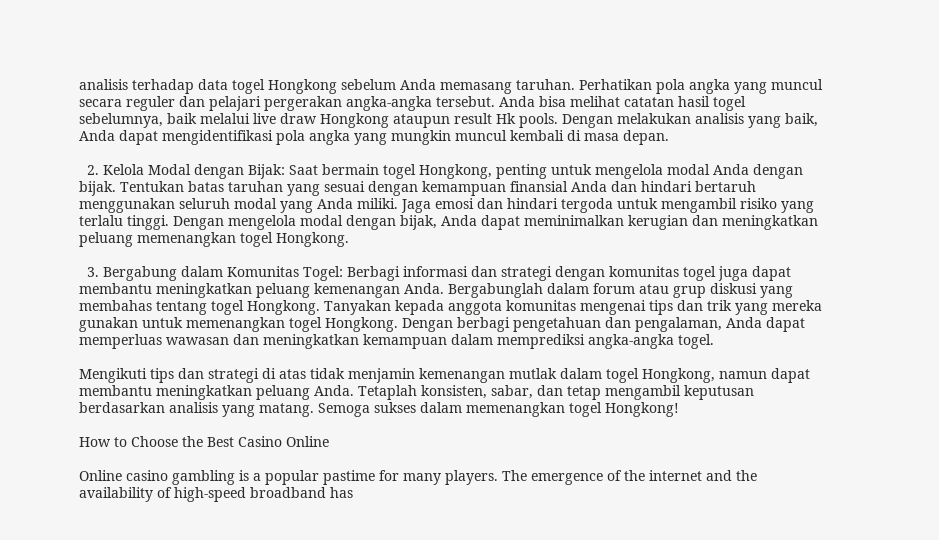analisis terhadap data togel Hongkong sebelum Anda memasang taruhan. Perhatikan pola angka yang muncul secara reguler dan pelajari pergerakan angka-angka tersebut. Anda bisa melihat catatan hasil togel sebelumnya, baik melalui live draw Hongkong ataupun result Hk pools. Dengan melakukan analisis yang baik, Anda dapat mengidentifikasi pola angka yang mungkin muncul kembali di masa depan.

  2. Kelola Modal dengan Bijak: Saat bermain togel Hongkong, penting untuk mengelola modal Anda dengan bijak. Tentukan batas taruhan yang sesuai dengan kemampuan finansial Anda dan hindari bertaruh menggunakan seluruh modal yang Anda miliki. Jaga emosi dan hindari tergoda untuk mengambil risiko yang terlalu tinggi. Dengan mengelola modal dengan bijak, Anda dapat meminimalkan kerugian dan meningkatkan peluang memenangkan togel Hongkong.

  3. Bergabung dalam Komunitas Togel: Berbagi informasi dan strategi dengan komunitas togel juga dapat membantu meningkatkan peluang kemenangan Anda. Bergabunglah dalam forum atau grup diskusi yang membahas tentang togel Hongkong. Tanyakan kepada anggota komunitas mengenai tips dan trik yang mereka gunakan untuk memenangkan togel Hongkong. Dengan berbagi pengetahuan dan pengalaman, Anda dapat memperluas wawasan dan meningkatkan kemampuan dalam memprediksi angka-angka togel.

Mengikuti tips dan strategi di atas tidak menjamin kemenangan mutlak dalam togel Hongkong, namun dapat membantu meningkatkan peluang Anda. Tetaplah konsisten, sabar, dan tetap mengambil keputusan berdasarkan analisis yang matang. Semoga sukses dalam memenangkan togel Hongkong!

How to Choose the Best Casino Online

Online casino gambling is a popular pastime for many players. The emergence of the internet and the availability of high-speed broadband has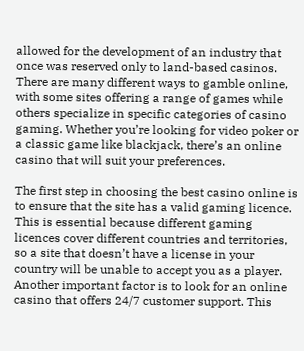allowed for the development of an industry that once was reserved only to land-based casinos. There are many different ways to gamble online, with some sites offering a range of games while others specialize in specific categories of casino gaming. Whether you’re looking for video poker or a classic game like blackjack, there’s an online casino that will suit your preferences.

The first step in choosing the best casino online is to ensure that the site has a valid gaming licence. This is essential because different gaming licences cover different countries and territories, so a site that doesn’t have a license in your country will be unable to accept you as a player. Another important factor is to look for an online casino that offers 24/7 customer support. This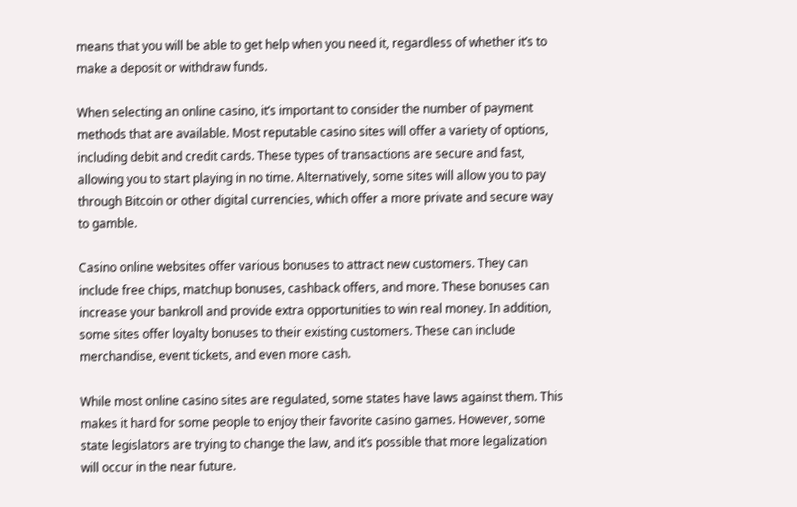means that you will be able to get help when you need it, regardless of whether it’s to make a deposit or withdraw funds.

When selecting an online casino, it’s important to consider the number of payment methods that are available. Most reputable casino sites will offer a variety of options, including debit and credit cards. These types of transactions are secure and fast, allowing you to start playing in no time. Alternatively, some sites will allow you to pay through Bitcoin or other digital currencies, which offer a more private and secure way to gamble.

Casino online websites offer various bonuses to attract new customers. They can include free chips, matchup bonuses, cashback offers, and more. These bonuses can increase your bankroll and provide extra opportunities to win real money. In addition, some sites offer loyalty bonuses to their existing customers. These can include merchandise, event tickets, and even more cash.

While most online casino sites are regulated, some states have laws against them. This makes it hard for some people to enjoy their favorite casino games. However, some state legislators are trying to change the law, and it’s possible that more legalization will occur in the near future.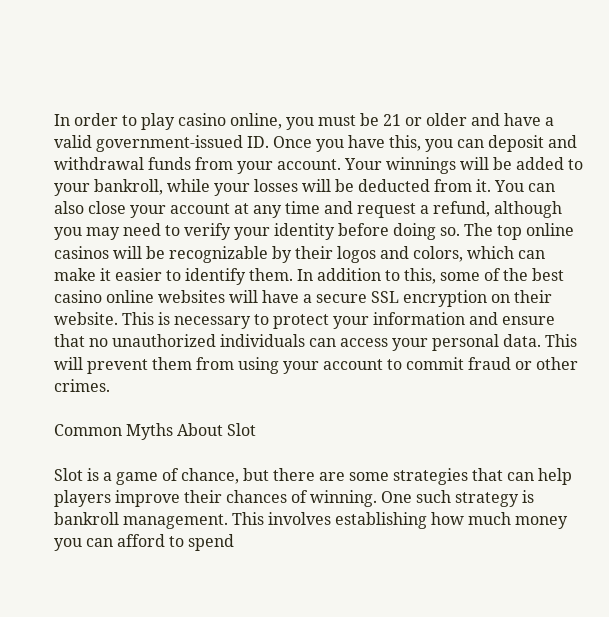In order to play casino online, you must be 21 or older and have a valid government-issued ID. Once you have this, you can deposit and withdrawal funds from your account. Your winnings will be added to your bankroll, while your losses will be deducted from it. You can also close your account at any time and request a refund, although you may need to verify your identity before doing so. The top online casinos will be recognizable by their logos and colors, which can make it easier to identify them. In addition to this, some of the best casino online websites will have a secure SSL encryption on their website. This is necessary to protect your information and ensure that no unauthorized individuals can access your personal data. This will prevent them from using your account to commit fraud or other crimes.

Common Myths About Slot

Slot is a game of chance, but there are some strategies that can help players improve their chances of winning. One such strategy is bankroll management. This involves establishing how much money you can afford to spend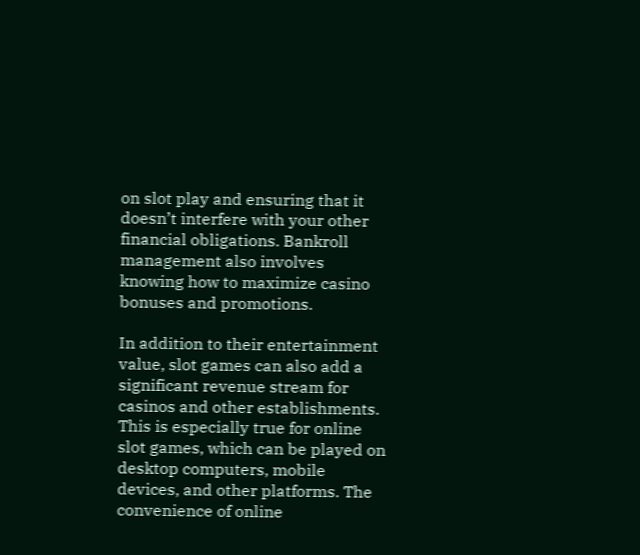on slot play and ensuring that it doesn’t interfere with your other financial obligations. Bankroll management also involves knowing how to maximize casino bonuses and promotions.

In addition to their entertainment value, slot games can also add a significant revenue stream for casinos and other establishments. This is especially true for online slot games, which can be played on desktop computers, mobile devices, and other platforms. The convenience of online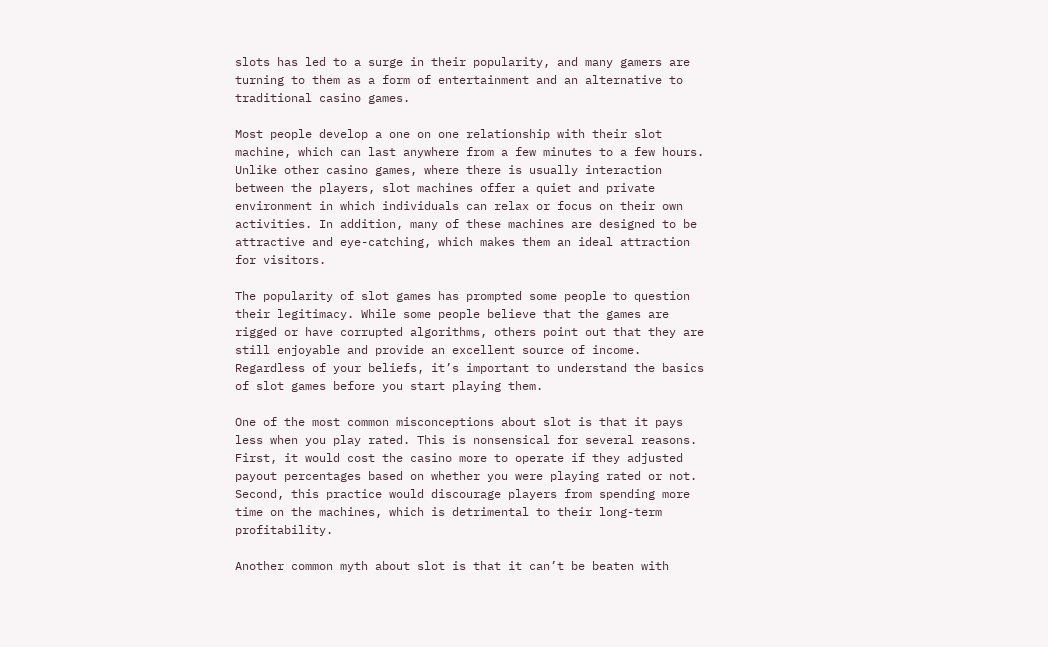slots has led to a surge in their popularity, and many gamers are turning to them as a form of entertainment and an alternative to traditional casino games.

Most people develop a one on one relationship with their slot machine, which can last anywhere from a few minutes to a few hours. Unlike other casino games, where there is usually interaction between the players, slot machines offer a quiet and private environment in which individuals can relax or focus on their own activities. In addition, many of these machines are designed to be attractive and eye-catching, which makes them an ideal attraction for visitors.

The popularity of slot games has prompted some people to question their legitimacy. While some people believe that the games are rigged or have corrupted algorithms, others point out that they are still enjoyable and provide an excellent source of income. Regardless of your beliefs, it’s important to understand the basics of slot games before you start playing them.

One of the most common misconceptions about slot is that it pays less when you play rated. This is nonsensical for several reasons. First, it would cost the casino more to operate if they adjusted payout percentages based on whether you were playing rated or not. Second, this practice would discourage players from spending more time on the machines, which is detrimental to their long-term profitability.

Another common myth about slot is that it can’t be beaten with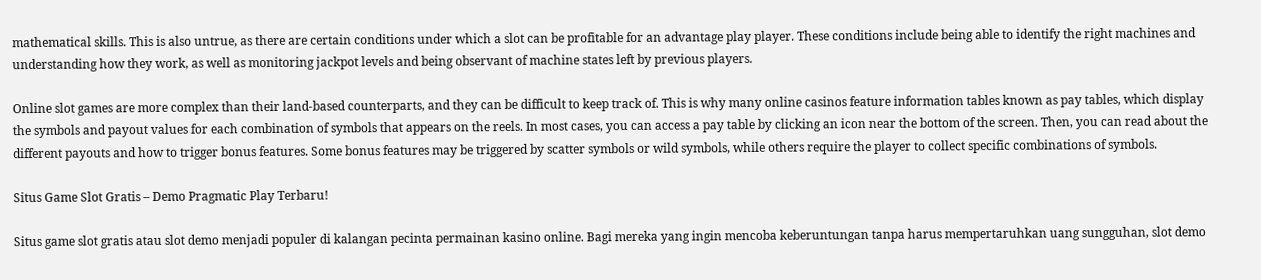mathematical skills. This is also untrue, as there are certain conditions under which a slot can be profitable for an advantage play player. These conditions include being able to identify the right machines and understanding how they work, as well as monitoring jackpot levels and being observant of machine states left by previous players.

Online slot games are more complex than their land-based counterparts, and they can be difficult to keep track of. This is why many online casinos feature information tables known as pay tables, which display the symbols and payout values for each combination of symbols that appears on the reels. In most cases, you can access a pay table by clicking an icon near the bottom of the screen. Then, you can read about the different payouts and how to trigger bonus features. Some bonus features may be triggered by scatter symbols or wild symbols, while others require the player to collect specific combinations of symbols.

Situs Game Slot Gratis – Demo Pragmatic Play Terbaru!

Situs game slot gratis atau slot demo menjadi populer di kalangan pecinta permainan kasino online. Bagi mereka yang ingin mencoba keberuntungan tanpa harus mempertaruhkan uang sungguhan, slot demo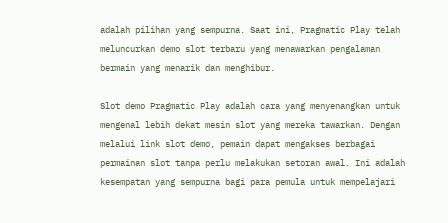adalah pilihan yang sempurna. Saat ini, Pragmatic Play telah meluncurkan demo slot terbaru yang menawarkan pengalaman bermain yang menarik dan menghibur.

Slot demo Pragmatic Play adalah cara yang menyenangkan untuk mengenal lebih dekat mesin slot yang mereka tawarkan. Dengan melalui link slot demo, pemain dapat mengakses berbagai permainan slot tanpa perlu melakukan setoran awal. Ini adalah kesempatan yang sempurna bagi para pemula untuk mempelajari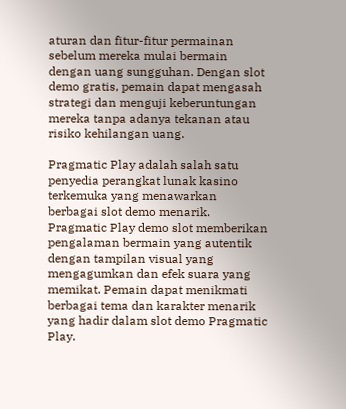aturan dan fitur-fitur permainan sebelum mereka mulai bermain dengan uang sungguhan. Dengan slot demo gratis, pemain dapat mengasah strategi dan menguji keberuntungan mereka tanpa adanya tekanan atau risiko kehilangan uang.

Pragmatic Play adalah salah satu penyedia perangkat lunak kasino terkemuka yang menawarkan berbagai slot demo menarik. Pragmatic Play demo slot memberikan pengalaman bermain yang autentik dengan tampilan visual yang mengagumkan dan efek suara yang memikat. Pemain dapat menikmati berbagai tema dan karakter menarik yang hadir dalam slot demo Pragmatic Play.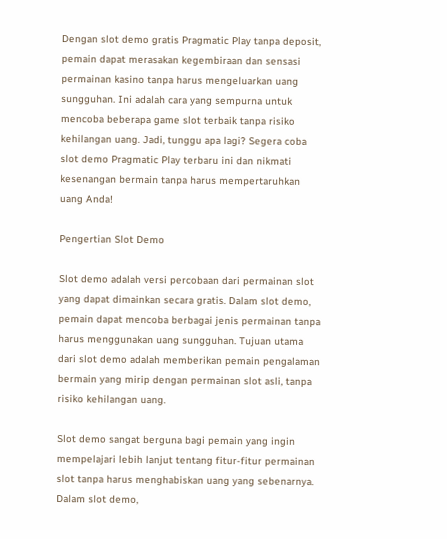Dengan slot demo gratis Pragmatic Play tanpa deposit, pemain dapat merasakan kegembiraan dan sensasi permainan kasino tanpa harus mengeluarkan uang sungguhan. Ini adalah cara yang sempurna untuk mencoba beberapa game slot terbaik tanpa risiko kehilangan uang. Jadi, tunggu apa lagi? Segera coba slot demo Pragmatic Play terbaru ini dan nikmati kesenangan bermain tanpa harus mempertaruhkan uang Anda!

Pengertian Slot Demo

Slot demo adalah versi percobaan dari permainan slot yang dapat dimainkan secara gratis. Dalam slot demo, pemain dapat mencoba berbagai jenis permainan tanpa harus menggunakan uang sungguhan. Tujuan utama dari slot demo adalah memberikan pemain pengalaman bermain yang mirip dengan permainan slot asli, tanpa risiko kehilangan uang.

Slot demo sangat berguna bagi pemain yang ingin mempelajari lebih lanjut tentang fitur-fitur permainan slot tanpa harus menghabiskan uang yang sebenarnya. Dalam slot demo,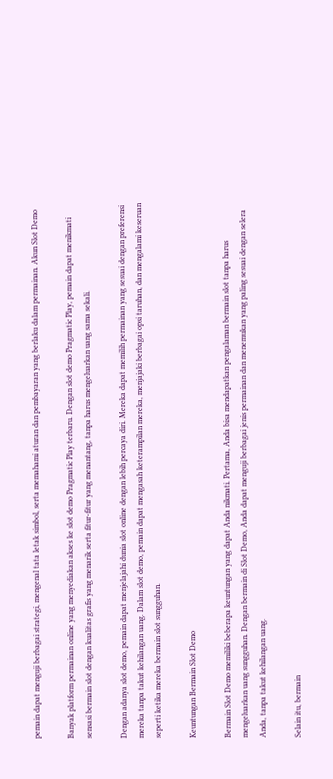pemain dapat menguji berbagai strategi, mengenal tata letak simbol, serta memahami aturan dan pembayaran yang berlaku dalam permainan. Akun Slot Demo

Banyak platform permainan online yang menyediakan akses ke slot demo Pragmatic Play terbaru. Dengan slot demo Pragmatic Play, pemain dapat menikmati sensasi bermain slot dengan kualitas grafis yang menarik serta fitur-fitur yang menantang, tanpa harus mengeluarkan uang sama sekali.

Dengan adanya slot demo, pemain dapat menjelajahi dunia slot online dengan lebih percaya diri. Mereka dapat memilih permainan yang sesuai dengan preferensi mereka tanpa takut kehilangan uang. Dalam slot demo, pemain dapat mengasah keterampilan mereka, menjajaki berbagai opsi taruhan, dan mengalami keseruan seperti ketika mereka bermain slot sungguhan.

Keuntungan Bermain Slot Demo

Bermain Slot Demo memiliki beberapa keuntungan yang dapat Anda nikmati. Pertama, Anda bisa mendapatkan pengalaman bermain slot tanpa harus mengeluarkan uang sungguhan. Dengan bermain di Slot Demo, Anda dapat menguji berbagai jenis permainan dan menemukan yang paling sesuai dengan selera Anda, tanpa takut kehilangan uang.

Selain itu, bermain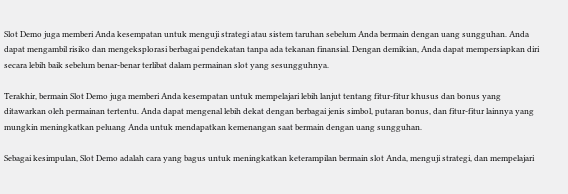Slot Demo juga memberi Anda kesempatan untuk menguji strategi atau sistem taruhan sebelum Anda bermain dengan uang sungguhan. Anda dapat mengambil risiko dan mengeksplorasi berbagai pendekatan tanpa ada tekanan finansial. Dengan demikian, Anda dapat mempersiapkan diri secara lebih baik sebelum benar-benar terlibat dalam permainan slot yang sesungguhnya.

Terakhir, bermain Slot Demo juga memberi Anda kesempatan untuk mempelajari lebih lanjut tentang fitur-fitur khusus dan bonus yang ditawarkan oleh permainan tertentu. Anda dapat mengenal lebih dekat dengan berbagai jenis simbol, putaran bonus, dan fitur-fitur lainnya yang mungkin meningkatkan peluang Anda untuk mendapatkan kemenangan saat bermain dengan uang sungguhan.

Sebagai kesimpulan, Slot Demo adalah cara yang bagus untuk meningkatkan keterampilan bermain slot Anda, menguji strategi, dan mempelajari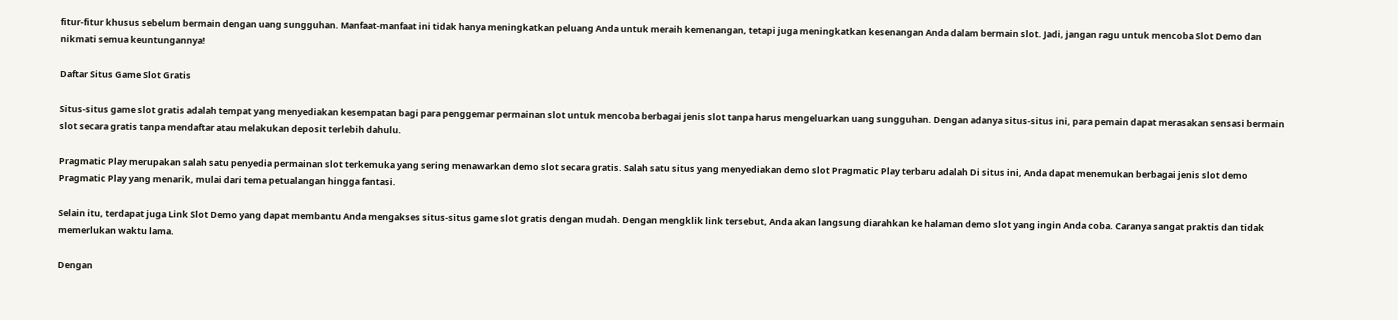fitur-fitur khusus sebelum bermain dengan uang sungguhan. Manfaat-manfaat ini tidak hanya meningkatkan peluang Anda untuk meraih kemenangan, tetapi juga meningkatkan kesenangan Anda dalam bermain slot. Jadi, jangan ragu untuk mencoba Slot Demo dan nikmati semua keuntungannya!

Daftar Situs Game Slot Gratis

Situs-situs game slot gratis adalah tempat yang menyediakan kesempatan bagi para penggemar permainan slot untuk mencoba berbagai jenis slot tanpa harus mengeluarkan uang sungguhan. Dengan adanya situs-situs ini, para pemain dapat merasakan sensasi bermain slot secara gratis tanpa mendaftar atau melakukan deposit terlebih dahulu.

Pragmatic Play merupakan salah satu penyedia permainan slot terkemuka yang sering menawarkan demo slot secara gratis. Salah satu situs yang menyediakan demo slot Pragmatic Play terbaru adalah Di situs ini, Anda dapat menemukan berbagai jenis slot demo Pragmatic Play yang menarik, mulai dari tema petualangan hingga fantasi.

Selain itu, terdapat juga Link Slot Demo yang dapat membantu Anda mengakses situs-situs game slot gratis dengan mudah. Dengan mengklik link tersebut, Anda akan langsung diarahkan ke halaman demo slot yang ingin Anda coba. Caranya sangat praktis dan tidak memerlukan waktu lama.

Dengan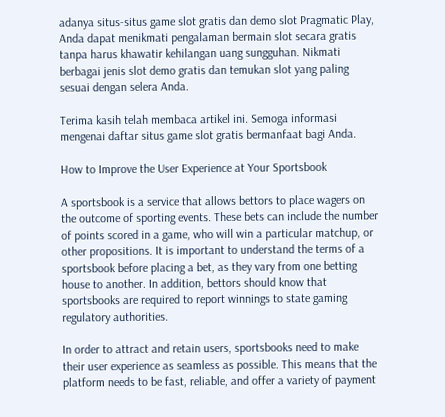adanya situs-situs game slot gratis dan demo slot Pragmatic Play, Anda dapat menikmati pengalaman bermain slot secara gratis tanpa harus khawatir kehilangan uang sungguhan. Nikmati berbagai jenis slot demo gratis dan temukan slot yang paling sesuai dengan selera Anda.

Terima kasih telah membaca artikel ini. Semoga informasi mengenai daftar situs game slot gratis bermanfaat bagi Anda.

How to Improve the User Experience at Your Sportsbook

A sportsbook is a service that allows bettors to place wagers on the outcome of sporting events. These bets can include the number of points scored in a game, who will win a particular matchup, or other propositions. It is important to understand the terms of a sportsbook before placing a bet, as they vary from one betting house to another. In addition, bettors should know that sportsbooks are required to report winnings to state gaming regulatory authorities.

In order to attract and retain users, sportsbooks need to make their user experience as seamless as possible. This means that the platform needs to be fast, reliable, and offer a variety of payment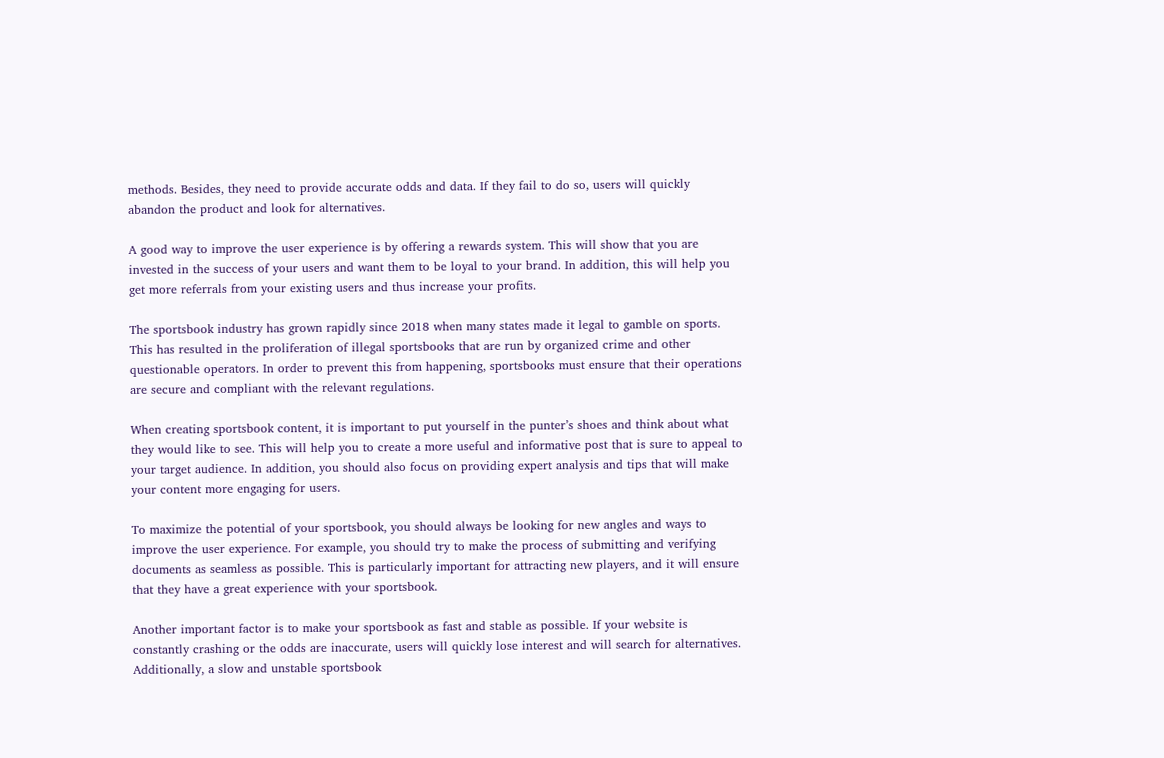methods. Besides, they need to provide accurate odds and data. If they fail to do so, users will quickly abandon the product and look for alternatives.

A good way to improve the user experience is by offering a rewards system. This will show that you are invested in the success of your users and want them to be loyal to your brand. In addition, this will help you get more referrals from your existing users and thus increase your profits.

The sportsbook industry has grown rapidly since 2018 when many states made it legal to gamble on sports. This has resulted in the proliferation of illegal sportsbooks that are run by organized crime and other questionable operators. In order to prevent this from happening, sportsbooks must ensure that their operations are secure and compliant with the relevant regulations.

When creating sportsbook content, it is important to put yourself in the punter’s shoes and think about what they would like to see. This will help you to create a more useful and informative post that is sure to appeal to your target audience. In addition, you should also focus on providing expert analysis and tips that will make your content more engaging for users.

To maximize the potential of your sportsbook, you should always be looking for new angles and ways to improve the user experience. For example, you should try to make the process of submitting and verifying documents as seamless as possible. This is particularly important for attracting new players, and it will ensure that they have a great experience with your sportsbook.

Another important factor is to make your sportsbook as fast and stable as possible. If your website is constantly crashing or the odds are inaccurate, users will quickly lose interest and will search for alternatives. Additionally, a slow and unstable sportsbook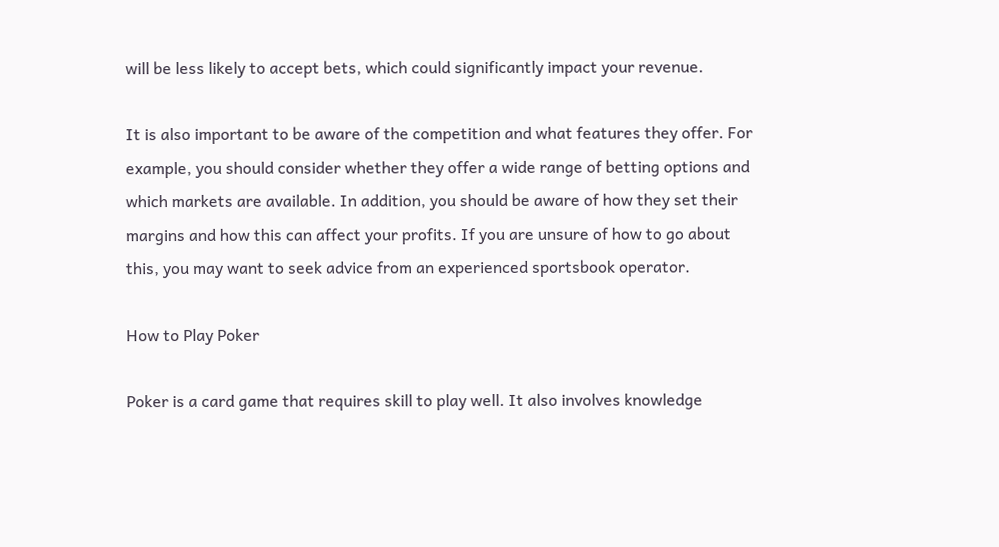will be less likely to accept bets, which could significantly impact your revenue.

It is also important to be aware of the competition and what features they offer. For example, you should consider whether they offer a wide range of betting options and which markets are available. In addition, you should be aware of how they set their margins and how this can affect your profits. If you are unsure of how to go about this, you may want to seek advice from an experienced sportsbook operator.

How to Play Poker

Poker is a card game that requires skill to play well. It also involves knowledge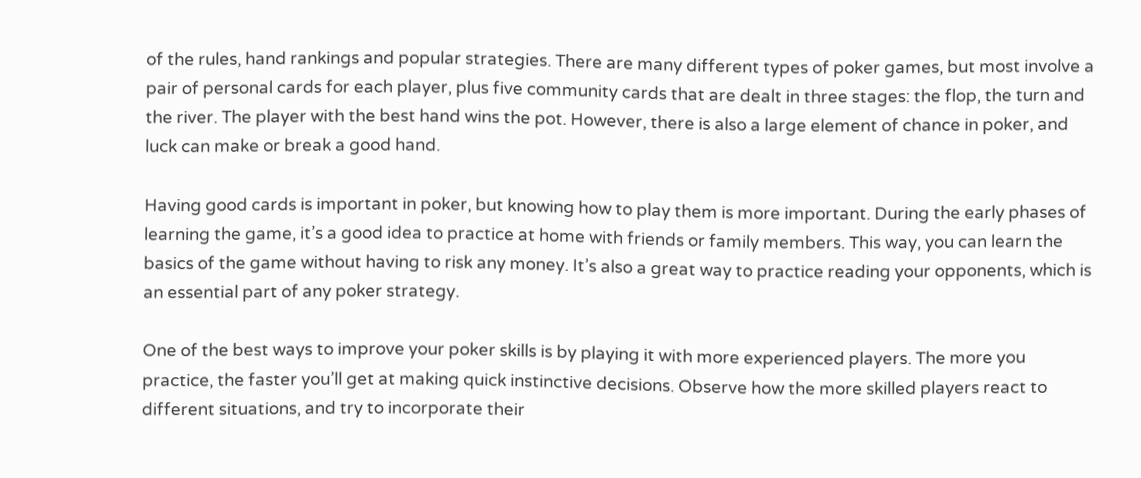of the rules, hand rankings and popular strategies. There are many different types of poker games, but most involve a pair of personal cards for each player, plus five community cards that are dealt in three stages: the flop, the turn and the river. The player with the best hand wins the pot. However, there is also a large element of chance in poker, and luck can make or break a good hand.

Having good cards is important in poker, but knowing how to play them is more important. During the early phases of learning the game, it’s a good idea to practice at home with friends or family members. This way, you can learn the basics of the game without having to risk any money. It’s also a great way to practice reading your opponents, which is an essential part of any poker strategy.

One of the best ways to improve your poker skills is by playing it with more experienced players. The more you practice, the faster you’ll get at making quick instinctive decisions. Observe how the more skilled players react to different situations, and try to incorporate their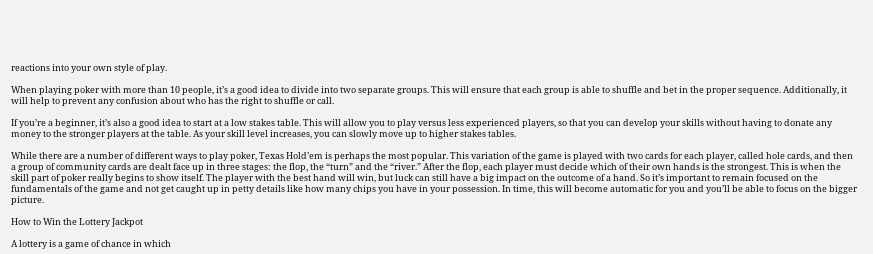reactions into your own style of play.

When playing poker with more than 10 people, it’s a good idea to divide into two separate groups. This will ensure that each group is able to shuffle and bet in the proper sequence. Additionally, it will help to prevent any confusion about who has the right to shuffle or call.

If you’re a beginner, it’s also a good idea to start at a low stakes table. This will allow you to play versus less experienced players, so that you can develop your skills without having to donate any money to the stronger players at the table. As your skill level increases, you can slowly move up to higher stakes tables.

While there are a number of different ways to play poker, Texas Hold’em is perhaps the most popular. This variation of the game is played with two cards for each player, called hole cards, and then a group of community cards are dealt face up in three stages: the flop, the “turn” and the “river.” After the flop, each player must decide which of their own hands is the strongest. This is when the skill part of poker really begins to show itself. The player with the best hand will win, but luck can still have a big impact on the outcome of a hand. So it’s important to remain focused on the fundamentals of the game and not get caught up in petty details like how many chips you have in your possession. In time, this will become automatic for you and you’ll be able to focus on the bigger picture.

How to Win the Lottery Jackpot

A lottery is a game of chance in which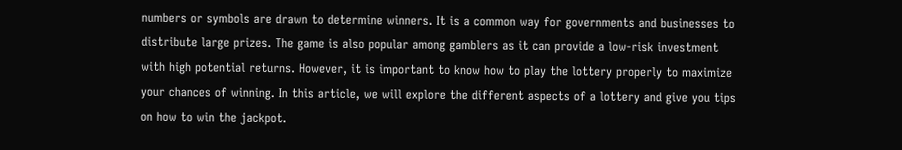numbers or symbols are drawn to determine winners. It is a common way for governments and businesses to distribute large prizes. The game is also popular among gamblers as it can provide a low-risk investment with high potential returns. However, it is important to know how to play the lottery properly to maximize your chances of winning. In this article, we will explore the different aspects of a lottery and give you tips on how to win the jackpot.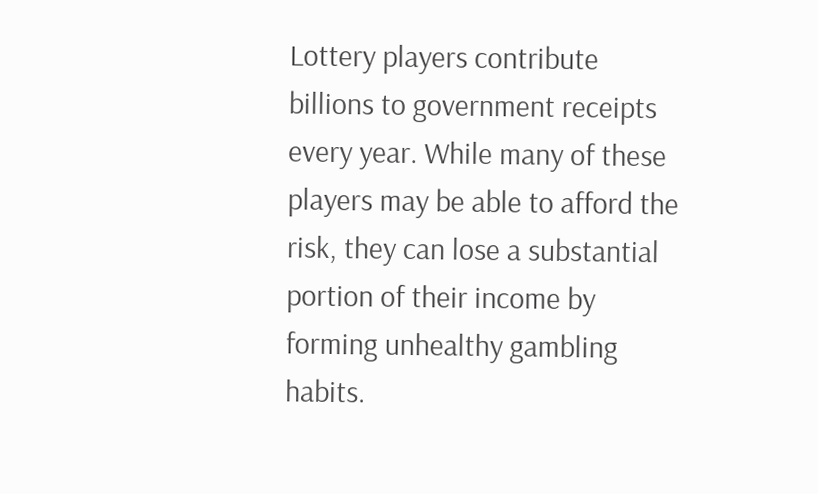Lottery players contribute billions to government receipts every year. While many of these players may be able to afford the risk, they can lose a substantial portion of their income by forming unhealthy gambling habits.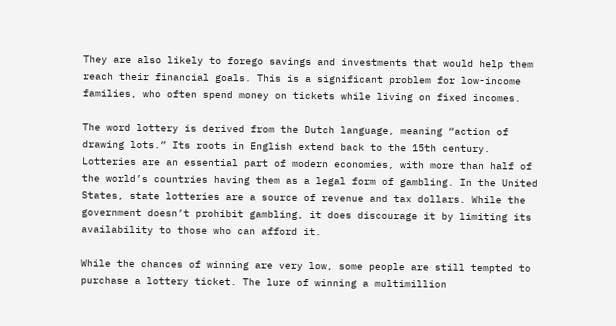They are also likely to forego savings and investments that would help them reach their financial goals. This is a significant problem for low-income families, who often spend money on tickets while living on fixed incomes.

The word lottery is derived from the Dutch language, meaning “action of drawing lots.” Its roots in English extend back to the 15th century. Lotteries are an essential part of modern economies, with more than half of the world’s countries having them as a legal form of gambling. In the United States, state lotteries are a source of revenue and tax dollars. While the government doesn’t prohibit gambling, it does discourage it by limiting its availability to those who can afford it.

While the chances of winning are very low, some people are still tempted to purchase a lottery ticket. The lure of winning a multimillion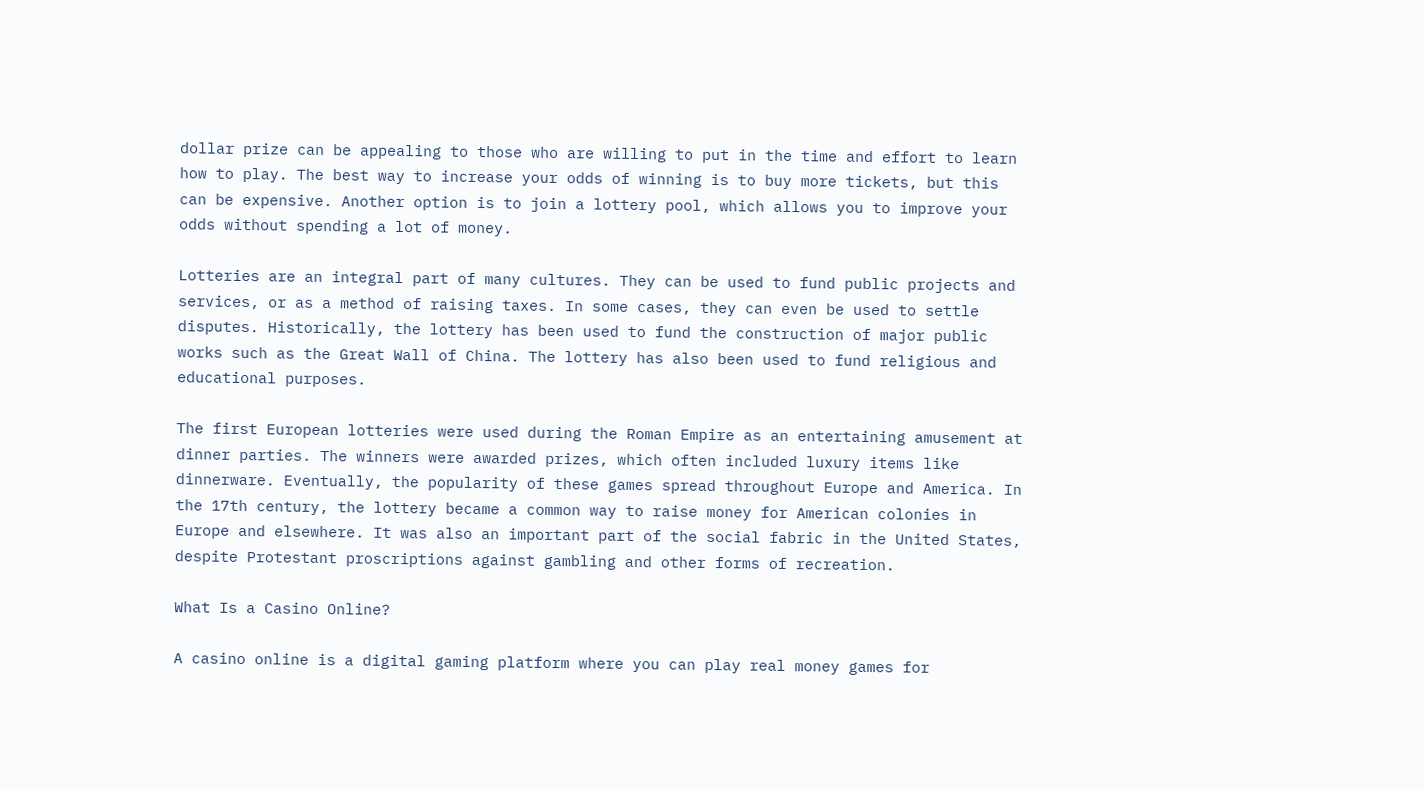dollar prize can be appealing to those who are willing to put in the time and effort to learn how to play. The best way to increase your odds of winning is to buy more tickets, but this can be expensive. Another option is to join a lottery pool, which allows you to improve your odds without spending a lot of money.

Lotteries are an integral part of many cultures. They can be used to fund public projects and services, or as a method of raising taxes. In some cases, they can even be used to settle disputes. Historically, the lottery has been used to fund the construction of major public works such as the Great Wall of China. The lottery has also been used to fund religious and educational purposes.

The first European lotteries were used during the Roman Empire as an entertaining amusement at dinner parties. The winners were awarded prizes, which often included luxury items like dinnerware. Eventually, the popularity of these games spread throughout Europe and America. In the 17th century, the lottery became a common way to raise money for American colonies in Europe and elsewhere. It was also an important part of the social fabric in the United States, despite Protestant proscriptions against gambling and other forms of recreation.

What Is a Casino Online?

A casino online is a digital gaming platform where you can play real money games for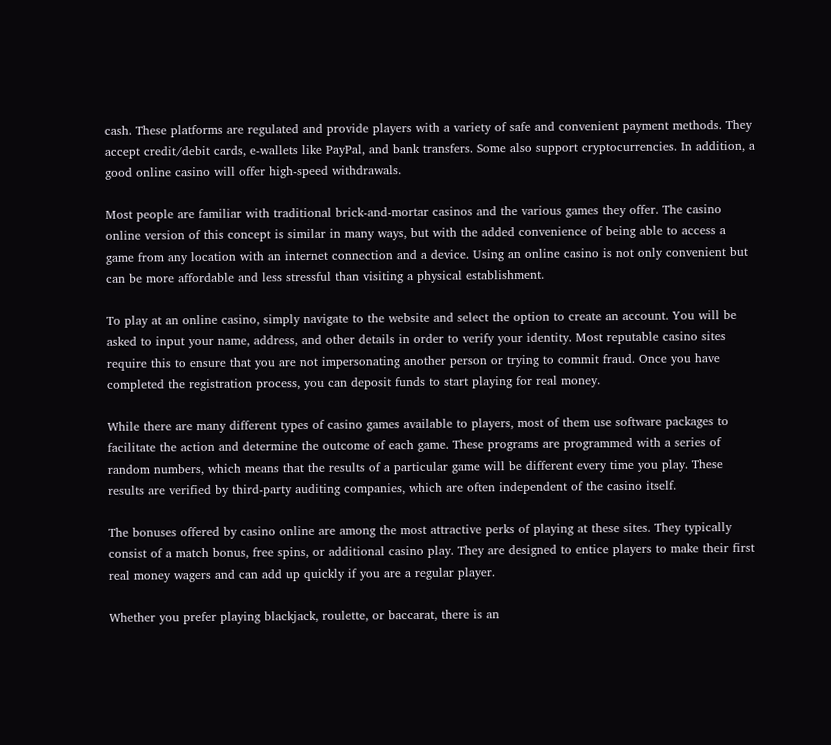cash. These platforms are regulated and provide players with a variety of safe and convenient payment methods. They accept credit/debit cards, e-wallets like PayPal, and bank transfers. Some also support cryptocurrencies. In addition, a good online casino will offer high-speed withdrawals.

Most people are familiar with traditional brick-and-mortar casinos and the various games they offer. The casino online version of this concept is similar in many ways, but with the added convenience of being able to access a game from any location with an internet connection and a device. Using an online casino is not only convenient but can be more affordable and less stressful than visiting a physical establishment.

To play at an online casino, simply navigate to the website and select the option to create an account. You will be asked to input your name, address, and other details in order to verify your identity. Most reputable casino sites require this to ensure that you are not impersonating another person or trying to commit fraud. Once you have completed the registration process, you can deposit funds to start playing for real money.

While there are many different types of casino games available to players, most of them use software packages to facilitate the action and determine the outcome of each game. These programs are programmed with a series of random numbers, which means that the results of a particular game will be different every time you play. These results are verified by third-party auditing companies, which are often independent of the casino itself.

The bonuses offered by casino online are among the most attractive perks of playing at these sites. They typically consist of a match bonus, free spins, or additional casino play. They are designed to entice players to make their first real money wagers and can add up quickly if you are a regular player.

Whether you prefer playing blackjack, roulette, or baccarat, there is an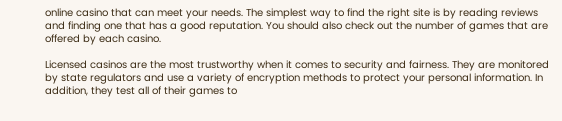online casino that can meet your needs. The simplest way to find the right site is by reading reviews and finding one that has a good reputation. You should also check out the number of games that are offered by each casino.

Licensed casinos are the most trustworthy when it comes to security and fairness. They are monitored by state regulators and use a variety of encryption methods to protect your personal information. In addition, they test all of their games to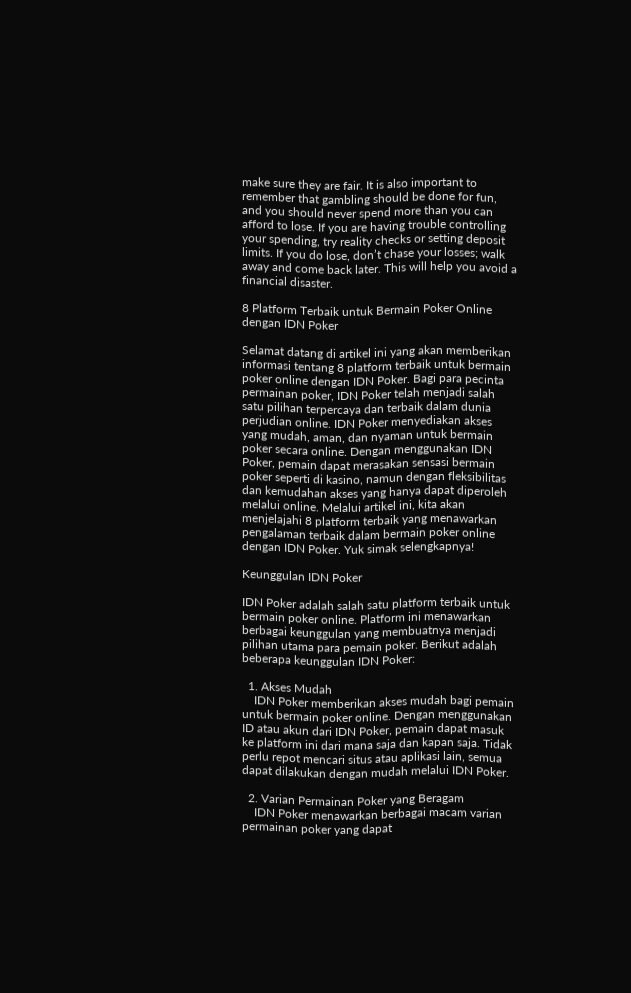make sure they are fair. It is also important to remember that gambling should be done for fun, and you should never spend more than you can afford to lose. If you are having trouble controlling your spending, try reality checks or setting deposit limits. If you do lose, don’t chase your losses; walk away and come back later. This will help you avoid a financial disaster.

8 Platform Terbaik untuk Bermain Poker Online dengan IDN Poker

Selamat datang di artikel ini yang akan memberikan informasi tentang 8 platform terbaik untuk bermain poker online dengan IDN Poker. Bagi para pecinta permainan poker, IDN Poker telah menjadi salah satu pilihan terpercaya dan terbaik dalam dunia perjudian online. IDN Poker menyediakan akses yang mudah, aman, dan nyaman untuk bermain poker secara online. Dengan menggunakan IDN Poker, pemain dapat merasakan sensasi bermain poker seperti di kasino, namun dengan fleksibilitas dan kemudahan akses yang hanya dapat diperoleh melalui online. Melalui artikel ini, kita akan menjelajahi 8 platform terbaik yang menawarkan pengalaman terbaik dalam bermain poker online dengan IDN Poker. Yuk simak selengkapnya!

Keunggulan IDN Poker

IDN Poker adalah salah satu platform terbaik untuk bermain poker online. Platform ini menawarkan berbagai keunggulan yang membuatnya menjadi pilihan utama para pemain poker. Berikut adalah beberapa keunggulan IDN Poker:

  1. Akses Mudah
    IDN Poker memberikan akses mudah bagi pemain untuk bermain poker online. Dengan menggunakan ID atau akun dari IDN Poker, pemain dapat masuk ke platform ini dari mana saja dan kapan saja. Tidak perlu repot mencari situs atau aplikasi lain, semua dapat dilakukan dengan mudah melalui IDN Poker.

  2. Varian Permainan Poker yang Beragam
    IDN Poker menawarkan berbagai macam varian permainan poker yang dapat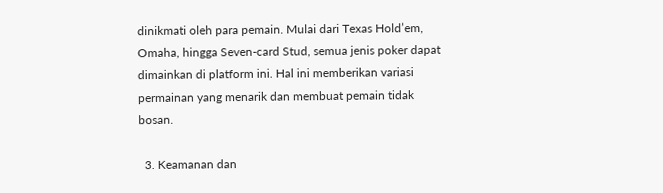dinikmati oleh para pemain. Mulai dari Texas Hold’em, Omaha, hingga Seven-card Stud, semua jenis poker dapat dimainkan di platform ini. Hal ini memberikan variasi permainan yang menarik dan membuat pemain tidak bosan.

  3. Keamanan dan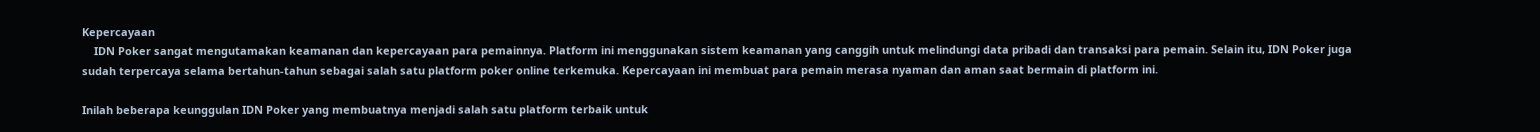Kepercayaan
    IDN Poker sangat mengutamakan keamanan dan kepercayaan para pemainnya. Platform ini menggunakan sistem keamanan yang canggih untuk melindungi data pribadi dan transaksi para pemain. Selain itu, IDN Poker juga sudah terpercaya selama bertahun-tahun sebagai salah satu platform poker online terkemuka. Kepercayaan ini membuat para pemain merasa nyaman dan aman saat bermain di platform ini.

Inilah beberapa keunggulan IDN Poker yang membuatnya menjadi salah satu platform terbaik untuk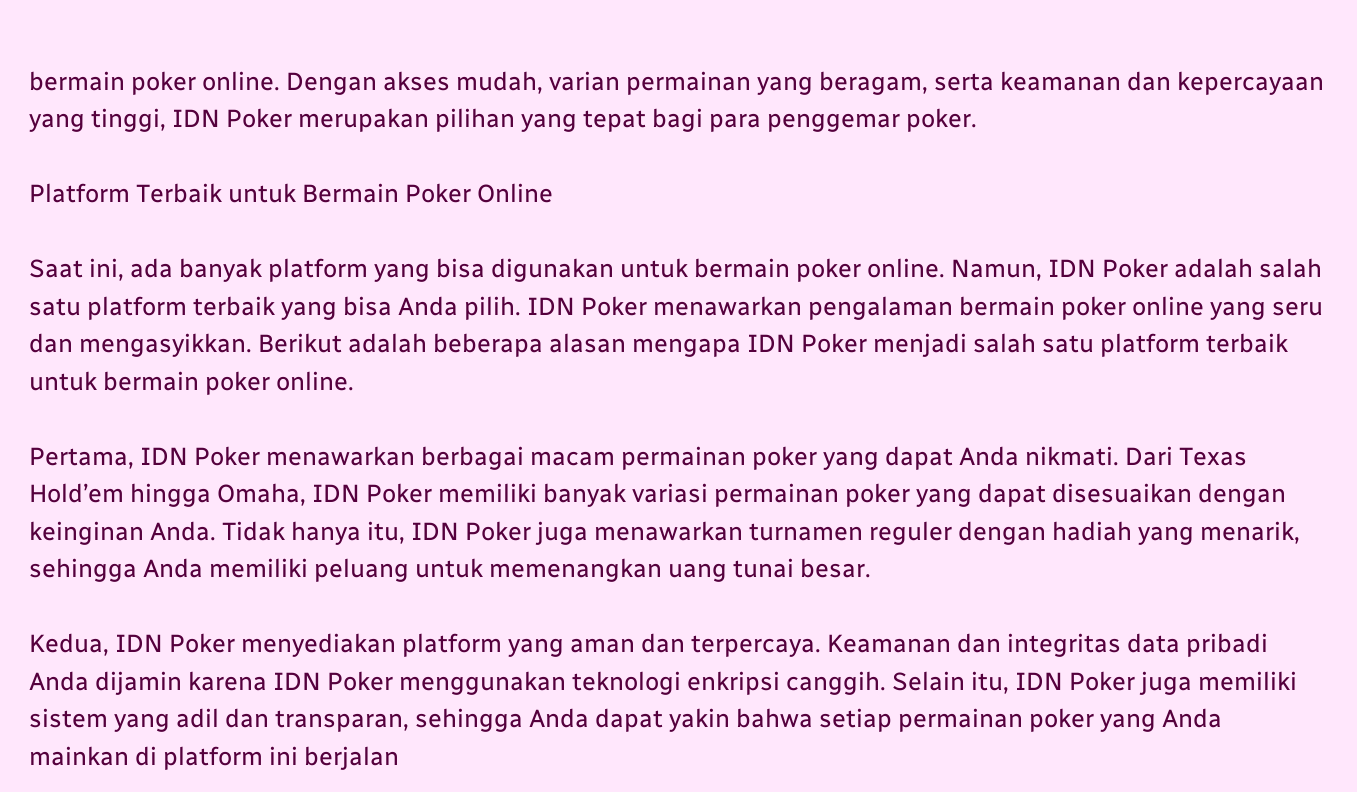bermain poker online. Dengan akses mudah, varian permainan yang beragam, serta keamanan dan kepercayaan yang tinggi, IDN Poker merupakan pilihan yang tepat bagi para penggemar poker.

Platform Terbaik untuk Bermain Poker Online

Saat ini, ada banyak platform yang bisa digunakan untuk bermain poker online. Namun, IDN Poker adalah salah satu platform terbaik yang bisa Anda pilih. IDN Poker menawarkan pengalaman bermain poker online yang seru dan mengasyikkan. Berikut adalah beberapa alasan mengapa IDN Poker menjadi salah satu platform terbaik untuk bermain poker online.

Pertama, IDN Poker menawarkan berbagai macam permainan poker yang dapat Anda nikmati. Dari Texas Hold’em hingga Omaha, IDN Poker memiliki banyak variasi permainan poker yang dapat disesuaikan dengan keinginan Anda. Tidak hanya itu, IDN Poker juga menawarkan turnamen reguler dengan hadiah yang menarik, sehingga Anda memiliki peluang untuk memenangkan uang tunai besar.

Kedua, IDN Poker menyediakan platform yang aman dan terpercaya. Keamanan dan integritas data pribadi Anda dijamin karena IDN Poker menggunakan teknologi enkripsi canggih. Selain itu, IDN Poker juga memiliki sistem yang adil dan transparan, sehingga Anda dapat yakin bahwa setiap permainan poker yang Anda mainkan di platform ini berjalan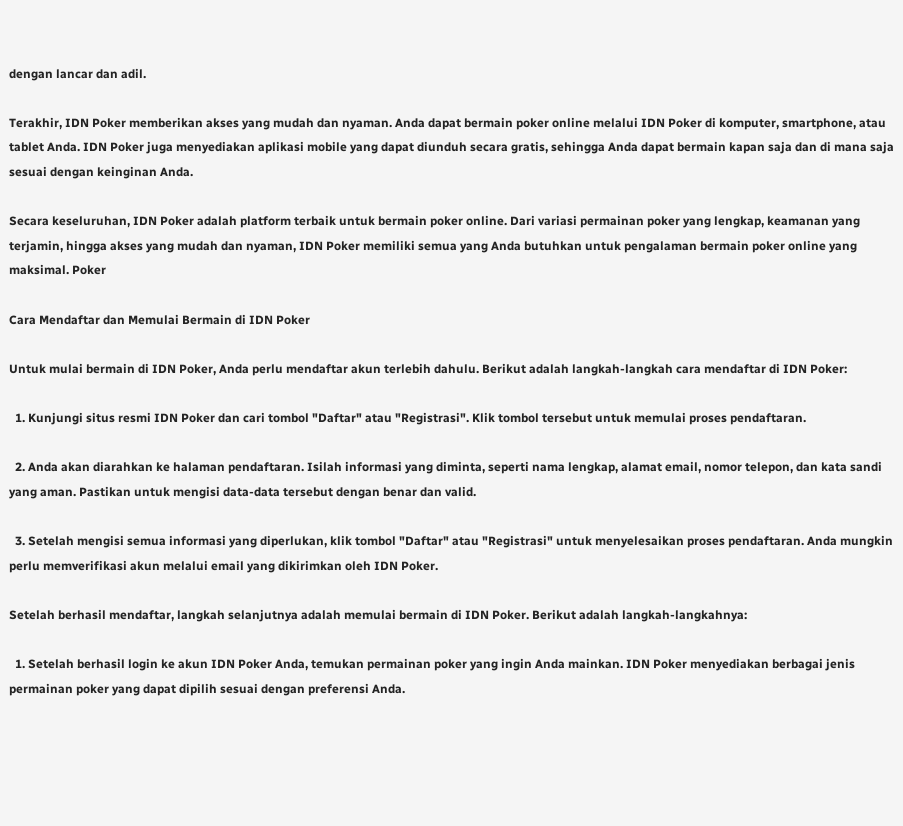dengan lancar dan adil.

Terakhir, IDN Poker memberikan akses yang mudah dan nyaman. Anda dapat bermain poker online melalui IDN Poker di komputer, smartphone, atau tablet Anda. IDN Poker juga menyediakan aplikasi mobile yang dapat diunduh secara gratis, sehingga Anda dapat bermain kapan saja dan di mana saja sesuai dengan keinginan Anda.

Secara keseluruhan, IDN Poker adalah platform terbaik untuk bermain poker online. Dari variasi permainan poker yang lengkap, keamanan yang terjamin, hingga akses yang mudah dan nyaman, IDN Poker memiliki semua yang Anda butuhkan untuk pengalaman bermain poker online yang maksimal. Poker

Cara Mendaftar dan Memulai Bermain di IDN Poker

Untuk mulai bermain di IDN Poker, Anda perlu mendaftar akun terlebih dahulu. Berikut adalah langkah-langkah cara mendaftar di IDN Poker:

  1. Kunjungi situs resmi IDN Poker dan cari tombol "Daftar" atau "Registrasi". Klik tombol tersebut untuk memulai proses pendaftaran.

  2. Anda akan diarahkan ke halaman pendaftaran. Isilah informasi yang diminta, seperti nama lengkap, alamat email, nomor telepon, dan kata sandi yang aman. Pastikan untuk mengisi data-data tersebut dengan benar dan valid.

  3. Setelah mengisi semua informasi yang diperlukan, klik tombol "Daftar" atau "Registrasi" untuk menyelesaikan proses pendaftaran. Anda mungkin perlu memverifikasi akun melalui email yang dikirimkan oleh IDN Poker.

Setelah berhasil mendaftar, langkah selanjutnya adalah memulai bermain di IDN Poker. Berikut adalah langkah-langkahnya:

  1. Setelah berhasil login ke akun IDN Poker Anda, temukan permainan poker yang ingin Anda mainkan. IDN Poker menyediakan berbagai jenis permainan poker yang dapat dipilih sesuai dengan preferensi Anda.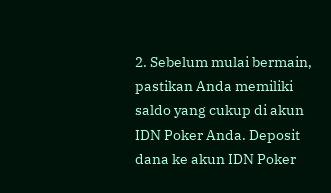2. Sebelum mulai bermain, pastikan Anda memiliki saldo yang cukup di akun IDN Poker Anda. Deposit dana ke akun IDN Poker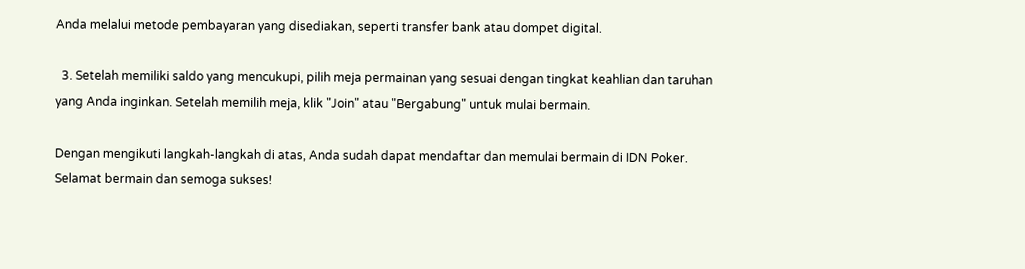Anda melalui metode pembayaran yang disediakan, seperti transfer bank atau dompet digital.

  3. Setelah memiliki saldo yang mencukupi, pilih meja permainan yang sesuai dengan tingkat keahlian dan taruhan yang Anda inginkan. Setelah memilih meja, klik "Join" atau "Bergabung" untuk mulai bermain.

Dengan mengikuti langkah-langkah di atas, Anda sudah dapat mendaftar dan memulai bermain di IDN Poker. Selamat bermain dan semoga sukses!